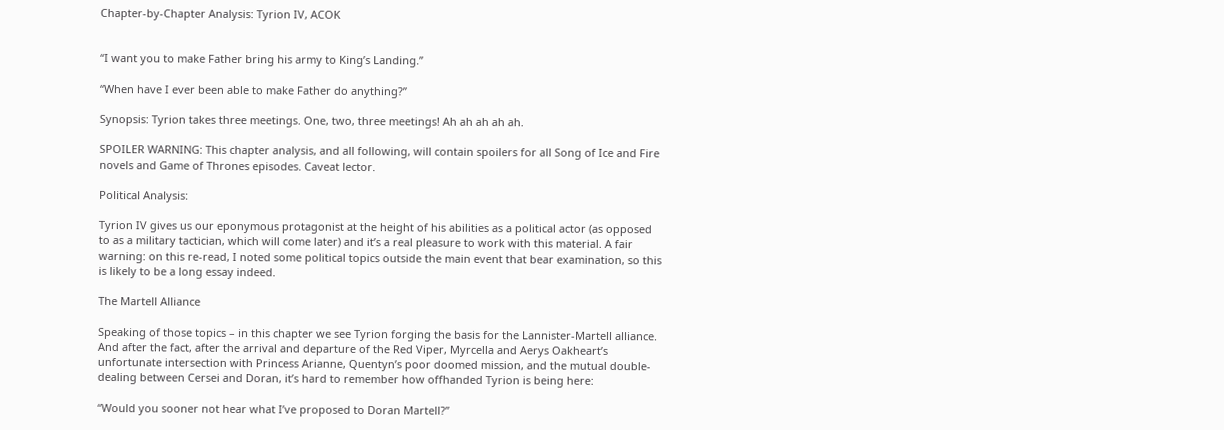Chapter-by-Chapter Analysis: Tyrion IV, ACOK


“I want you to make Father bring his army to King’s Landing.”

“When have I ever been able to make Father do anything?”

Synopsis: Tyrion takes three meetings. One, two, three meetings! Ah ah ah ah ah.

SPOILER WARNING: This chapter analysis, and all following, will contain spoilers for all Song of Ice and Fire novels and Game of Thrones episodes. Caveat lector.

Political Analysis:

Tyrion IV gives us our eponymous protagonist at the height of his abilities as a political actor (as opposed to as a military tactician, which will come later) and it’s a real pleasure to work with this material. A fair warning: on this re-read, I noted some political topics outside the main event that bear examination, so this is likely to be a long essay indeed.

The Martell Alliance

Speaking of those topics – in this chapter we see Tyrion forging the basis for the Lannister-Martell alliance. And after the fact, after the arrival and departure of the Red Viper, Myrcella and Aerys Oakheart’s unfortunate intersection with Princess Arianne, Quentyn’s poor doomed mission, and the mutual double-dealing between Cersei and Doran, it’s hard to remember how offhanded Tyrion is being here:

“Would you sooner not hear what I’ve proposed to Doran Martell?”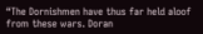“The Dornishmen have thus far held aloof from these wars. Doran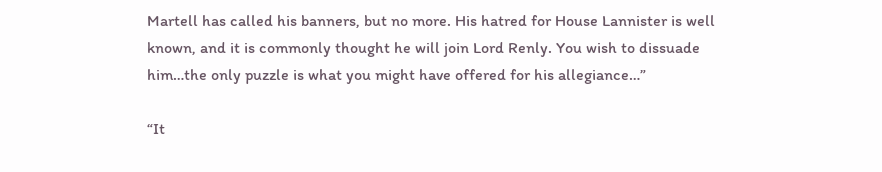Martell has called his banners, but no more. His hatred for House Lannister is well known, and it is commonly thought he will join Lord Renly. You wish to dissuade him…the only puzzle is what you might have offered for his allegiance…”

“It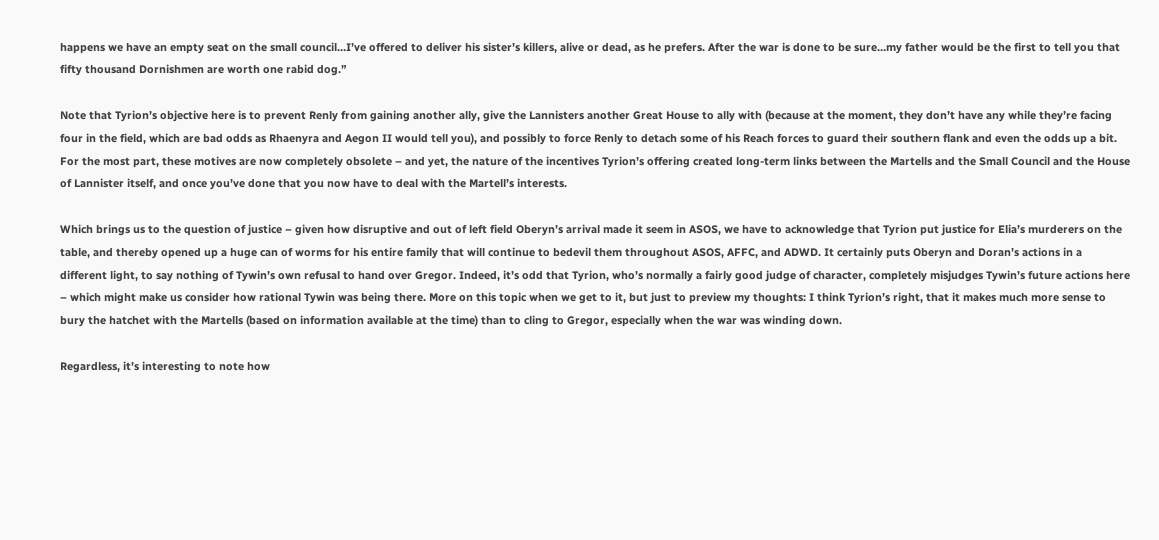happens we have an empty seat on the small council…I’ve offered to deliver his sister’s killers, alive or dead, as he prefers. After the war is done to be sure…my father would be the first to tell you that fifty thousand Dornishmen are worth one rabid dog.”

Note that Tyrion’s objective here is to prevent Renly from gaining another ally, give the Lannisters another Great House to ally with (because at the moment, they don’t have any while they’re facing four in the field, which are bad odds as Rhaenyra and Aegon II would tell you), and possibly to force Renly to detach some of his Reach forces to guard their southern flank and even the odds up a bit. For the most part, these motives are now completely obsolete – and yet, the nature of the incentives Tyrion’s offering created long-term links between the Martells and the Small Council and the House of Lannister itself, and once you’ve done that you now have to deal with the Martell’s interests.

Which brings us to the question of justice – given how disruptive and out of left field Oberyn’s arrival made it seem in ASOS, we have to acknowledge that Tyrion put justice for Elia’s murderers on the table, and thereby opened up a huge can of worms for his entire family that will continue to bedevil them throughout ASOS, AFFC, and ADWD. It certainly puts Oberyn and Doran’s actions in a different light, to say nothing of Tywin’s own refusal to hand over Gregor. Indeed, it’s odd that Tyrion, who’s normally a fairly good judge of character, completely misjudges Tywin’s future actions here – which might make us consider how rational Tywin was being there. More on this topic when we get to it, but just to preview my thoughts: I think Tyrion’s right, that it makes much more sense to bury the hatchet with the Martells (based on information available at the time) than to cling to Gregor, especially when the war was winding down.

Regardless, it’s interesting to note how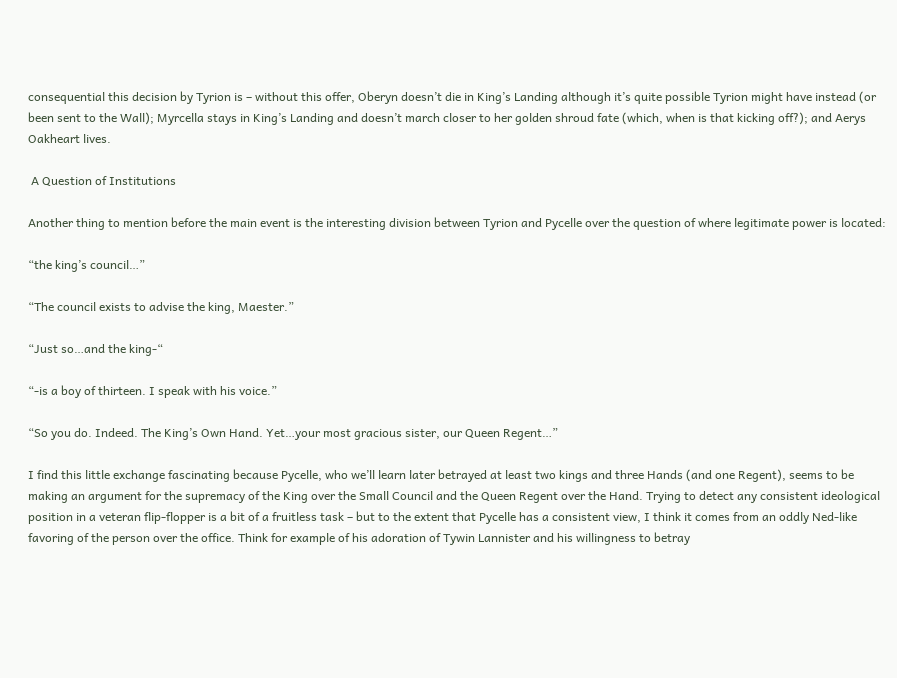consequential this decision by Tyrion is – without this offer, Oberyn doesn’t die in King’s Landing although it’s quite possible Tyrion might have instead (or been sent to the Wall); Myrcella stays in King’s Landing and doesn’t march closer to her golden shroud fate (which, when is that kicking off?); and Aerys Oakheart lives.

 A Question of Institutions

Another thing to mention before the main event is the interesting division between Tyrion and Pycelle over the question of where legitimate power is located:

“the king’s council…”

“The council exists to advise the king, Maester.”

“Just so…and the king-“

“-is a boy of thirteen. I speak with his voice.”

“So you do. Indeed. The King’s Own Hand. Yet…your most gracious sister, our Queen Regent…”

I find this little exchange fascinating because Pycelle, who we’ll learn later betrayed at least two kings and three Hands (and one Regent), seems to be making an argument for the supremacy of the King over the Small Council and the Queen Regent over the Hand. Trying to detect any consistent ideological position in a veteran flip-flopper is a bit of a fruitless task – but to the extent that Pycelle has a consistent view, I think it comes from an oddly Ned-like favoring of the person over the office. Think for example of his adoration of Tywin Lannister and his willingness to betray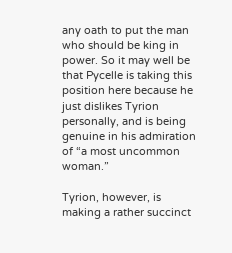any oath to put the man who should be king in power. So it may well be that Pycelle is taking this position here because he just dislikes Tyrion personally, and is being genuine in his admiration of “a most uncommon woman.”

Tyrion, however, is making a rather succinct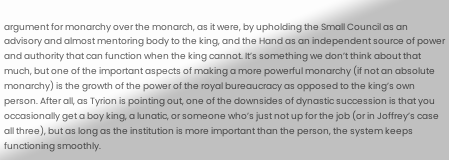argument for monarchy over the monarch, as it were, by upholding the Small Council as an advisory and almost mentoring body to the king, and the Hand as an independent source of power and authority that can function when the king cannot. It’s something we don’t think about that much, but one of the important aspects of making a more powerful monarchy (if not an absolute monarchy) is the growth of the power of the royal bureaucracy as opposed to the king’s own person. After all, as Tyrion is pointing out, one of the downsides of dynastic succession is that you occasionally get a boy king, a lunatic, or someone who’s just not up for the job (or in Joffrey’s case all three), but as long as the institution is more important than the person, the system keeps functioning smoothly.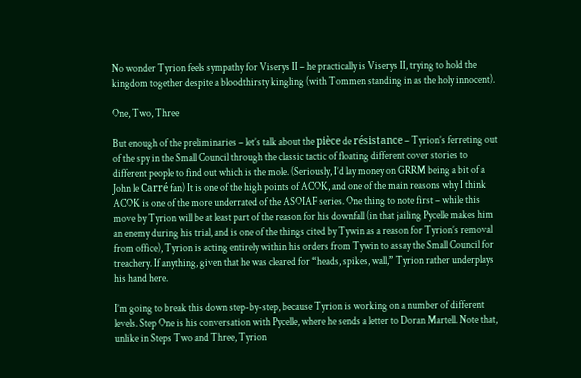No wonder Tyrion feels sympathy for Viserys II – he practically is Viserys II, trying to hold the kingdom together despite a bloodthirsty kingling (with Tommen standing in as the holy innocent).

One, Two, Three

But enough of the preliminaries – let’s talk about the pièce de résistance – Tyrion’s ferreting out of the spy in the Small Council through the classic tactic of floating different cover stories to different people to find out which is the mole. (Seriously, I’d lay money on GRRM being a bit of a John le Carré fan) It is one of the high points of ACOK, and one of the main reasons why I think ACOK is one of the more underrated of the ASOIAF series. One thing to note first – while this move by Tyrion will be at least part of the reason for his downfall (in that jailing Pycelle makes him an enemy during his trial, and is one of the things cited by Tywin as a reason for Tyrion’s removal from office), Tyrion is acting entirely within his orders from Tywin to assay the Small Council for treachery. If anything, given that he was cleared for “heads, spikes, wall,” Tyrion rather underplays his hand here.

I’m going to break this down step-by-step, because Tyrion is working on a number of different levels. Step One is his conversation with Pycelle, where he sends a letter to Doran Martell. Note that, unlike in Steps Two and Three, Tyrion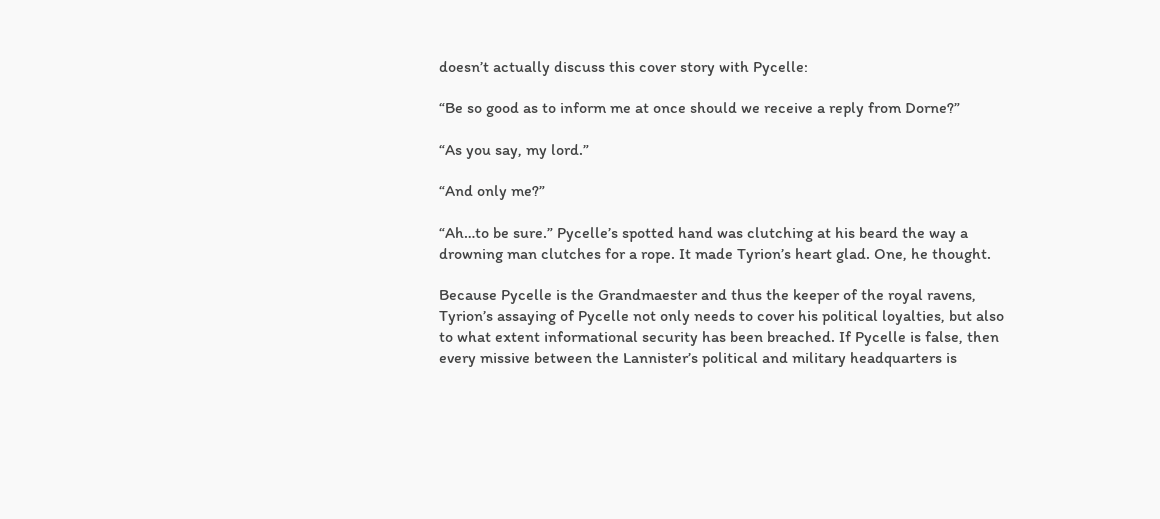doesn’t actually discuss this cover story with Pycelle:

“Be so good as to inform me at once should we receive a reply from Dorne?”

“As you say, my lord.”

“And only me?”

“Ah…to be sure.” Pycelle’s spotted hand was clutching at his beard the way a drowning man clutches for a rope. It made Tyrion’s heart glad. One, he thought.

Because Pycelle is the Grandmaester and thus the keeper of the royal ravens, Tyrion’s assaying of Pycelle not only needs to cover his political loyalties, but also to what extent informational security has been breached. If Pycelle is false, then every missive between the Lannister’s political and military headquarters is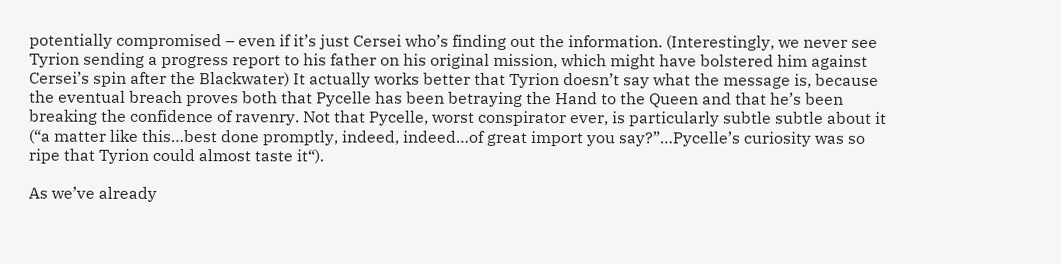potentially compromised – even if it’s just Cersei who’s finding out the information. (Interestingly, we never see Tyrion sending a progress report to his father on his original mission, which might have bolstered him against Cersei’s spin after the Blackwater) It actually works better that Tyrion doesn’t say what the message is, because the eventual breach proves both that Pycelle has been betraying the Hand to the Queen and that he’s been breaking the confidence of ravenry. Not that Pycelle, worst conspirator ever, is particularly subtle subtle about it (“a matter like this…best done promptly, indeed, indeed…of great import you say?”…Pycelle’s curiosity was so ripe that Tyrion could almost taste it“).

As we’ve already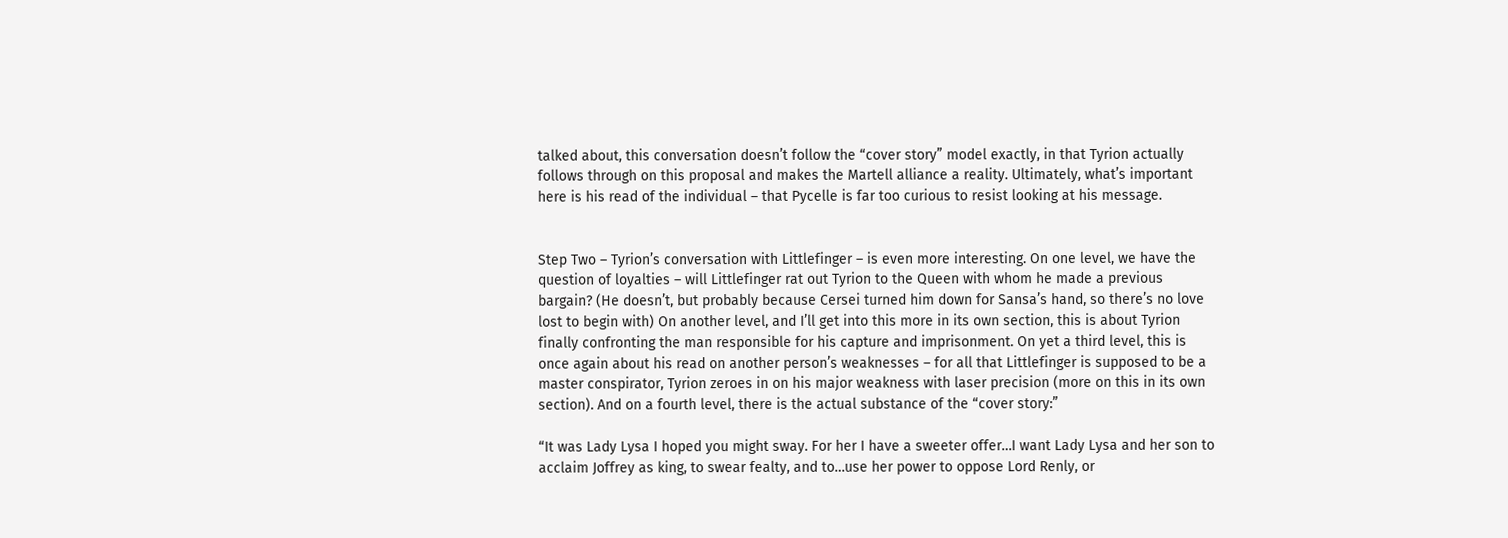talked about, this conversation doesn’t follow the “cover story” model exactly, in that Tyrion actually follows through on this proposal and makes the Martell alliance a reality. Ultimately, what’s important here is his read of the individual – that Pycelle is far too curious to resist looking at his message.


Step Two – Tyrion’s conversation with Littlefinger – is even more interesting. On one level, we have the question of loyalties – will Littlefinger rat out Tyrion to the Queen with whom he made a previous bargain? (He doesn’t, but probably because Cersei turned him down for Sansa’s hand, so there’s no love lost to begin with) On another level, and I’ll get into this more in its own section, this is about Tyrion finally confronting the man responsible for his capture and imprisonment. On yet a third level, this is once again about his read on another person’s weaknesses – for all that Littlefinger is supposed to be a master conspirator, Tyrion zeroes in on his major weakness with laser precision (more on this in its own section). And on a fourth level, there is the actual substance of the “cover story:”

“It was Lady Lysa I hoped you might sway. For her I have a sweeter offer…I want Lady Lysa and her son to acclaim Joffrey as king, to swear fealty, and to…use her power to oppose Lord Renly, or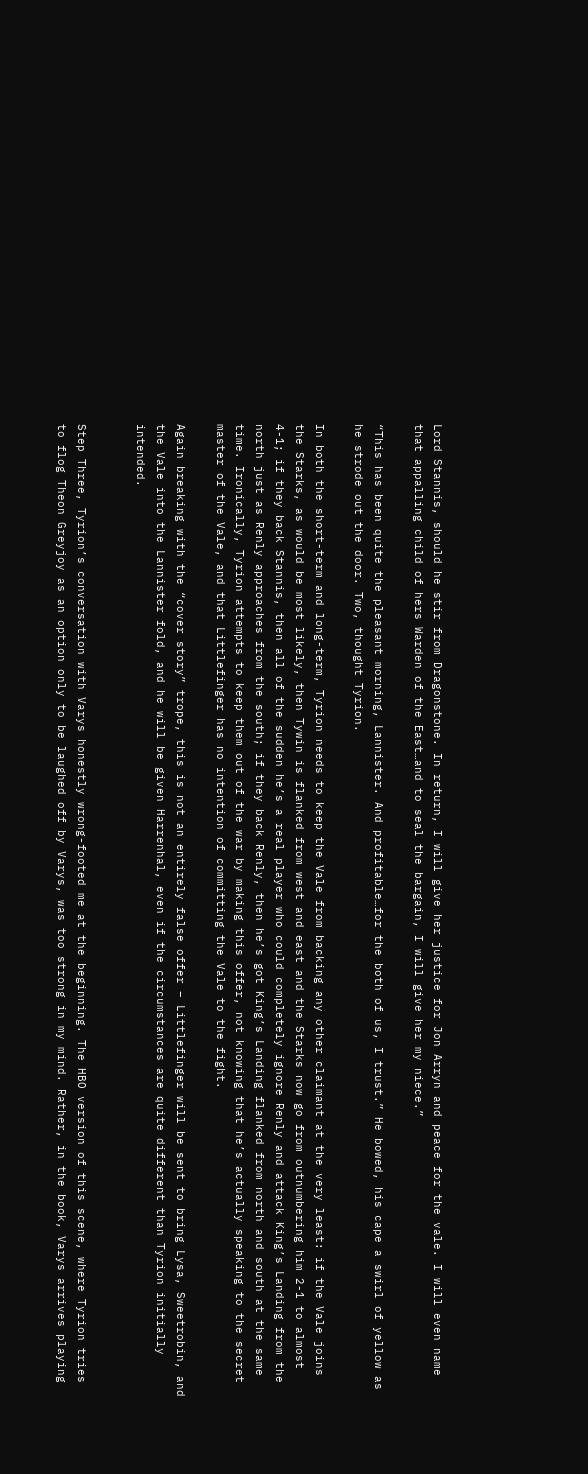Lord Stannis, should he stir from Dragonstone. In return, I will give her justice for Jon Arryn and peace for the vale. I will even name that appalling child of hers Warden of the East…and to seal the bargain, I will give her my niece.”

“This has been quite the pleasant morning, Lannister. And profitable…for the both of us, I trust.” He bowed, his cape a swirl of yellow as he strode out the door. Two, thought Tyrion.

In both the short-term and long-term, Tyrion needs to keep the Vale from backing any other claimant at the very least: if the Vale joins the Starks, as would be most likely, then Tywin is flanked from west and east and the Starks now go from outnumbering him 2-1 to almost 4-1; if they back Stannis, then all of the sudden he’s a real player who could completely ignore Renly and attack King’s Landing from the north just as Renly approaches from the south; if they back Renly, then he’s got King’s Landing flanked from north and south at the same time. Ironically, Tyrion attempts to keep them out of the war by making this offer, not knowing that he’s actually speaking to the secret master of the Vale, and that Littlefinger has no intention of committing the Vale to the fight.

Again breaking with the “cover story” trope, this is not an entirely false offer – Littlefinger will be sent to bring Lysa, Sweetrobin, and the Vale into the Lannister fold, and he will be given Harrenhal, even if the circumstances are quite different than Tyrion initially intended.


Step Three, Tyrion’s conversation with Varys honestly wrong-footed me at the beginning. The HBO version of this scene, where Tyrion tries to flog Theon Greyjoy as an option only to be laughed off by Varys, was too strong in my mind. Rather, in the book, Varys arrives playing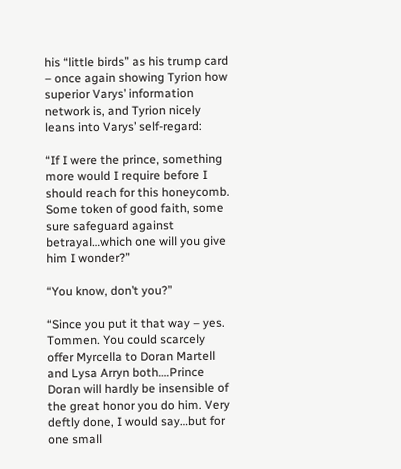his “little birds” as his trump card – once again showing Tyrion how superior Varys’ information network is, and Tyrion nicely leans into Varys’ self-regard:

“If I were the prince, something more would I require before I should reach for this honeycomb. Some token of good faith, some sure safeguard against betrayal…which one will you give him I wonder?”

“You know, don’t you?”

“Since you put it that way – yes. Tommen. You could scarcely offer Myrcella to Doran Martell and Lysa Arryn both….Prince Doran will hardly be insensible of the great honor you do him. Very deftly done, I would say…but for one small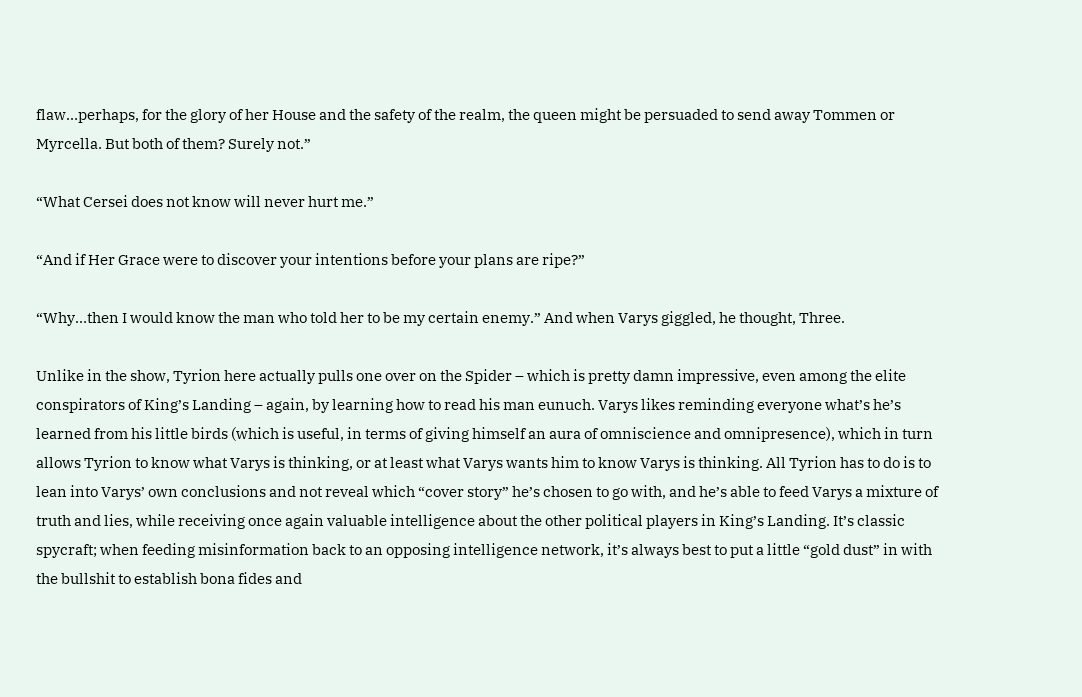flaw…perhaps, for the glory of her House and the safety of the realm, the queen might be persuaded to send away Tommen or Myrcella. But both of them? Surely not.”

“What Cersei does not know will never hurt me.”

“And if Her Grace were to discover your intentions before your plans are ripe?”

“Why…then I would know the man who told her to be my certain enemy.” And when Varys giggled, he thought, Three.

Unlike in the show, Tyrion here actually pulls one over on the Spider – which is pretty damn impressive, even among the elite conspirators of King’s Landing – again, by learning how to read his man eunuch. Varys likes reminding everyone what’s he’s learned from his little birds (which is useful, in terms of giving himself an aura of omniscience and omnipresence), which in turn allows Tyrion to know what Varys is thinking, or at least what Varys wants him to know Varys is thinking. All Tyrion has to do is to lean into Varys’ own conclusions and not reveal which “cover story” he’s chosen to go with, and he’s able to feed Varys a mixture of truth and lies, while receiving once again valuable intelligence about the other political players in King’s Landing. It’s classic spycraft; when feeding misinformation back to an opposing intelligence network, it’s always best to put a little “gold dust” in with the bullshit to establish bona fides and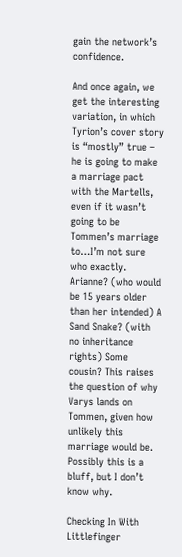gain the network’s confidence.

And once again, we get the interesting variation, in which Tyrion’s cover story is “mostly” true – he is going to make a marriage pact with the Martells, even if it wasn’t going to be Tommen’s marriage to…I’m not sure who exactly. Arianne? (who would be 15 years older than her intended) A Sand Snake? (with no inheritance rights) Some cousin? This raises the question of why Varys lands on Tommen, given how unlikely this marriage would be. Possibly this is a bluff, but I don’t know why.

Checking In With Littlefinger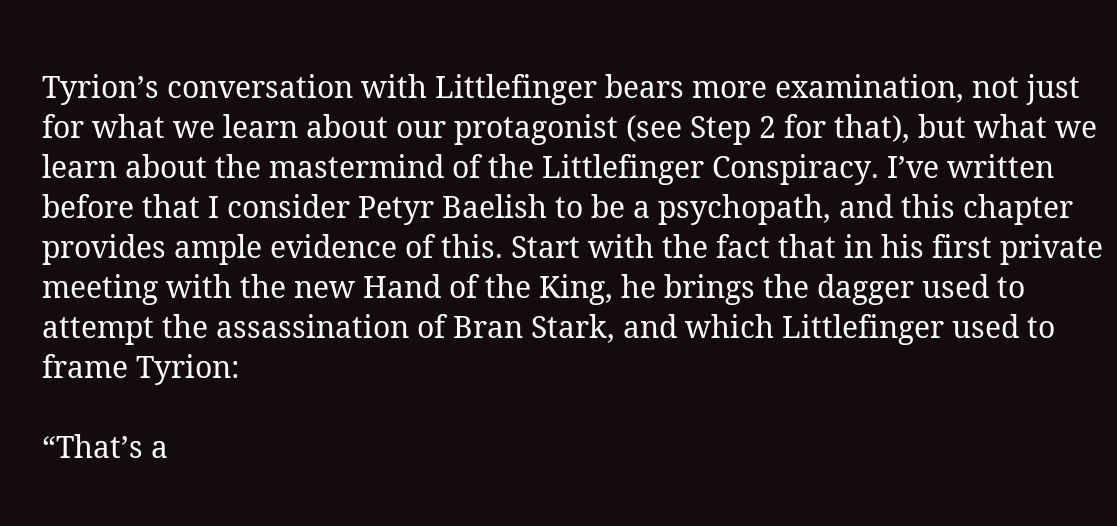Tyrion’s conversation with Littlefinger bears more examination, not just for what we learn about our protagonist (see Step 2 for that), but what we learn about the mastermind of the Littlefinger Conspiracy. I’ve written before that I consider Petyr Baelish to be a psychopath, and this chapter provides ample evidence of this. Start with the fact that in his first private meeting with the new Hand of the King, he brings the dagger used to attempt the assassination of Bran Stark, and which Littlefinger used to frame Tyrion:

“That’s a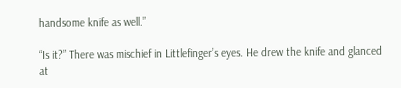handsome knife as well.”

“Is it?” There was mischief in Littlefinger’s eyes. He drew the knife and glanced at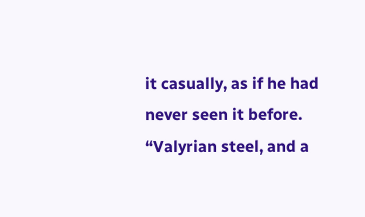it casually, as if he had never seen it before. “Valyrian steel, and a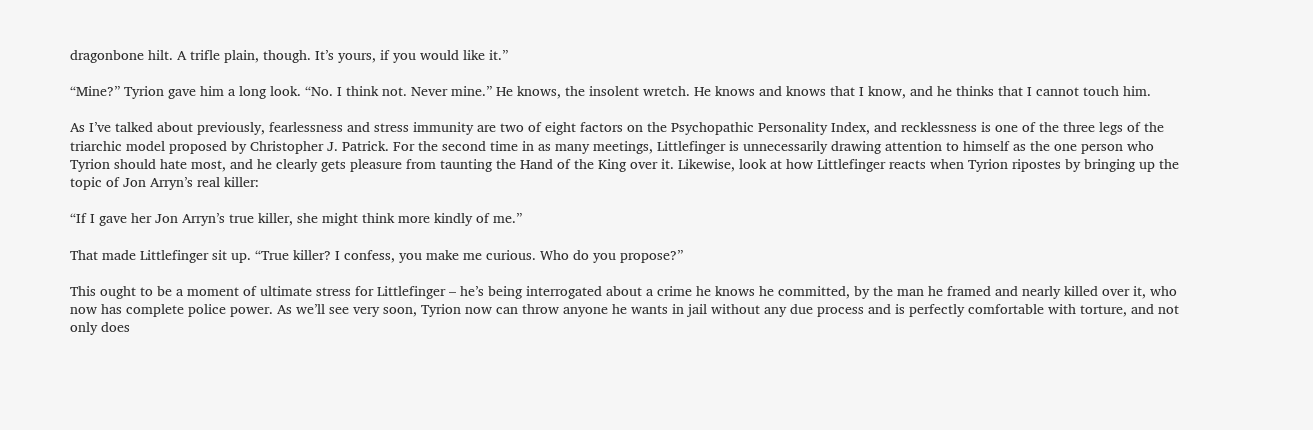dragonbone hilt. A trifle plain, though. It’s yours, if you would like it.”

“Mine?” Tyrion gave him a long look. “No. I think not. Never mine.” He knows, the insolent wretch. He knows and knows that I know, and he thinks that I cannot touch him.

As I’ve talked about previously, fearlessness and stress immunity are two of eight factors on the Psychopathic Personality Index, and recklessness is one of the three legs of the triarchic model proposed by Christopher J. Patrick. For the second time in as many meetings, Littlefinger is unnecessarily drawing attention to himself as the one person who Tyrion should hate most, and he clearly gets pleasure from taunting the Hand of the King over it. Likewise, look at how Littlefinger reacts when Tyrion ripostes by bringing up the topic of Jon Arryn’s real killer:

“If I gave her Jon Arryn’s true killer, she might think more kindly of me.”

That made Littlefinger sit up. “True killer? I confess, you make me curious. Who do you propose?”

This ought to be a moment of ultimate stress for Littlefinger – he’s being interrogated about a crime he knows he committed, by the man he framed and nearly killed over it, who now has complete police power. As we’ll see very soon, Tyrion now can throw anyone he wants in jail without any due process and is perfectly comfortable with torture, and not only does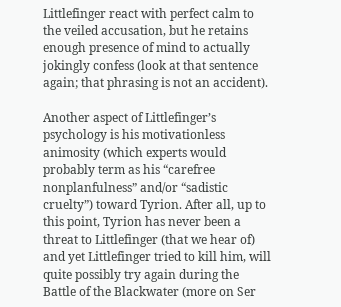Littlefinger react with perfect calm to the veiled accusation, but he retains enough presence of mind to actually jokingly confess (look at that sentence again; that phrasing is not an accident).

Another aspect of Littlefinger’s psychology is his motivationless animosity (which experts would probably term as his “carefree nonplanfulness” and/or “sadistic cruelty”) toward Tyrion. After all, up to this point, Tyrion has never been a threat to Littlefinger (that we hear of) and yet Littlefinger tried to kill him, will quite possibly try again during the Battle of the Blackwater (more on Ser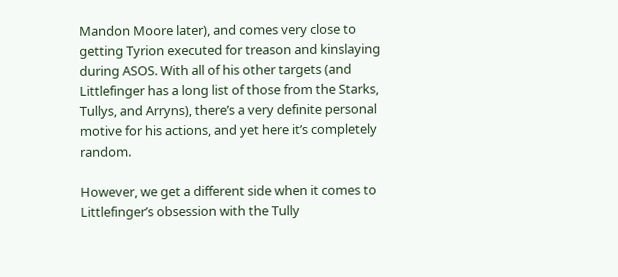Mandon Moore later), and comes very close to getting Tyrion executed for treason and kinslaying during ASOS. With all of his other targets (and Littlefinger has a long list of those from the Starks, Tullys, and Arryns), there’s a very definite personal motive for his actions, and yet here it’s completely random.

However, we get a different side when it comes to Littlefinger’s obsession with the Tully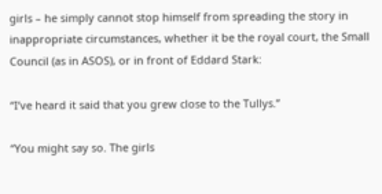girls – he simply cannot stop himself from spreading the story in inappropriate circumstances, whether it be the royal court, the Small Council (as in ASOS), or in front of Eddard Stark:

“I’ve heard it said that you grew close to the Tullys.”

“You might say so. The girls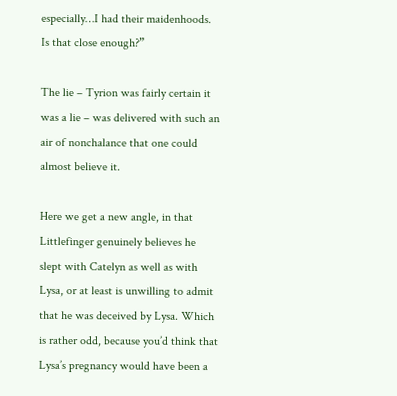especially…I had their maidenhoods. Is that close enough?”

The lie – Tyrion was fairly certain it was a lie – was delivered with such an air of nonchalance that one could almost believe it.

Here we get a new angle, in that Littlefinger genuinely believes he slept with Catelyn as well as with Lysa, or at least is unwilling to admit that he was deceived by Lysa. Which is rather odd, because you’d think that Lysa’s pregnancy would have been a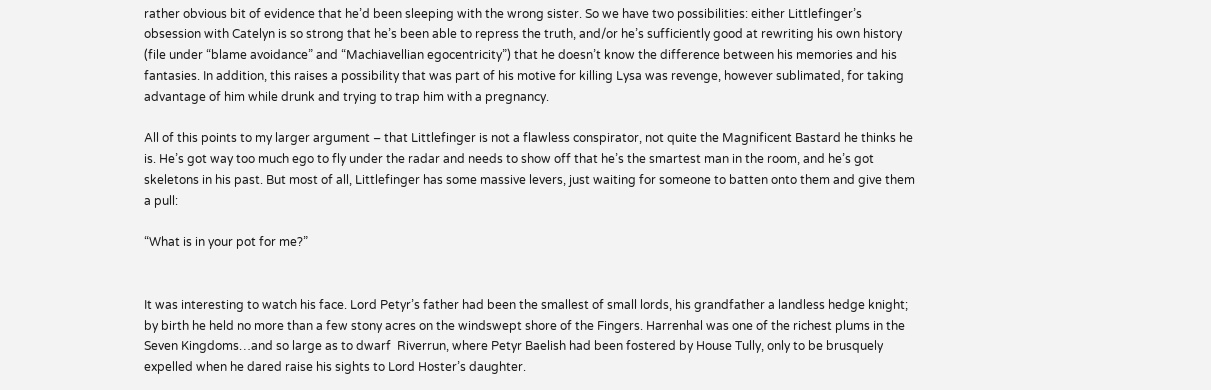rather obvious bit of evidence that he’d been sleeping with the wrong sister. So we have two possibilities: either Littlefinger’s obsession with Catelyn is so strong that he’s been able to repress the truth, and/or he’s sufficiently good at rewriting his own history (file under “blame avoidance” and “Machiavellian egocentricity”) that he doesn’t know the difference between his memories and his fantasies. In addition, this raises a possibility that was part of his motive for killing Lysa was revenge, however sublimated, for taking advantage of him while drunk and trying to trap him with a pregnancy.

All of this points to my larger argument – that Littlefinger is not a flawless conspirator, not quite the Magnificent Bastard he thinks he is. He’s got way too much ego to fly under the radar and needs to show off that he’s the smartest man in the room, and he’s got skeletons in his past. But most of all, Littlefinger has some massive levers, just waiting for someone to batten onto them and give them a pull:

“What is in your pot for me?”


It was interesting to watch his face. Lord Petyr’s father had been the smallest of small lords, his grandfather a landless hedge knight; by birth he held no more than a few stony acres on the windswept shore of the Fingers. Harrenhal was one of the richest plums in the Seven Kingdoms…and so large as to dwarf  Riverrun, where Petyr Baelish had been fostered by House Tully, only to be brusquely expelled when he dared raise his sights to Lord Hoster’s daughter.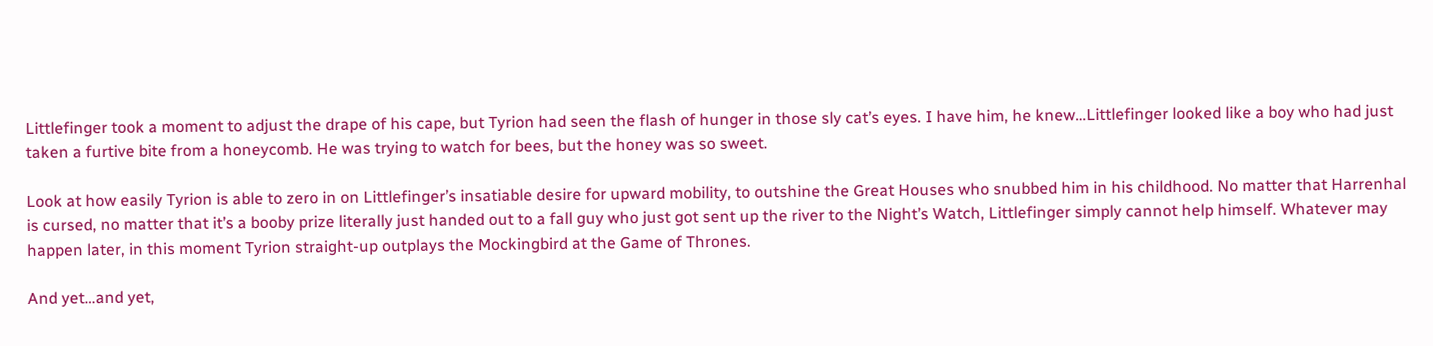Littlefinger took a moment to adjust the drape of his cape, but Tyrion had seen the flash of hunger in those sly cat’s eyes. I have him, he knew…Littlefinger looked like a boy who had just taken a furtive bite from a honeycomb. He was trying to watch for bees, but the honey was so sweet.

Look at how easily Tyrion is able to zero in on Littlefinger’s insatiable desire for upward mobility, to outshine the Great Houses who snubbed him in his childhood. No matter that Harrenhal is cursed, no matter that it’s a booby prize literally just handed out to a fall guy who just got sent up the river to the Night’s Watch, Littlefinger simply cannot help himself. Whatever may happen later, in this moment Tyrion straight-up outplays the Mockingbird at the Game of Thrones.

And yet…and yet,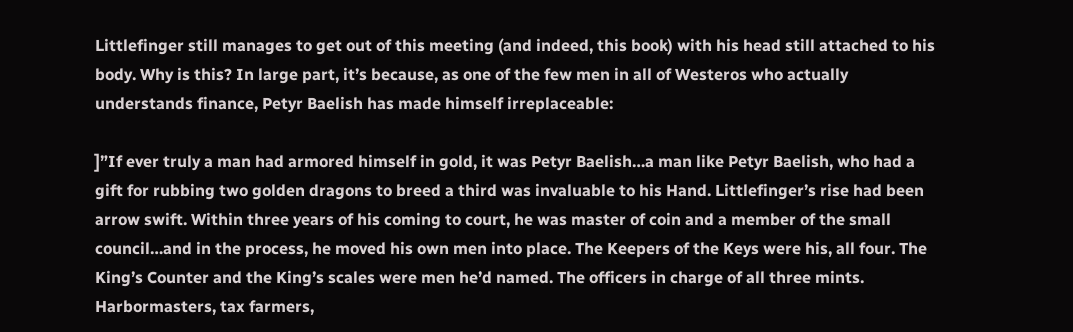Littlefinger still manages to get out of this meeting (and indeed, this book) with his head still attached to his body. Why is this? In large part, it’s because, as one of the few men in all of Westeros who actually understands finance, Petyr Baelish has made himself irreplaceable:

]”If ever truly a man had armored himself in gold, it was Petyr Baelish…a man like Petyr Baelish, who had a gift for rubbing two golden dragons to breed a third was invaluable to his Hand. Littlefinger’s rise had been arrow swift. Within three years of his coming to court, he was master of coin and a member of the small council…and in the process, he moved his own men into place. The Keepers of the Keys were his, all four. The King’s Counter and the King’s scales were men he’d named. The officers in charge of all three mints. Harbormasters, tax farmers,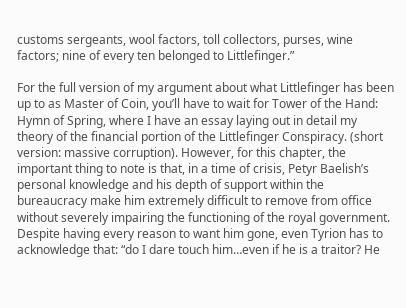customs sergeants, wool factors, toll collectors, purses, wine factors; nine of every ten belonged to Littlefinger.”

For the full version of my argument about what Littlefinger has been up to as Master of Coin, you’ll have to wait for Tower of the Hand: Hymn of Spring, where I have an essay laying out in detail my theory of the financial portion of the Littlefinger Conspiracy. (short version: massive corruption). However, for this chapter, the important thing to note is that, in a time of crisis, Petyr Baelish’s personal knowledge and his depth of support within the bureaucracy make him extremely difficult to remove from office without severely impairing the functioning of the royal government. Despite having every reason to want him gone, even Tyrion has to acknowledge that: “do I dare touch him…even if he is a traitor? He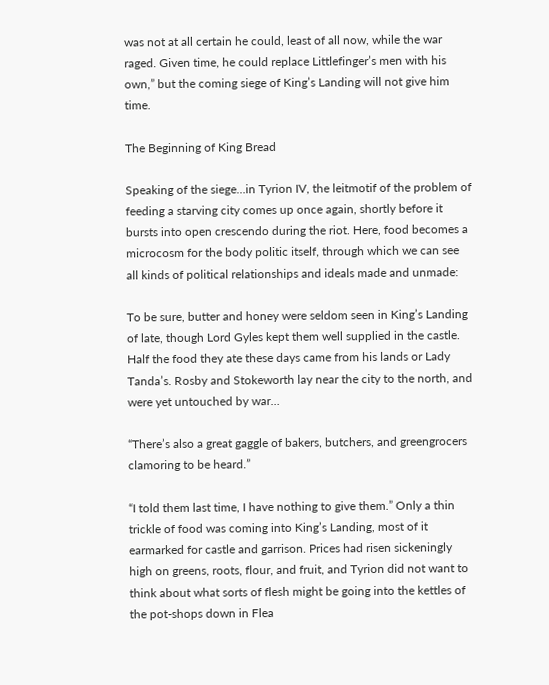was not at all certain he could, least of all now, while the war raged. Given time, he could replace Littlefinger’s men with his own,” but the coming siege of King’s Landing will not give him time.

The Beginning of King Bread

Speaking of the siege…in Tyrion IV, the leitmotif of the problem of feeding a starving city comes up once again, shortly before it bursts into open crescendo during the riot. Here, food becomes a microcosm for the body politic itself, through which we can see all kinds of political relationships and ideals made and unmade:

To be sure, butter and honey were seldom seen in King’s Landing of late, though Lord Gyles kept them well supplied in the castle. Half the food they ate these days came from his lands or Lady Tanda’s. Rosby and Stokeworth lay near the city to the north, and were yet untouched by war…

“There’s also a great gaggle of bakers, butchers, and greengrocers clamoring to be heard.”

“I told them last time, I have nothing to give them.” Only a thin trickle of food was coming into King’s Landing, most of it earmarked for castle and garrison. Prices had risen sickeningly high on greens, roots, flour, and fruit, and Tyrion did not want to think about what sorts of flesh might be going into the kettles of the pot-shops down in Flea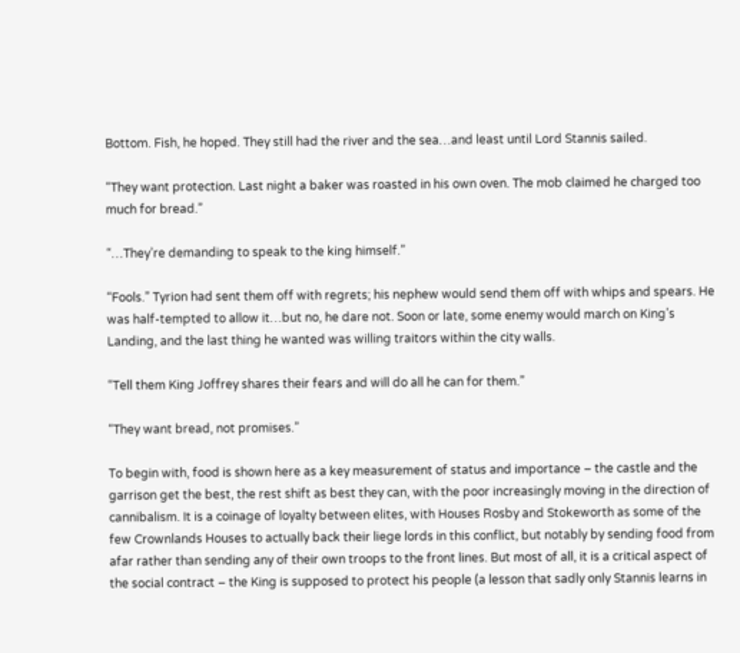Bottom. Fish, he hoped. They still had the river and the sea…and least until Lord Stannis sailed.

“They want protection. Last night a baker was roasted in his own oven. The mob claimed he charged too much for bread.”

“…They’re demanding to speak to the king himself.”

“Fools.” Tyrion had sent them off with regrets; his nephew would send them off with whips and spears. He was half-tempted to allow it…but no, he dare not. Soon or late, some enemy would march on King’s Landing, and the last thing he wanted was willing traitors within the city walls.

“Tell them King Joffrey shares their fears and will do all he can for them.”

“They want bread, not promises.”

To begin with, food is shown here as a key measurement of status and importance – the castle and the garrison get the best, the rest shift as best they can, with the poor increasingly moving in the direction of cannibalism. It is a coinage of loyalty between elites, with Houses Rosby and Stokeworth as some of the few Crownlands Houses to actually back their liege lords in this conflict, but notably by sending food from afar rather than sending any of their own troops to the front lines. But most of all, it is a critical aspect of the social contract – the King is supposed to protect his people (a lesson that sadly only Stannis learns in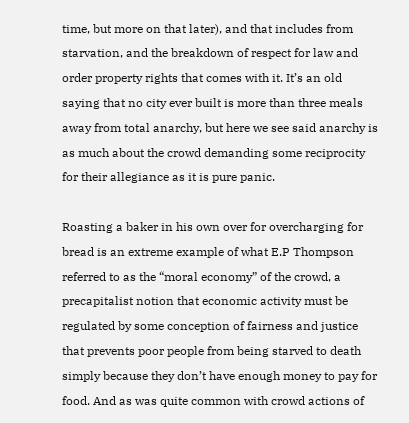time, but more on that later), and that includes from starvation, and the breakdown of respect for law and order property rights that comes with it. It’s an old saying that no city ever built is more than three meals away from total anarchy, but here we see said anarchy is as much about the crowd demanding some reciprocity for their allegiance as it is pure panic.

Roasting a baker in his own over for overcharging for bread is an extreme example of what E.P Thompson referred to as the “moral economy” of the crowd, a precapitalist notion that economic activity must be regulated by some conception of fairness and justice that prevents poor people from being starved to death simply because they don’t have enough money to pay for food. And as was quite common with crowd actions of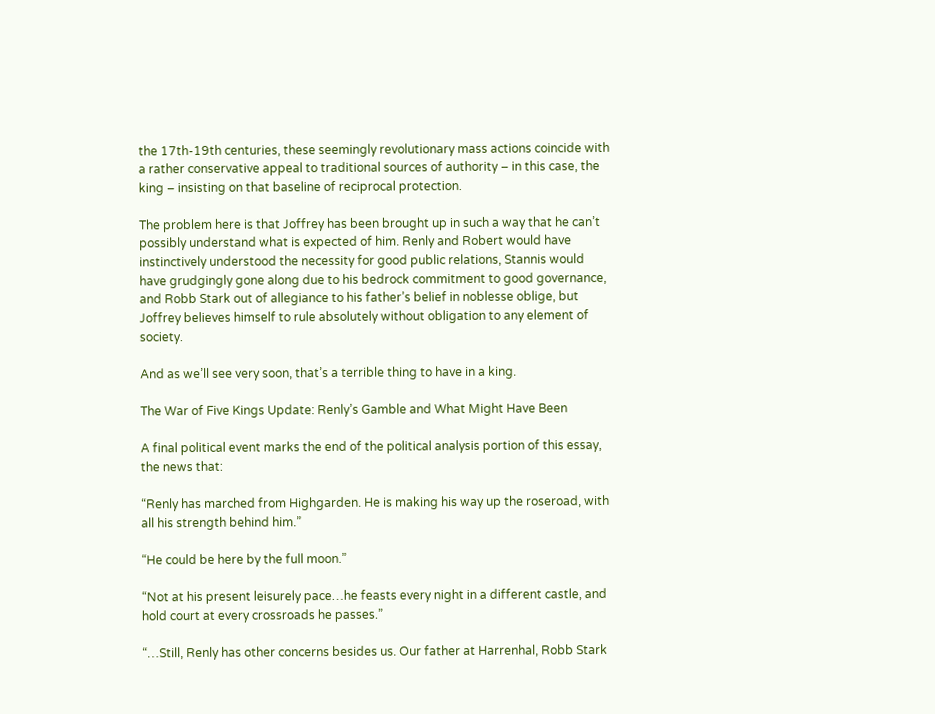the 17th-19th centuries, these seemingly revolutionary mass actions coincide with a rather conservative appeal to traditional sources of authority – in this case, the king – insisting on that baseline of reciprocal protection.

The problem here is that Joffrey has been brought up in such a way that he can’t possibly understand what is expected of him. Renly and Robert would have instinctively understood the necessity for good public relations, Stannis would have grudgingly gone along due to his bedrock commitment to good governance, and Robb Stark out of allegiance to his father’s belief in noblesse oblige, but Joffrey believes himself to rule absolutely without obligation to any element of society.

And as we’ll see very soon, that’s a terrible thing to have in a king.

The War of Five Kings Update: Renly’s Gamble and What Might Have Been

A final political event marks the end of the political analysis portion of this essay, the news that:

“Renly has marched from Highgarden. He is making his way up the roseroad, with all his strength behind him.”

“He could be here by the full moon.”

“Not at his present leisurely pace…he feasts every night in a different castle, and hold court at every crossroads he passes.”

“…Still, Renly has other concerns besides us. Our father at Harrenhal, Robb Stark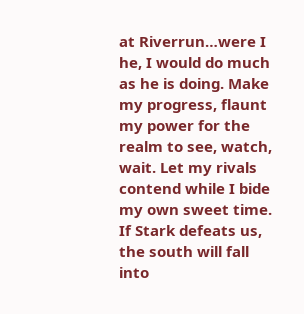at Riverrun…were I he, I would do much as he is doing. Make my progress, flaunt my power for the realm to see, watch, wait. Let my rivals contend while I bide my own sweet time. If Stark defeats us, the south will fall into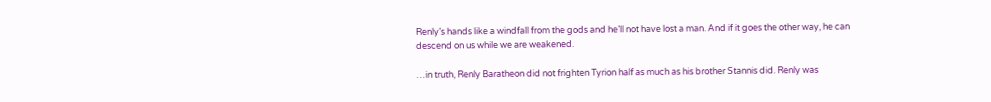Renly’s hands like a windfall from the gods and he’ll not have lost a man. And if it goes the other way, he can descend on us while we are weakened.

…in truth, Renly Baratheon did not frighten Tyrion half as much as his brother Stannis did. Renly was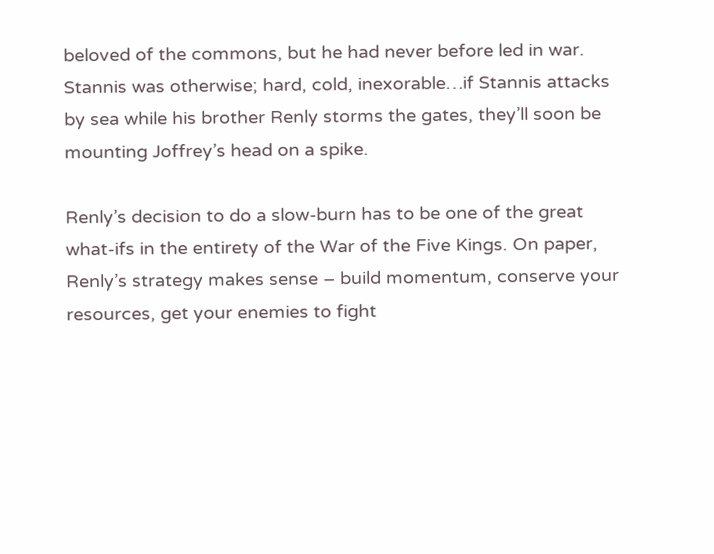beloved of the commons, but he had never before led in war. Stannis was otherwise; hard, cold, inexorable…if Stannis attacks by sea while his brother Renly storms the gates, they’ll soon be mounting Joffrey’s head on a spike.

Renly’s decision to do a slow-burn has to be one of the great what-ifs in the entirety of the War of the Five Kings. On paper, Renly’s strategy makes sense – build momentum, conserve your resources, get your enemies to fight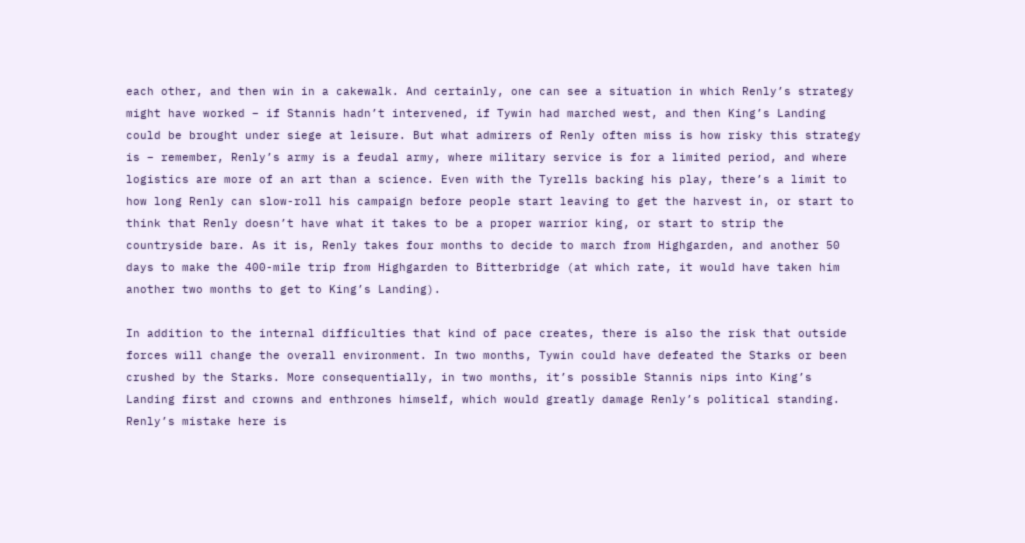each other, and then win in a cakewalk. And certainly, one can see a situation in which Renly’s strategy might have worked – if Stannis hadn’t intervened, if Tywin had marched west, and then King’s Landing could be brought under siege at leisure. But what admirers of Renly often miss is how risky this strategy is – remember, Renly’s army is a feudal army, where military service is for a limited period, and where logistics are more of an art than a science. Even with the Tyrells backing his play, there’s a limit to how long Renly can slow-roll his campaign before people start leaving to get the harvest in, or start to think that Renly doesn’t have what it takes to be a proper warrior king, or start to strip the countryside bare. As it is, Renly takes four months to decide to march from Highgarden, and another 50 days to make the 400-mile trip from Highgarden to Bitterbridge (at which rate, it would have taken him another two months to get to King’s Landing).

In addition to the internal difficulties that kind of pace creates, there is also the risk that outside forces will change the overall environment. In two months, Tywin could have defeated the Starks or been crushed by the Starks. More consequentially, in two months, it’s possible Stannis nips into King’s Landing first and crowns and enthrones himself, which would greatly damage Renly’s political standing. Renly’s mistake here is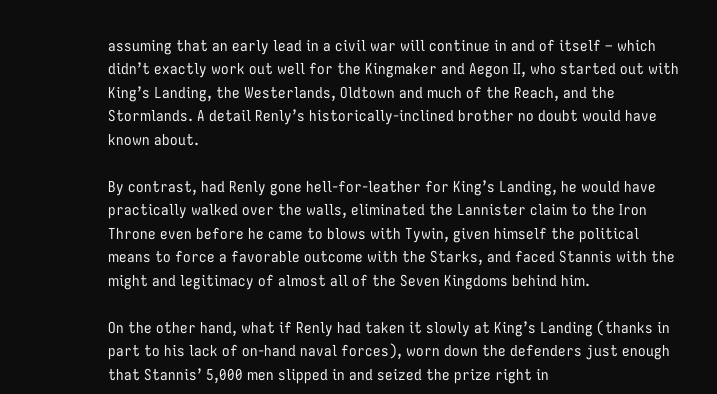assuming that an early lead in a civil war will continue in and of itself – which didn’t exactly work out well for the Kingmaker and Aegon II, who started out with King’s Landing, the Westerlands, Oldtown and much of the Reach, and the Stormlands. A detail Renly’s historically-inclined brother no doubt would have known about.

By contrast, had Renly gone hell-for-leather for King’s Landing, he would have practically walked over the walls, eliminated the Lannister claim to the Iron Throne even before he came to blows with Tywin, given himself the political means to force a favorable outcome with the Starks, and faced Stannis with the might and legitimacy of almost all of the Seven Kingdoms behind him.

On the other hand, what if Renly had taken it slowly at King’s Landing (thanks in part to his lack of on-hand naval forces), worn down the defenders just enough that Stannis’ 5,000 men slipped in and seized the prize right in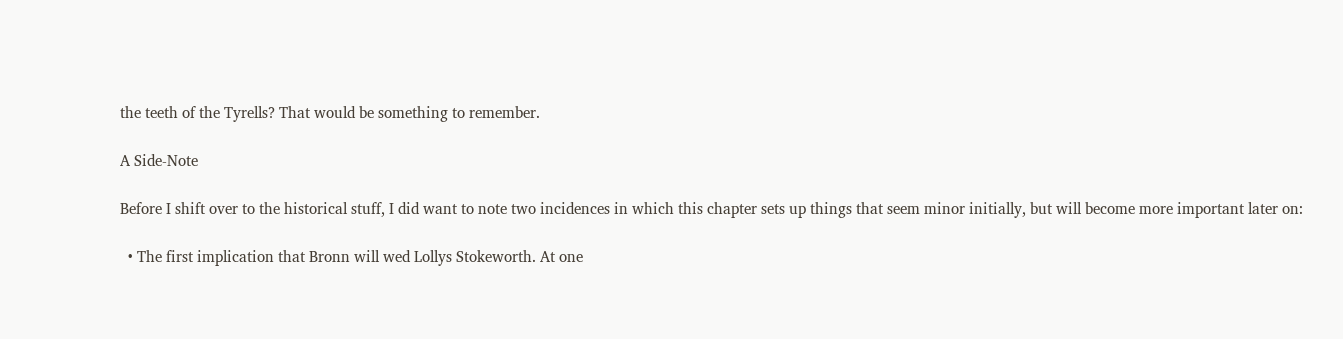the teeth of the Tyrells? That would be something to remember.

A Side-Note

Before I shift over to the historical stuff, I did want to note two incidences in which this chapter sets up things that seem minor initially, but will become more important later on:

  • The first implication that Bronn will wed Lollys Stokeworth. At one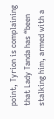point, Tyrion is complaining that Lady Tanda has “been stalking him, armed with a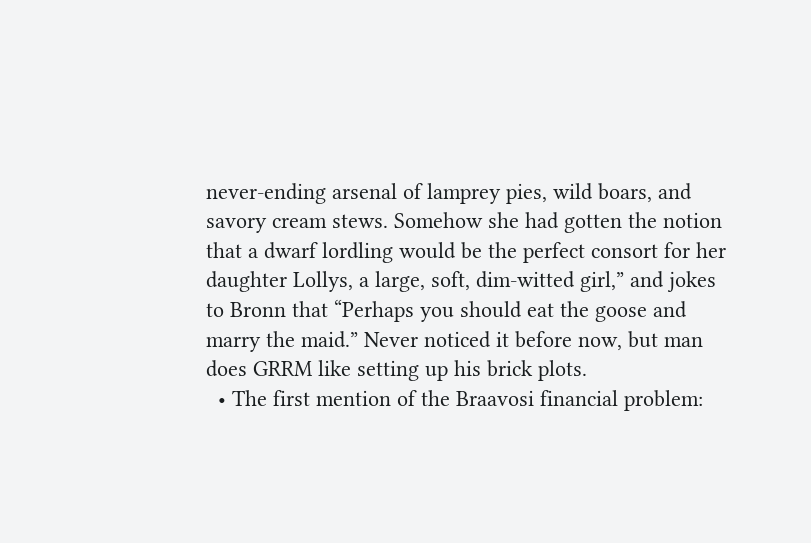never-ending arsenal of lamprey pies, wild boars, and savory cream stews. Somehow she had gotten the notion that a dwarf lordling would be the perfect consort for her daughter Lollys, a large, soft, dim-witted girl,” and jokes to Bronn that “Perhaps you should eat the goose and marry the maid.” Never noticed it before now, but man does GRRM like setting up his brick plots.
  • The first mention of the Braavosi financial problem: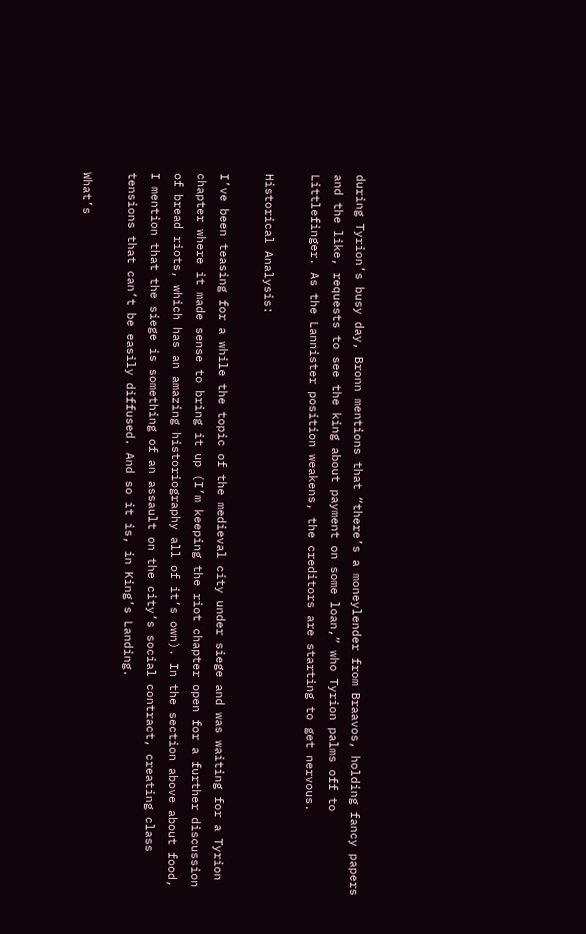during Tyrion’s busy day, Bronn mentions that “there’s a moneylender from Braavos, holding fancy papers and the like, requests to see the king about payment on some loan,” who Tyrion palms off to Littlefinger. As the Lannister position weakens, the creditors are starting to get nervous.

Historical Analysis:

I’ve been teasing for a while the topic of the medieval city under siege and was waiting for a Tyrion chapter where it made sense to bring it up (I’m keeping the riot chapter open for a further discussion of bread riots, which has an amazing historiography all of it’s own). In the section above about food, I mention that the siege is something of an assault on the city’s social contract, creating class tensions that can’t be easily diffused. And so it is, in King’s Landing.

What’s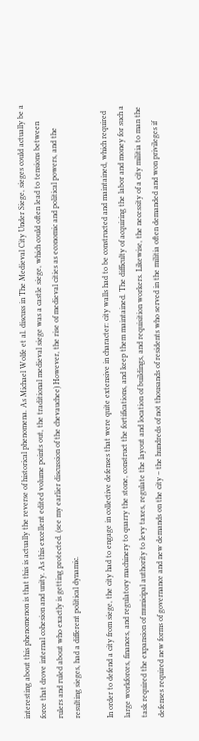interesting about this phenomenon is that this is actually the reverse of historical phenomena. As Michael Wolfe et al. discuss in The Medieval City Under Siege, sieges could actually be a force that drove internal cohesion and unity. As this excellent edited volume points out, the traditional medieval siege was a castle siege, which could often lead to tensions between rulers and ruled about who exactly is getting protected. (see my earlier discussion of the chevauchee) However, the rise of medieval cities as economic and political powers, and the resulting sieges, had a different political dynamic.

In order to defend a city from siege, the city had to engage in collective defenses that were quite extensive in character: city walls had to be constructed and maintained, which required large workforces, finances, and regulatory machinery to quarry the stone, construct the fortifications, and keep them maintained. The difficulty of acquiring the labor and money for such a task required the expansion of municipal authority to levy taxes, regulate the layout and location of buildings, and requisition workers. Likewise, the necessity of a city militia to man the defenses required new forms of governance and new demands on the city – the hundreds of not thousands of residents who served in the militia often demanded and won privileges if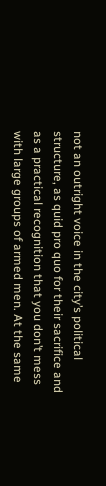not an outright voice in the city’s political structure, as quid pro quo for their sacrifice and as a practical recognition that you don’t mess with large groups of armed men. At the same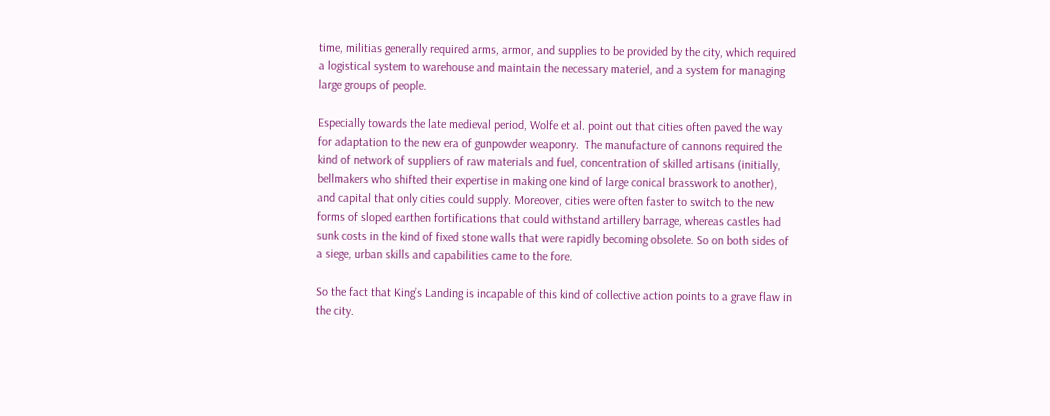time, militias generally required arms, armor, and supplies to be provided by the city, which required a logistical system to warehouse and maintain the necessary materiel, and a system for managing large groups of people.

Especially towards the late medieval period, Wolfe et al. point out that cities often paved the way for adaptation to the new era of gunpowder weaponry.  The manufacture of cannons required the kind of network of suppliers of raw materials and fuel, concentration of skilled artisans (initially, bellmakers who shifted their expertise in making one kind of large conical brasswork to another), and capital that only cities could supply. Moreover, cities were often faster to switch to the new forms of sloped earthen fortifications that could withstand artillery barrage, whereas castles had sunk costs in the kind of fixed stone walls that were rapidly becoming obsolete. So on both sides of a siege, urban skills and capabilities came to the fore.

So the fact that King’s Landing is incapable of this kind of collective action points to a grave flaw in the city.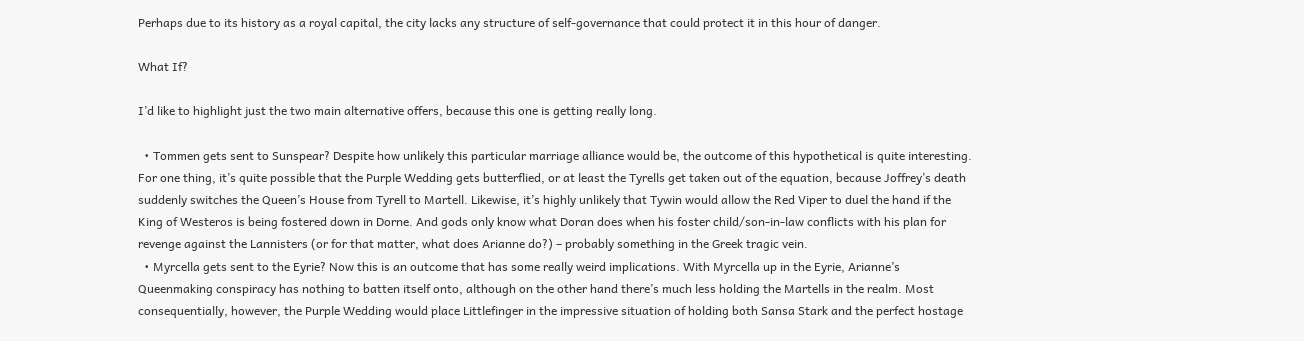Perhaps due to its history as a royal capital, the city lacks any structure of self-governance that could protect it in this hour of danger.

What If?

I’d like to highlight just the two main alternative offers, because this one is getting really long.

  • Tommen gets sent to Sunspear? Despite how unlikely this particular marriage alliance would be, the outcome of this hypothetical is quite interesting. For one thing, it’s quite possible that the Purple Wedding gets butterflied, or at least the Tyrells get taken out of the equation, because Joffrey’s death suddenly switches the Queen’s House from Tyrell to Martell. Likewise, it’s highly unlikely that Tywin would allow the Red Viper to duel the hand if the King of Westeros is being fostered down in Dorne. And gods only know what Doran does when his foster child/son-in-law conflicts with his plan for revenge against the Lannisters (or for that matter, what does Arianne do?) – probably something in the Greek tragic vein.
  • Myrcella gets sent to the Eyrie? Now this is an outcome that has some really weird implications. With Myrcella up in the Eyrie, Arianne’s Queenmaking conspiracy has nothing to batten itself onto, although on the other hand there’s much less holding the Martells in the realm. Most consequentially, however, the Purple Wedding would place Littlefinger in the impressive situation of holding both Sansa Stark and the perfect hostage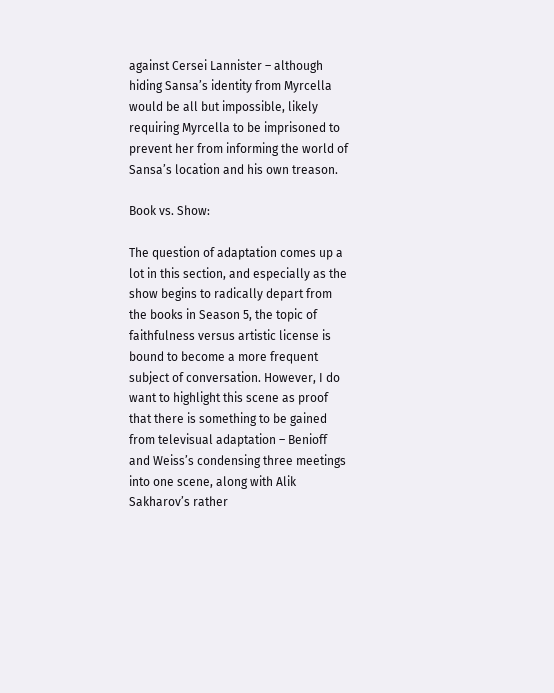against Cersei Lannister – although hiding Sansa’s identity from Myrcella would be all but impossible, likely requiring Myrcella to be imprisoned to prevent her from informing the world of Sansa’s location and his own treason.

Book vs. Show:

The question of adaptation comes up a lot in this section, and especially as the show begins to radically depart from the books in Season 5, the topic of faithfulness versus artistic license is bound to become a more frequent subject of conversation. However, I do want to highlight this scene as proof that there is something to be gained from televisual adaptation – Benioff and Weiss’s condensing three meetings into one scene, along with Alik Sakharov’s rather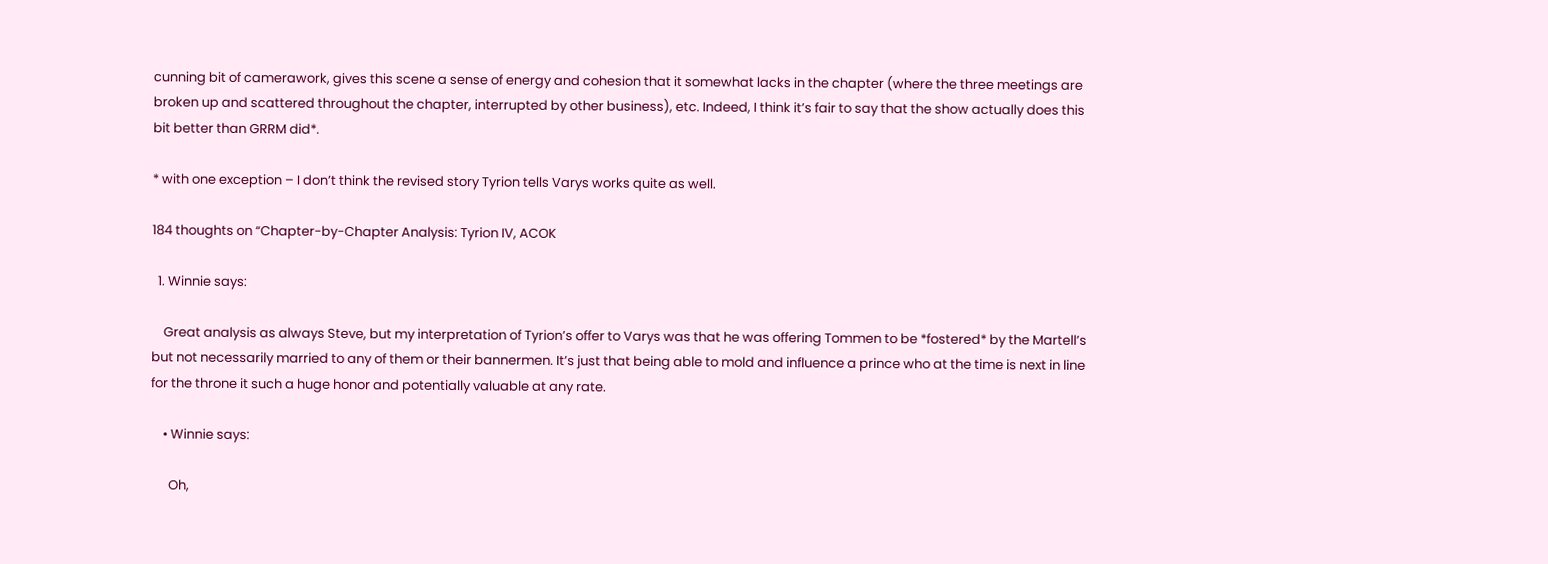cunning bit of camerawork, gives this scene a sense of energy and cohesion that it somewhat lacks in the chapter (where the three meetings are broken up and scattered throughout the chapter, interrupted by other business), etc. Indeed, I think it’s fair to say that the show actually does this bit better than GRRM did*.

* with one exception – I don’t think the revised story Tyrion tells Varys works quite as well.

184 thoughts on “Chapter-by-Chapter Analysis: Tyrion IV, ACOK

  1. Winnie says:

    Great analysis as always Steve, but my interpretation of Tyrion’s offer to Varys was that he was offering Tommen to be *fostered* by the Martell’s but not necessarily married to any of them or their bannermen. It’s just that being able to mold and influence a prince who at the time is next in line for the throne it such a huge honor and potentially valuable at any rate.

    • Winnie says:

      Oh,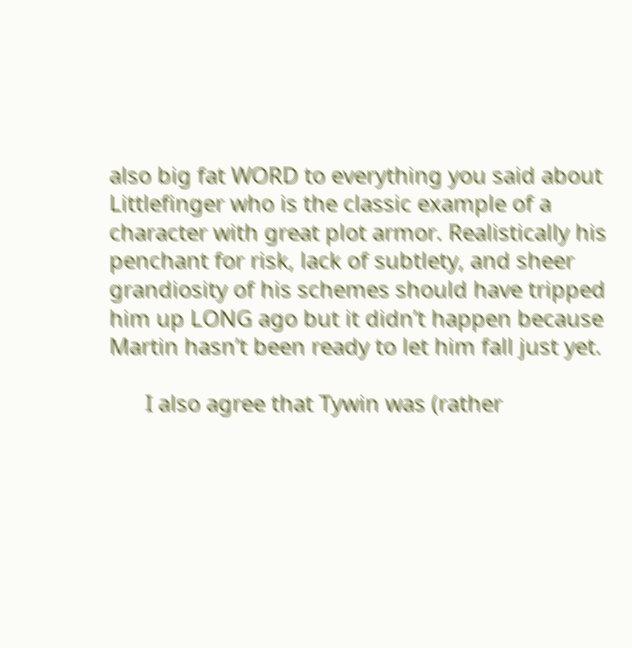also big fat WORD to everything you said about Littlefinger who is the classic example of a character with great plot armor. Realistically his penchant for risk, lack of subtlety, and sheer grandiosity of his schemes should have tripped him up LONG ago but it didn’t happen because Martin hasn’t been ready to let him fall just yet.

      I also agree that Tywin was (rather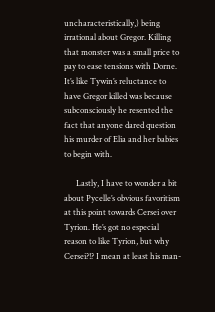uncharacteristically,) being irrational about Gregor. Killing that monster was a small price to pay to ease tensions with Dorne. It’s like Tywin’s reluctance to have Gregor killed was because subconsciously he resented the fact that anyone dared question his murder of Elia and her babies to begin with.

      Lastly, I have to wonder a bit about Pycelle’s obvious favoritism at this point towards Cersei over Tyrion. He’s got no especial reason to like Tyrion, but why Cersei?!? I mean at least his man-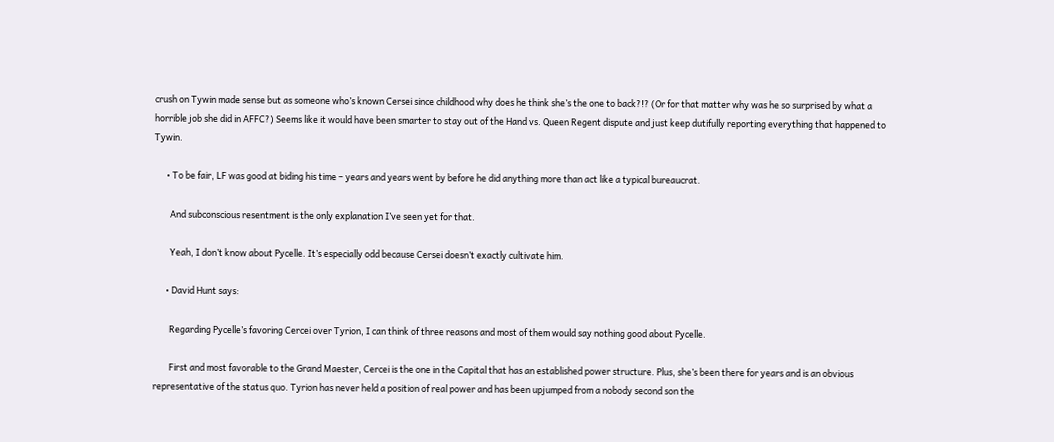crush on Tywin made sense but as someone who’s known Cersei since childhood why does he think she’s the one to back?!? (Or for that matter why was he so surprised by what a horrible job she did in AFFC?) Seems like it would have been smarter to stay out of the Hand vs. Queen Regent dispute and just keep dutifully reporting everything that happened to Tywin.

      • To be fair, LF was good at biding his time – years and years went by before he did anything more than act like a typical bureaucrat.

        And subconscious resentment is the only explanation I’ve seen yet for that.

        Yeah, I don’t know about Pycelle. It’s especially odd because Cersei doesn’t exactly cultivate him.

      • David Hunt says:

        Regarding Pycelle’s favoring Cercei over Tyrion, I can think of three reasons and most of them would say nothing good about Pycelle.

        First and most favorable to the Grand Maester, Cercei is the one in the Capital that has an established power structure. Plus, she’s been there for years and is an obvious representative of the status quo. Tyrion has never held a position of real power and has been upjumped from a nobody second son the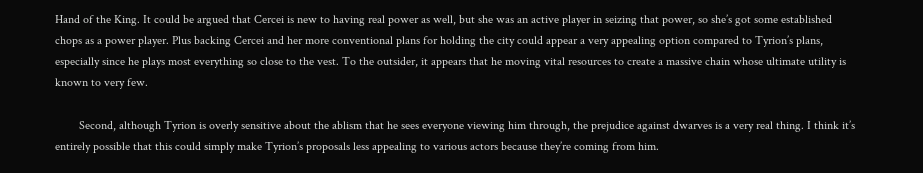Hand of the King. It could be argued that Cercei is new to having real power as well, but she was an active player in seizing that power, so she’s got some established chops as a power player. Plus backing Cercei and her more conventional plans for holding the city could appear a very appealing option compared to Tyrion’s plans, especially since he plays most everything so close to the vest. To the outsider, it appears that he moving vital resources to create a massive chain whose ultimate utility is known to very few.

        Second, although Tyrion is overly sensitive about the ablism that he sees everyone viewing him through, the prejudice against dwarves is a very real thing. I think it’s entirely possible that this could simply make Tyrion’s proposals less appealing to various actors because they’re coming from him.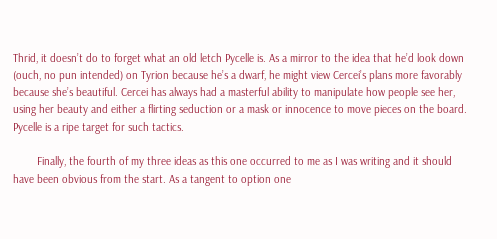Thrid, it doesn’t do to forget what an old letch Pycelle is. As a mirror to the idea that he’d look down (ouch, no pun intended) on Tyrion because he’s a dwarf, he might view Cercei’s plans more favorably because she’s beautiful. Cercei has always had a masterful ability to manipulate how people see her, using her beauty and either a flirting seduction or a mask or innocence to move pieces on the board. Pycelle is a ripe target for such tactics.

        Finally, the fourth of my three ideas as this one occurred to me as I was writing and it should have been obvious from the start. As a tangent to option one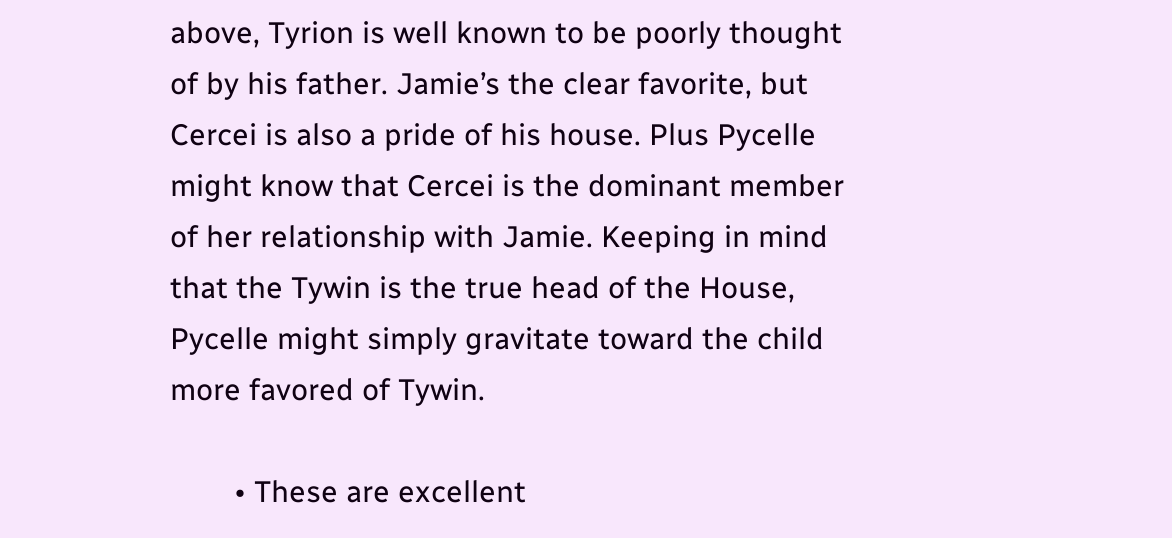above, Tyrion is well known to be poorly thought of by his father. Jamie’s the clear favorite, but Cercei is also a pride of his house. Plus Pycelle might know that Cercei is the dominant member of her relationship with Jamie. Keeping in mind that the Tywin is the true head of the House, Pycelle might simply gravitate toward the child more favored of Tywin.

        • These are excellent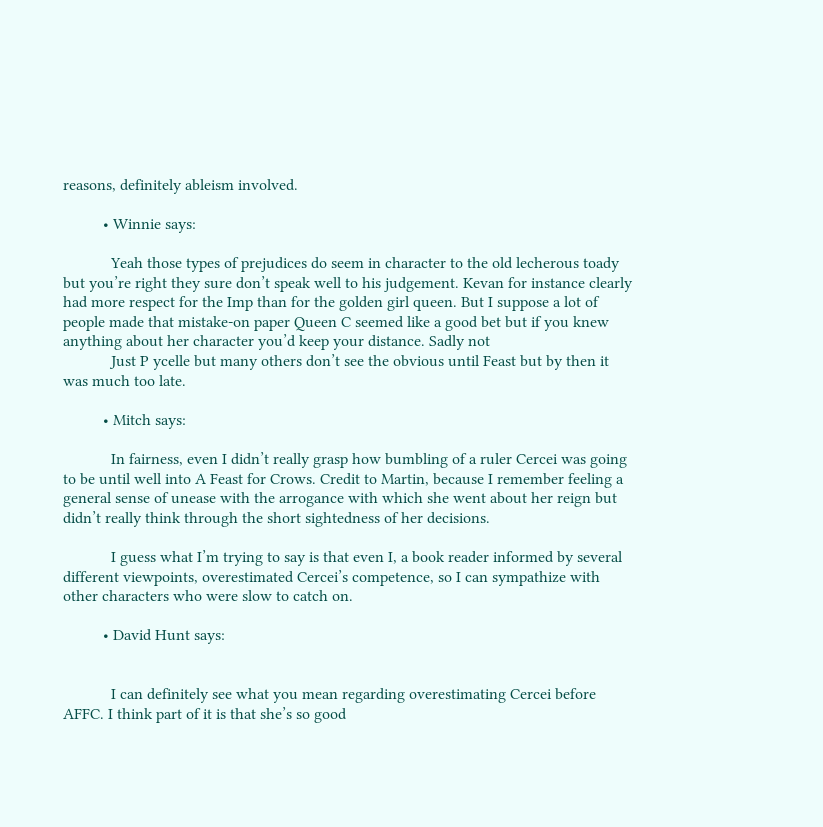reasons, definitely ableism involved.

          • Winnie says:

            Yeah those types of prejudices do seem in character to the old lecherous toady but you’re right they sure don’t speak well to his judgement. Kevan for instance clearly had more respect for the Imp than for the golden girl queen. But I suppose a lot of people made that mistake-on paper Queen C seemed like a good bet but if you knew anything about her character you’d keep your distance. Sadly not
            Just P ycelle but many others don’t see the obvious until Feast but by then it was much too late.

          • Mitch says:

            In fairness, even I didn’t really grasp how bumbling of a ruler Cercei was going to be until well into A Feast for Crows. Credit to Martin, because I remember feeling a general sense of unease with the arrogance with which she went about her reign but didn’t really think through the short sightedness of her decisions.

            I guess what I’m trying to say is that even I, a book reader informed by several different viewpoints, overestimated Cercei’s competence, so I can sympathize with other characters who were slow to catch on.

          • David Hunt says:


            I can definitely see what you mean regarding overestimating Cercei before AFFC. I think part of it is that she’s so good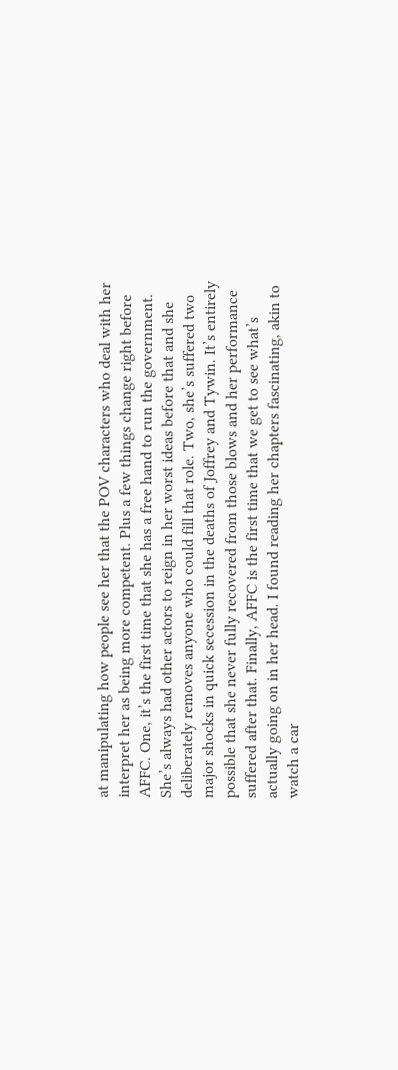at manipulating how people see her that the POV characters who deal with her interpret her as being more competent. Plus a few things change right before AFFC. One, it’s the first time that she has a free hand to run the government. She’s always had other actors to reign in her worst ideas before that and she deliberately removes anyone who could fill that role. Two, she’s suffered two major shocks in quick secession in the deaths of Joffrey and Tywin. It’s entirely possible that she never fully recovered from those blows and her performance suffered after that. Finally, AFFC is the first time that we get to see what’s actually going on in her head. I found reading her chapters fascinating, akin to watch a car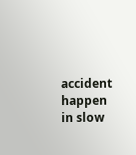accident happen in slow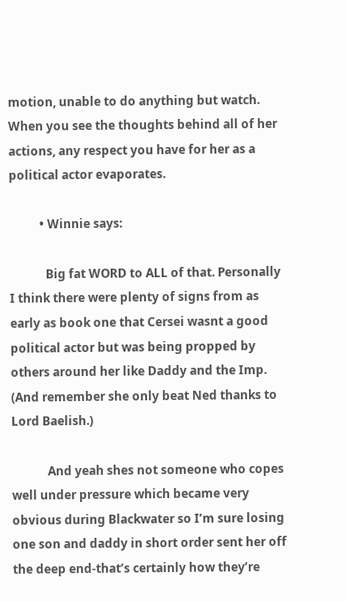motion, unable to do anything but watch. When you see the thoughts behind all of her actions, any respect you have for her as a political actor evaporates.

          • Winnie says:

            Big fat WORD to ALL of that. Personally I think there were plenty of signs from as early as book one that Cersei wasnt a good political actor but was being propped by others around her like Daddy and the Imp. (And remember she only beat Ned thanks to Lord Baelish.)

            And yeah shes not someone who copes well under pressure which became very obvious during Blackwater so I’m sure losing one son and daddy in short order sent her off the deep end-that’s certainly how they’re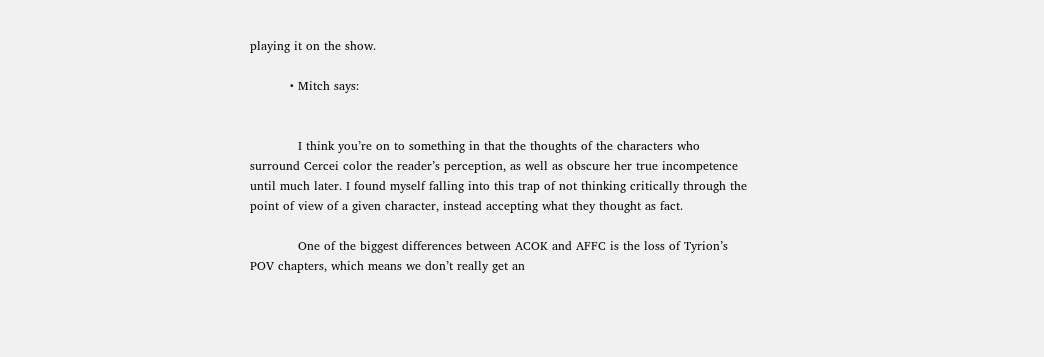playing it on the show.

          • Mitch says:


            I think you’re on to something in that the thoughts of the characters who surround Cercei color the reader’s perception, as well as obscure her true incompetence until much later. I found myself falling into this trap of not thinking critically through the point of view of a given character, instead accepting what they thought as fact.

            One of the biggest differences between ACOK and AFFC is the loss of Tyrion’s POV chapters, which means we don’t really get an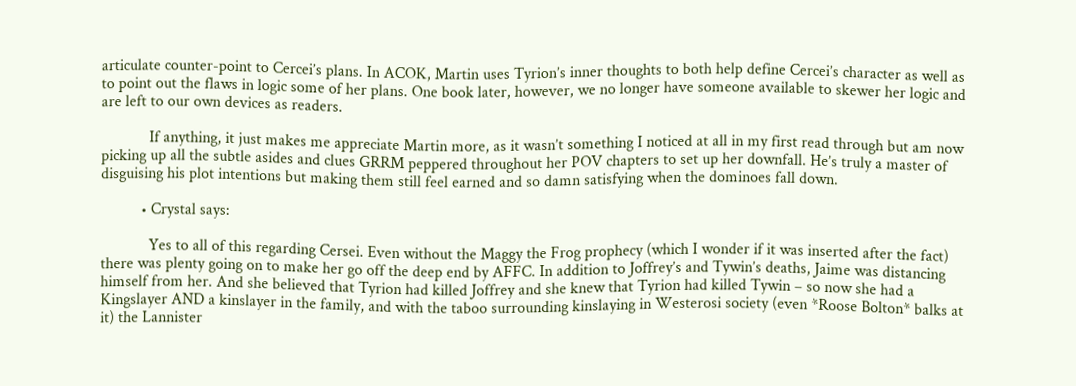articulate counter-point to Cercei’s plans. In ACOK, Martin uses Tyrion’s inner thoughts to both help define Cercei’s character as well as to point out the flaws in logic some of her plans. One book later, however, we no longer have someone available to skewer her logic and are left to our own devices as readers.

            If anything, it just makes me appreciate Martin more, as it wasn’t something I noticed at all in my first read through but am now picking up all the subtle asides and clues GRRM peppered throughout her POV chapters to set up her downfall. He’s truly a master of disguising his plot intentions but making them still feel earned and so damn satisfying when the dominoes fall down.

          • Crystal says:

            Yes to all of this regarding Cersei. Even without the Maggy the Frog prophecy (which I wonder if it was inserted after the fact) there was plenty going on to make her go off the deep end by AFFC. In addition to Joffrey’s and Tywin’s deaths, Jaime was distancing himself from her. And she believed that Tyrion had killed Joffrey and she knew that Tyrion had killed Tywin – so now she had a Kingslayer AND a kinslayer in the family, and with the taboo surrounding kinslaying in Westerosi society (even *Roose Bolton* balks at it) the Lannister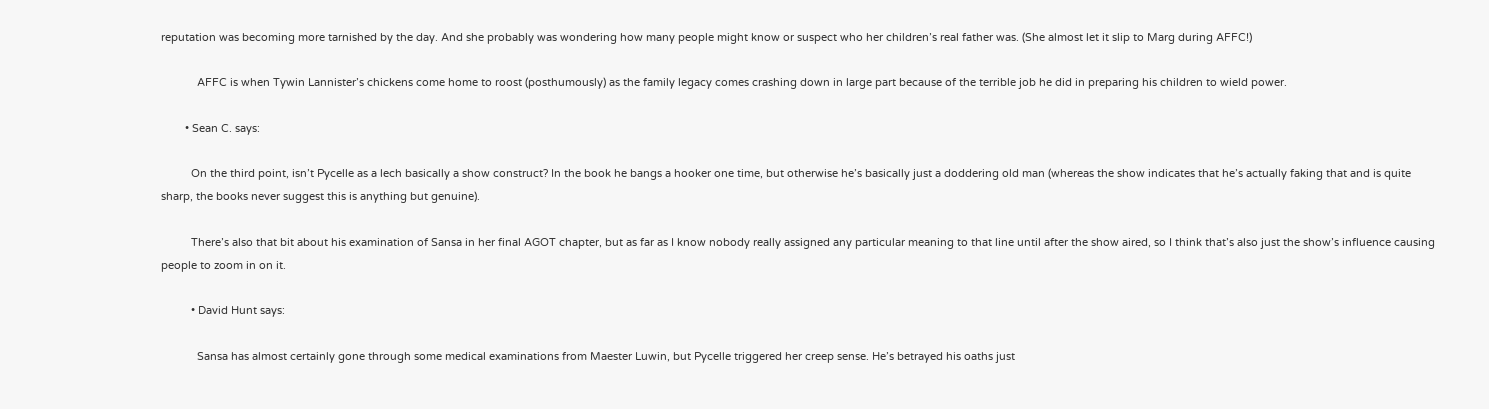reputation was becoming more tarnished by the day. And she probably was wondering how many people might know or suspect who her children’s real father was. (She almost let it slip to Marg during AFFC!)

            AFFC is when Tywin Lannister’s chickens come home to roost (posthumously) as the family legacy comes crashing down in large part because of the terrible job he did in preparing his children to wield power.

        • Sean C. says:

          On the third point, isn’t Pycelle as a lech basically a show construct? In the book he bangs a hooker one time, but otherwise he’s basically just a doddering old man (whereas the show indicates that he’s actually faking that and is quite sharp, the books never suggest this is anything but genuine).

          There’s also that bit about his examination of Sansa in her final AGOT chapter, but as far as I know nobody really assigned any particular meaning to that line until after the show aired, so I think that’s also just the show’s influence causing people to zoom in on it.

          • David Hunt says:

            Sansa has almost certainly gone through some medical examinations from Maester Luwin, but Pycelle triggered her creep sense. He’s betrayed his oaths just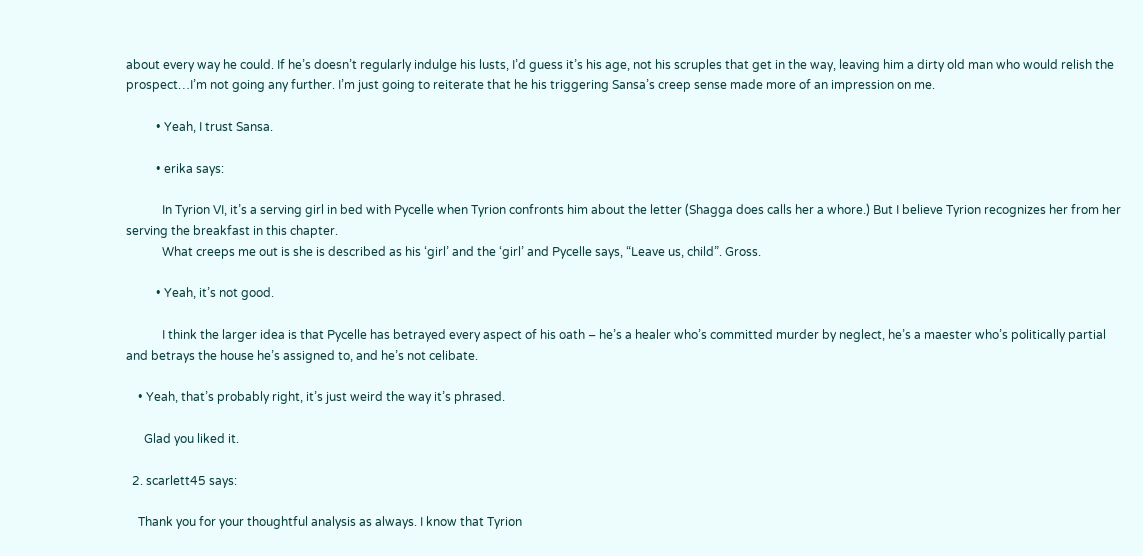about every way he could. If he’s doesn’t regularly indulge his lusts, I’d guess it’s his age, not his scruples that get in the way, leaving him a dirty old man who would relish the prospect…I’m not going any further. I’m just going to reiterate that he his triggering Sansa’s creep sense made more of an impression on me.

          • Yeah, I trust Sansa.

          • erika says:

            In Tyrion VI, it’s a serving girl in bed with Pycelle when Tyrion confronts him about the letter (Shagga does calls her a whore.) But I believe Tyrion recognizes her from her serving the breakfast in this chapter.
            What creeps me out is she is described as his ‘girl’ and the ‘girl’ and Pycelle says, “Leave us, child”. Gross.

          • Yeah, it’s not good.

            I think the larger idea is that Pycelle has betrayed every aspect of his oath – he’s a healer who’s committed murder by neglect, he’s a maester who’s politically partial and betrays the house he’s assigned to, and he’s not celibate.

    • Yeah, that’s probably right, it’s just weird the way it’s phrased.

      Glad you liked it.

  2. scarlett45 says:

    Thank you for your thoughtful analysis as always. I know that Tyrion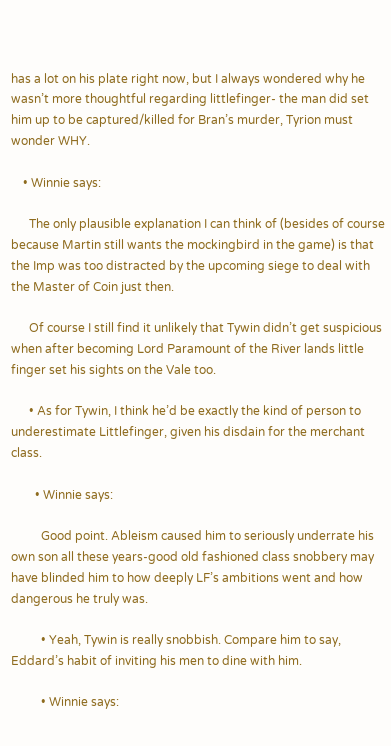has a lot on his plate right now, but I always wondered why he wasn’t more thoughtful regarding littlefinger- the man did set him up to be captured/killed for Bran’s murder, Tyrion must wonder WHY.

    • Winnie says:

      The only plausible explanation I can think of (besides of course because Martin still wants the mockingbird in the game) is that the Imp was too distracted by the upcoming siege to deal with the Master of Coin just then.

      Of course I still find it unlikely that Tywin didn’t get suspicious when after becoming Lord Paramount of the River lands little finger set his sights on the Vale too.

      • As for Tywin, I think he’d be exactly the kind of person to underestimate Littlefinger, given his disdain for the merchant class.

        • Winnie says:

          Good point. Ableism caused him to seriously underrate his own son all these years-good old fashioned class snobbery may have blinded him to how deeply LF’s ambitions went and how dangerous he truly was.

          • Yeah, Tywin is really snobbish. Compare him to say, Eddard’s habit of inviting his men to dine with him.

          • Winnie says: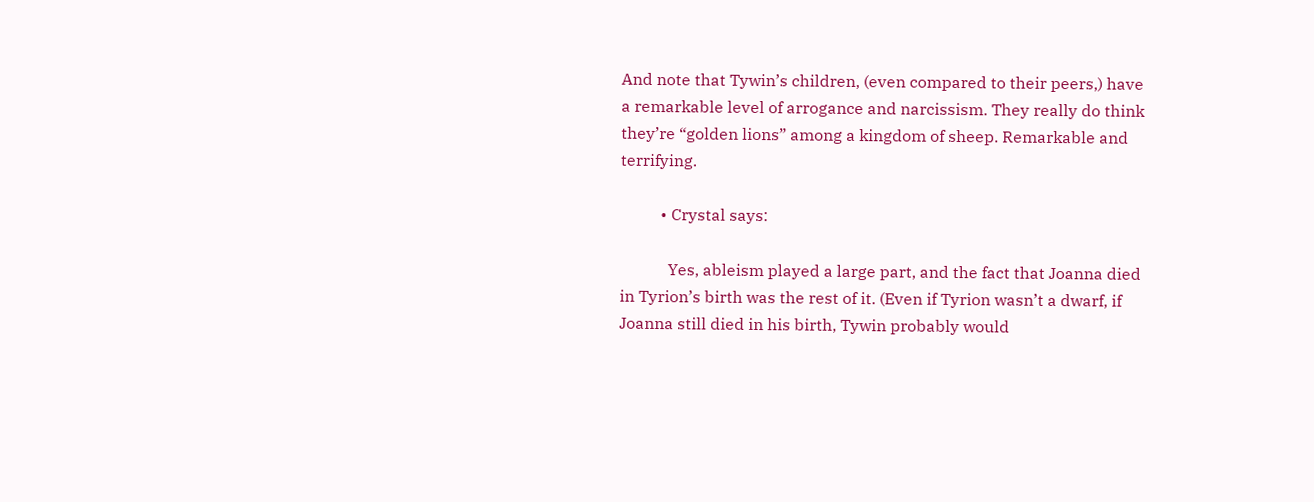And note that Tywin’s children, (even compared to their peers,) have a remarkable level of arrogance and narcissism. They really do think they’re “golden lions” among a kingdom of sheep. Remarkable and terrifying.

          • Crystal says:

            Yes, ableism played a large part, and the fact that Joanna died in Tyrion’s birth was the rest of it. (Even if Tyrion wasn’t a dwarf, if Joanna still died in his birth, Tywin probably would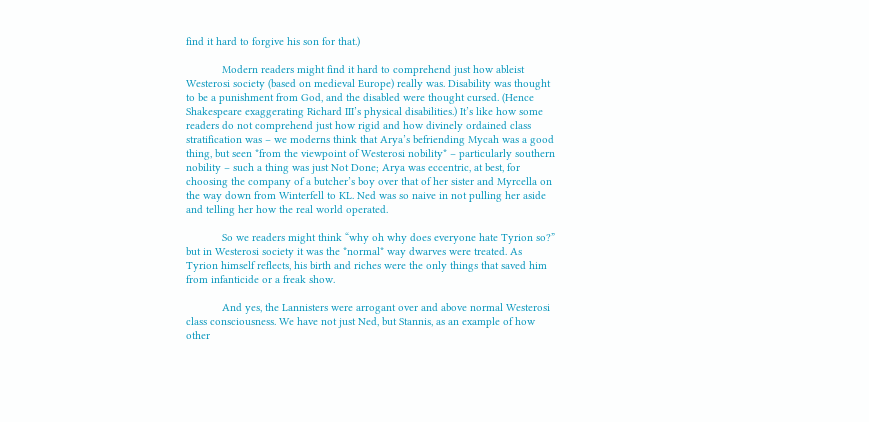find it hard to forgive his son for that.)

            Modern readers might find it hard to comprehend just how ableist Westerosi society (based on medieval Europe) really was. Disability was thought to be a punishment from God, and the disabled were thought cursed. (Hence Shakespeare exaggerating Richard III’s physical disabilities.) It’s like how some readers do not comprehend just how rigid and how divinely ordained class stratification was – we moderns think that Arya’s befriending Mycah was a good thing, but seen *from the viewpoint of Westerosi nobility* – particularly southern nobility – such a thing was just Not Done; Arya was eccentric, at best, for choosing the company of a butcher’s boy over that of her sister and Myrcella on the way down from Winterfell to KL. Ned was so naive in not pulling her aside and telling her how the real world operated.

            So we readers might think “why oh why does everyone hate Tyrion so?” but in Westerosi society it was the *normal* way dwarves were treated. As Tyrion himself reflects, his birth and riches were the only things that saved him from infanticide or a freak show.

            And yes, the Lannisters were arrogant over and above normal Westerosi class consciousness. We have not just Ned, but Stannis, as an example of how other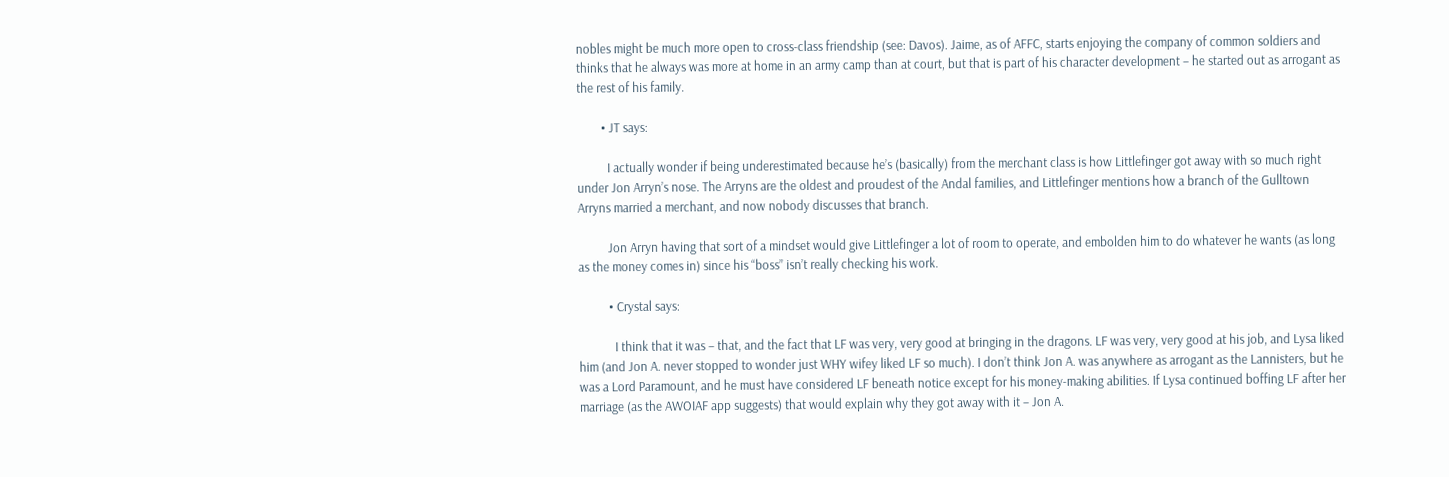nobles might be much more open to cross-class friendship (see: Davos). Jaime, as of AFFC, starts enjoying the company of common soldiers and thinks that he always was more at home in an army camp than at court, but that is part of his character development – he started out as arrogant as the rest of his family.

        • JT says:

          I actually wonder if being underestimated because he’s (basically) from the merchant class is how Littlefinger got away with so much right under Jon Arryn’s nose. The Arryns are the oldest and proudest of the Andal families, and Littlefinger mentions how a branch of the Gulltown Arryns married a merchant, and now nobody discusses that branch.

          Jon Arryn having that sort of a mindset would give Littlefinger a lot of room to operate, and embolden him to do whatever he wants (as long as the money comes in) since his “boss” isn’t really checking his work.

          • Crystal says:

            I think that it was – that, and the fact that LF was very, very good at bringing in the dragons. LF was very, very good at his job, and Lysa liked him (and Jon A. never stopped to wonder just WHY wifey liked LF so much). I don’t think Jon A. was anywhere as arrogant as the Lannisters, but he was a Lord Paramount, and he must have considered LF beneath notice except for his money-making abilities. If Lysa continued boffing LF after her marriage (as the AWOIAF app suggests) that would explain why they got away with it – Jon A.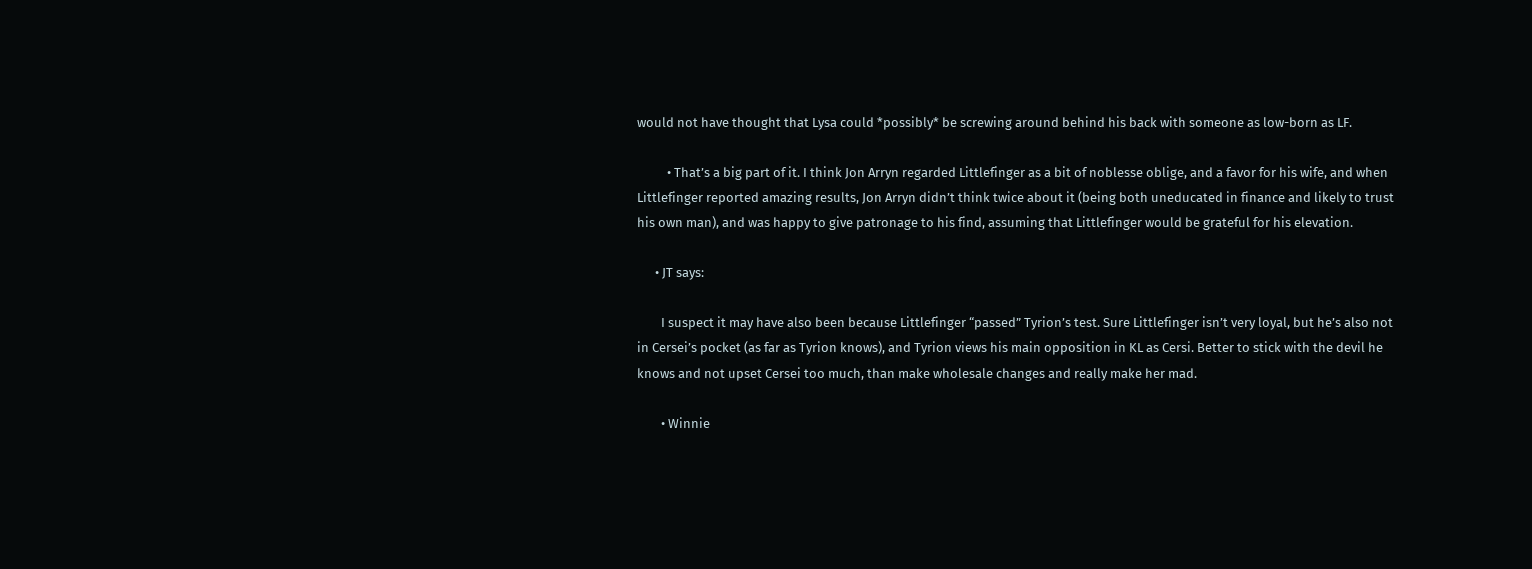would not have thought that Lysa could *possibly* be screwing around behind his back with someone as low-born as LF.

          • That’s a big part of it. I think Jon Arryn regarded Littlefinger as a bit of noblesse oblige, and a favor for his wife, and when Littlefinger reported amazing results, Jon Arryn didn’t think twice about it (being both uneducated in finance and likely to trust his own man), and was happy to give patronage to his find, assuming that Littlefinger would be grateful for his elevation.

      • JT says:

        I suspect it may have also been because Littlefinger “passed” Tyrion’s test. Sure Littlefinger isn’t very loyal, but he’s also not in Cersei’s pocket (as far as Tyrion knows), and Tyrion views his main opposition in KL as Cersi. Better to stick with the devil he knows and not upset Cersei too much, than make wholesale changes and really make her mad.

        • Winnie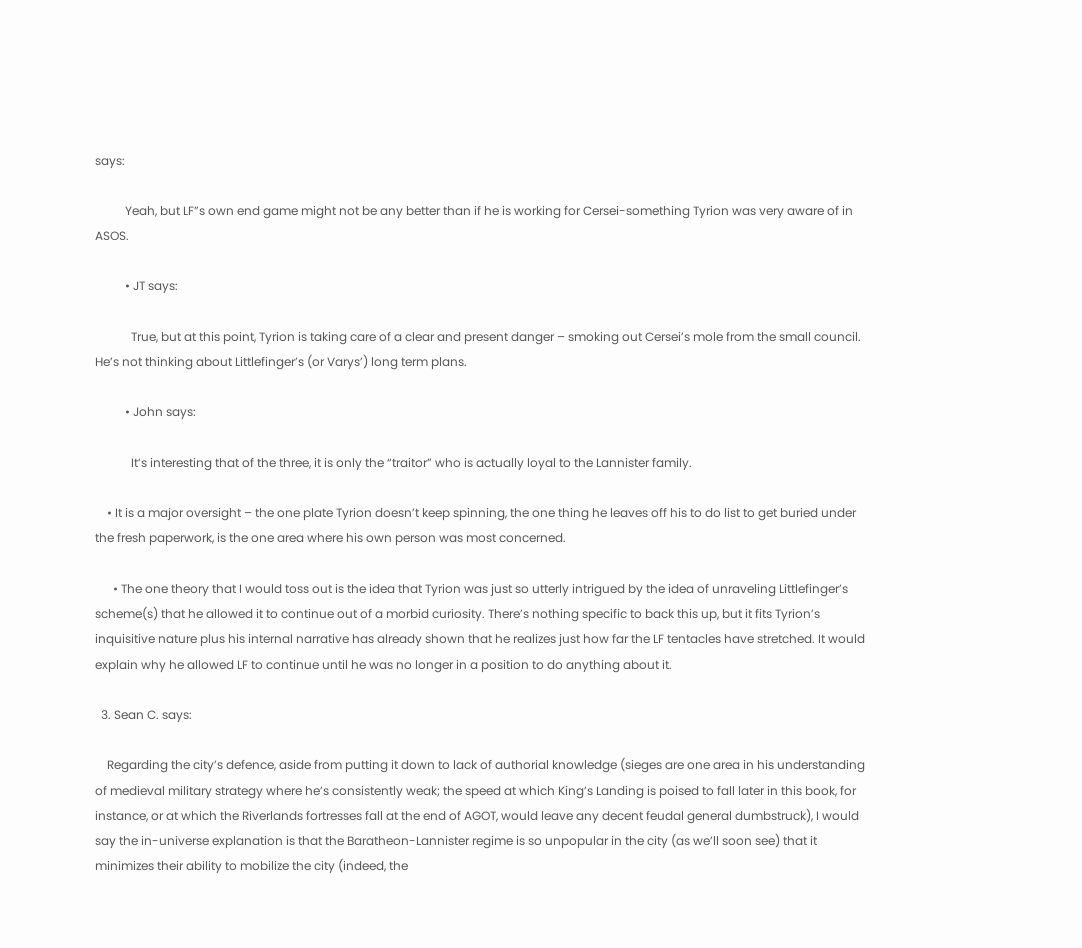says:

          Yeah, but LF”s own end game might not be any better than if he is working for Cersei-something Tyrion was very aware of in ASOS.

          • JT says:

            True, but at this point, Tyrion is taking care of a clear and present danger – smoking out Cersei’s mole from the small council. He’s not thinking about Littlefinger’s (or Varys’) long term plans.

          • John says:

            It’s interesting that of the three, it is only the “traitor” who is actually loyal to the Lannister family.

    • It is a major oversight – the one plate Tyrion doesn’t keep spinning, the one thing he leaves off his to do list to get buried under the fresh paperwork, is the one area where his own person was most concerned.

      • The one theory that I would toss out is the idea that Tyrion was just so utterly intrigued by the idea of unraveling Littlefinger’s scheme(s) that he allowed it to continue out of a morbid curiosity. There’s nothing specific to back this up, but it fits Tyrion’s inquisitive nature plus his internal narrative has already shown that he realizes just how far the LF tentacles have stretched. It would explain why he allowed LF to continue until he was no longer in a position to do anything about it.

  3. Sean C. says:

    Regarding the city’s defence, aside from putting it down to lack of authorial knowledge (sieges are one area in his understanding of medieval military strategy where he’s consistently weak; the speed at which King’s Landing is poised to fall later in this book, for instance, or at which the Riverlands fortresses fall at the end of AGOT, would leave any decent feudal general dumbstruck), I would say the in-universe explanation is that the Baratheon-Lannister regime is so unpopular in the city (as we’ll soon see) that it minimizes their ability to mobilize the city (indeed, the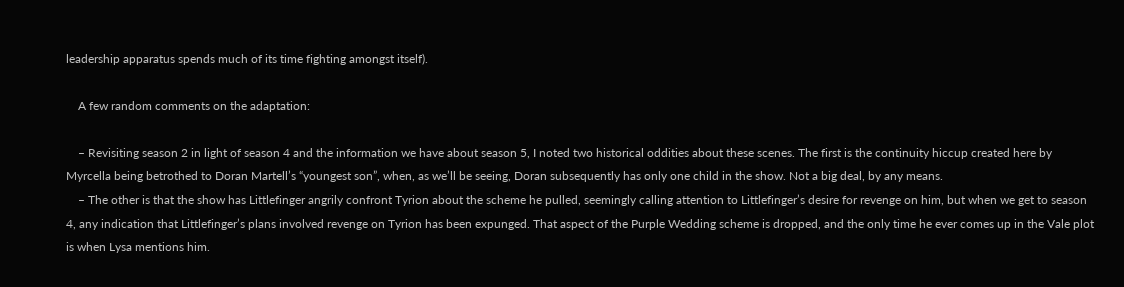leadership apparatus spends much of its time fighting amongst itself).

    A few random comments on the adaptation:

    – Revisiting season 2 in light of season 4 and the information we have about season 5, I noted two historical oddities about these scenes. The first is the continuity hiccup created here by Myrcella being betrothed to Doran Martell’s “youngest son”, when, as we’ll be seeing, Doran subsequently has only one child in the show. Not a big deal, by any means.
    – The other is that the show has Littlefinger angrily confront Tyrion about the scheme he pulled, seemingly calling attention to Littlefinger’s desire for revenge on him, but when we get to season 4, any indication that Littlefinger’s plans involved revenge on Tyrion has been expunged. That aspect of the Purple Wedding scheme is dropped, and the only time he ever comes up in the Vale plot is when Lysa mentions him.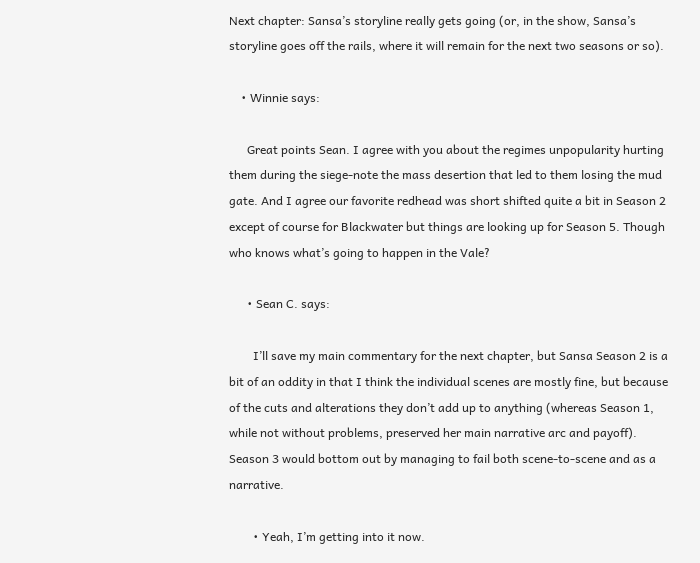Next chapter: Sansa’s storyline really gets going (or, in the show, Sansa’s storyline goes off the rails, where it will remain for the next two seasons or so).

    • Winnie says:

      Great points Sean. I agree with you about the regimes unpopularity hurting them during the siege-note the mass desertion that led to them losing the mud gate. And I agree our favorite redhead was short shifted quite a bit in Season 2 except of course for Blackwater but things are looking up for Season 5. Though who knows what’s going to happen in the Vale?

      • Sean C. says:

        I’ll save my main commentary for the next chapter, but Sansa Season 2 is a bit of an oddity in that I think the individual scenes are mostly fine, but because of the cuts and alterations they don’t add up to anything (whereas Season 1, while not without problems, preserved her main narrative arc and payoff). Season 3 would bottom out by managing to fail both scene-to-scene and as a narrative.

        • Yeah, I’m getting into it now.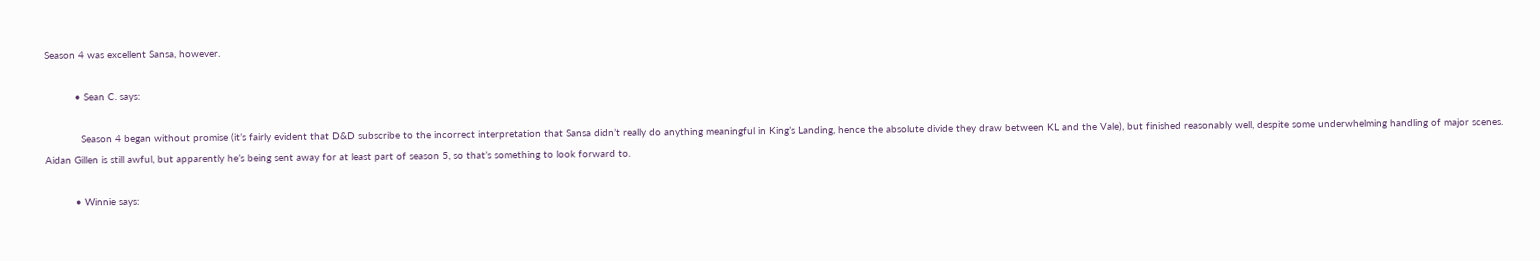Season 4 was excellent Sansa, however.

          • Sean C. says:

            Season 4 began without promise (it’s fairly evident that D&D subscribe to the incorrect interpretation that Sansa didn’t really do anything meaningful in King’s Landing, hence the absolute divide they draw between KL and the Vale), but finished reasonably well, despite some underwhelming handling of major scenes. Aidan Gillen is still awful, but apparently he’s being sent away for at least part of season 5, so that’s something to look forward to.

          • Winnie says: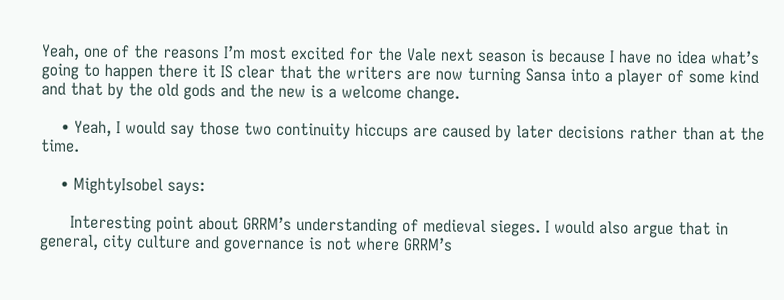Yeah, one of the reasons I’m most excited for the Vale next season is because I have no idea what’s going to happen there it IS clear that the writers are now turning Sansa into a player of some kind and that by the old gods and the new is a welcome change.

    • Yeah, I would say those two continuity hiccups are caused by later decisions rather than at the time.

    • MightyIsobel says:

      Interesting point about GRRM’s understanding of medieval sieges. I would also argue that in general, city culture and governance is not where GRRM’s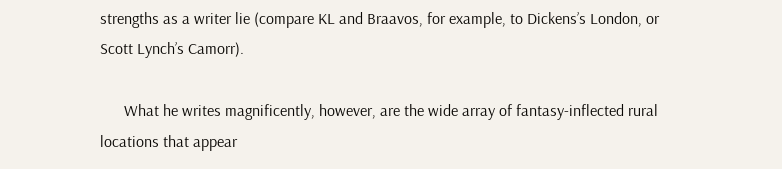strengths as a writer lie (compare KL and Braavos, for example, to Dickens’s London, or Scott Lynch’s Camorr).

      What he writes magnificently, however, are the wide array of fantasy-inflected rural locations that appear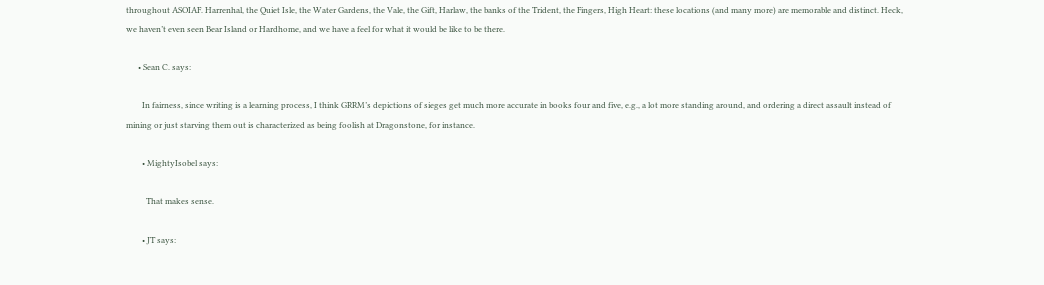throughout ASOIAF. Harrenhal, the Quiet Isle, the Water Gardens, the Vale, the Gift, Harlaw, the banks of the Trident, the Fingers, High Heart: these locations (and many more) are memorable and distinct. Heck, we haven’t even seen Bear Island or Hardhome, and we have a feel for what it would be like to be there.

      • Sean C. says:

        In fairness, since writing is a learning process, I think GRRM’s depictions of sieges get much more accurate in books four and five, e.g., a lot more standing around, and ordering a direct assault instead of mining or just starving them out is characterized as being foolish at Dragonstone, for instance.

        • MightyIsobel says:

          That makes sense.

        • JT says: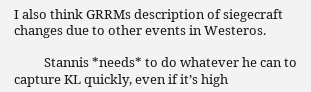I also think GRRMs description of siegecraft changes due to other events in Westeros.

          Stannis *needs* to do whatever he can to capture KL quickly, even if it’s high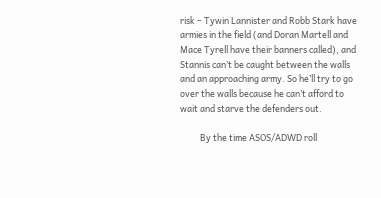risk – Tywin Lannister and Robb Stark have armies in the field (and Doran Martell and Mace Tyrell have their banners called), and Stannis can’t be caught between the walls and an approaching army. So he’ll try to go over the walls because he can’t afford to wait and starve the defenders out.

          By the time ASOS/ADWD roll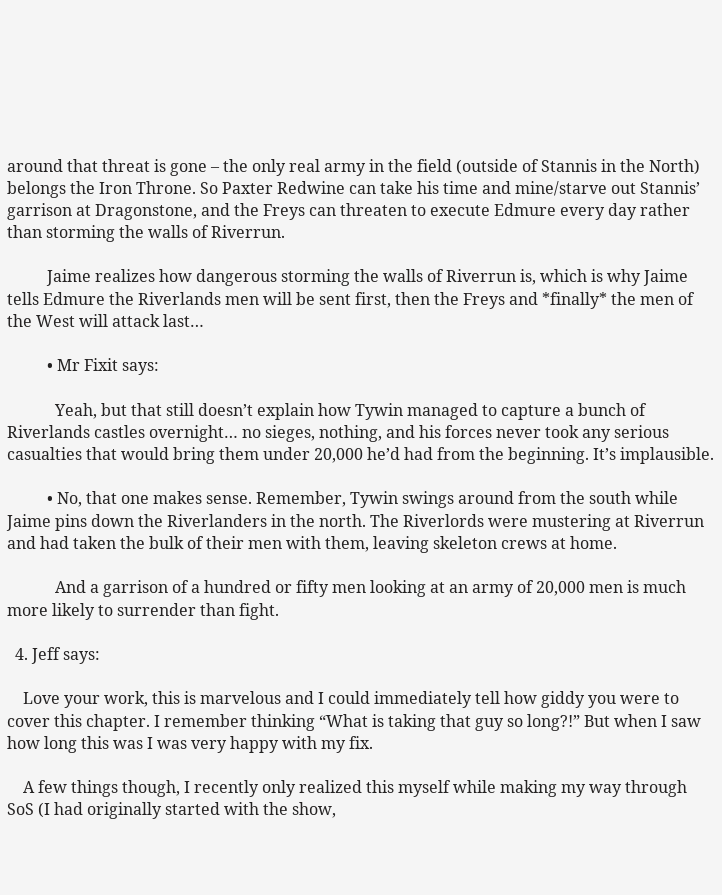around that threat is gone – the only real army in the field (outside of Stannis in the North) belongs the Iron Throne. So Paxter Redwine can take his time and mine/starve out Stannis’ garrison at Dragonstone, and the Freys can threaten to execute Edmure every day rather than storming the walls of Riverrun.

          Jaime realizes how dangerous storming the walls of Riverrun is, which is why Jaime tells Edmure the Riverlands men will be sent first, then the Freys and *finally* the men of the West will attack last…

          • Mr Fixit says:

            Yeah, but that still doesn’t explain how Tywin managed to capture a bunch of Riverlands castles overnight… no sieges, nothing, and his forces never took any serious casualties that would bring them under 20,000 he’d had from the beginning. It’s implausible.

          • No, that one makes sense. Remember, Tywin swings around from the south while Jaime pins down the Riverlanders in the north. The Riverlords were mustering at Riverrun and had taken the bulk of their men with them, leaving skeleton crews at home.

            And a garrison of a hundred or fifty men looking at an army of 20,000 men is much more likely to surrender than fight.

  4. Jeff says:

    Love your work, this is marvelous and I could immediately tell how giddy you were to cover this chapter. I remember thinking “What is taking that guy so long?!” But when I saw how long this was I was very happy with my fix.

    A few things though, I recently only realized this myself while making my way through SoS (I had originally started with the show,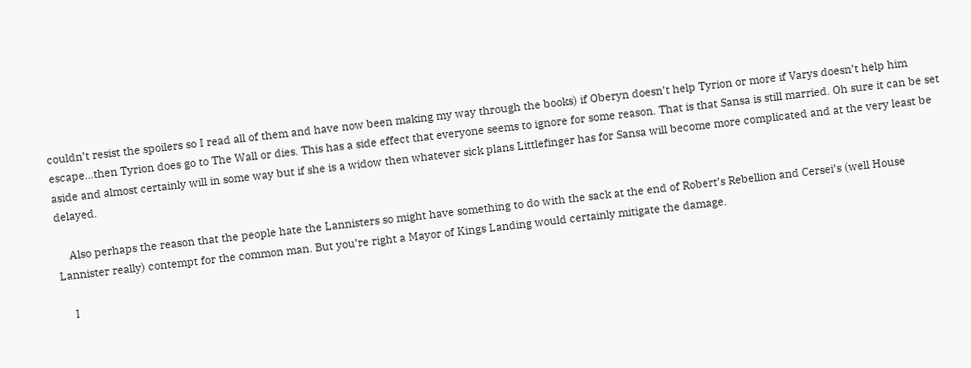couldn’t resist the spoilers so I read all of them and have now been making my way through the books) if Oberyn doesn’t help Tyrion or more if Varys doesn’t help him escape…then Tyrion does go to The Wall or dies. This has a side effect that everyone seems to ignore for some reason. That is that Sansa is still married. Oh sure it can be set aside and almost certainly will in some way but if she is a widow then whatever sick plans Littlefinger has for Sansa will become more complicated and at the very least be delayed.

    Also perhaps the reason that the people hate the Lannisters so might have something to do with the sack at the end of Robert’s Rebellion and Cersei’s (well House Lannister really) contempt for the common man. But you’re right a Mayor of Kings Landing would certainly mitigate the damage.

    I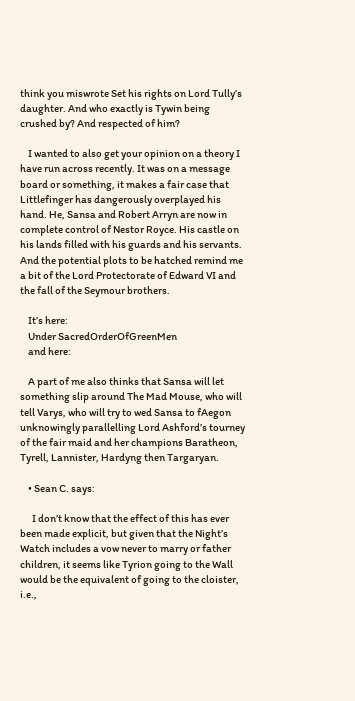think you miswrote Set his rights on Lord Tully’s daughter. And who exactly is Tywin being crushed by? And respected of him?

    I wanted to also get your opinion on a theory I have run across recently. It was on a message board or something, it makes a fair case that Littlefinger has dangerously overplayed his hand. He, Sansa and Robert Arryn are now in complete control of Nestor Royce. His castle on his lands filled with his guards and his servants. And the potential plots to be hatched remind me a bit of the Lord Protectorate of Edward VI and the fall of the Seymour brothers.

    It’s here:
    Under SacredOrderOfGreenMen
    and here:

    A part of me also thinks that Sansa will let something slip around The Mad Mouse, who will tell Varys, who will try to wed Sansa to fAegon unknowingly parallelling Lord Ashford’s tourney of the fair maid and her champions Baratheon, Tyrell, Lannister, Hardyng then Targaryan.

    • Sean C. says:

      I don’t know that the effect of this has ever been made explicit, but given that the Night’s Watch includes a vow never to marry or father children, it seems like Tyrion going to the Wall would be the equivalent of going to the cloister, i.e.,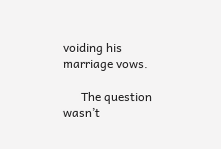voiding his marriage vows.

      The question wasn’t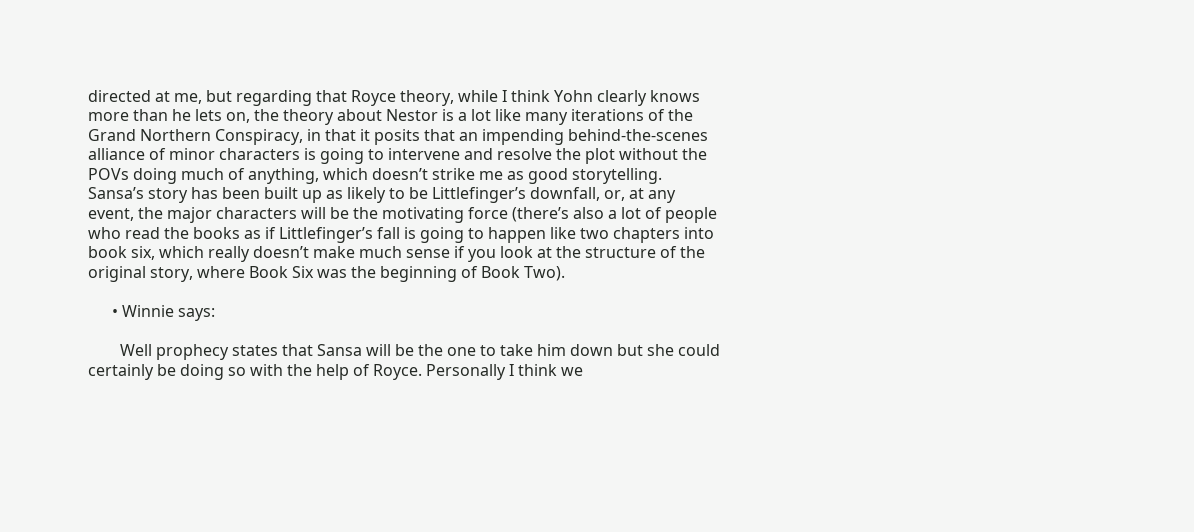directed at me, but regarding that Royce theory, while I think Yohn clearly knows more than he lets on, the theory about Nestor is a lot like many iterations of the Grand Northern Conspiracy, in that it posits that an impending behind-the-scenes alliance of minor characters is going to intervene and resolve the plot without the POVs doing much of anything, which doesn’t strike me as good storytelling. Sansa’s story has been built up as likely to be Littlefinger’s downfall, or, at any event, the major characters will be the motivating force (there’s also a lot of people who read the books as if Littlefinger’s fall is going to happen like two chapters into book six, which really doesn’t make much sense if you look at the structure of the original story, where Book Six was the beginning of Book Two).

      • Winnie says:

        Well prophecy states that Sansa will be the one to take him down but she could certainly be doing so with the help of Royce. Personally I think we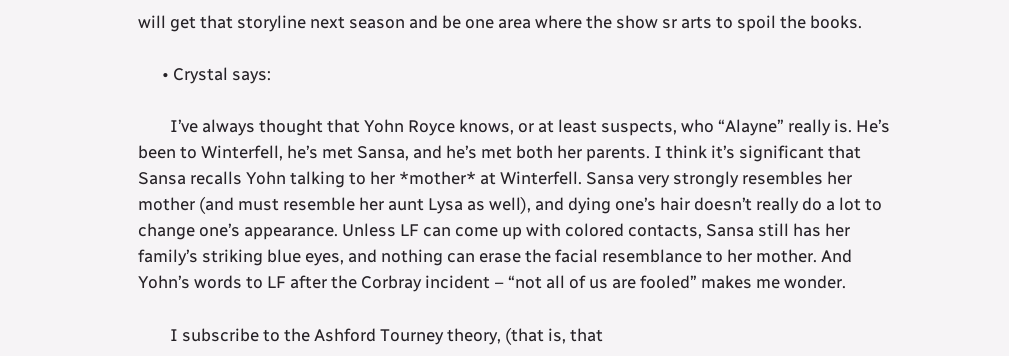will get that storyline next season and be one area where the show sr arts to spoil the books.

      • Crystal says:

        I’ve always thought that Yohn Royce knows, or at least suspects, who “Alayne” really is. He’s been to Winterfell, he’s met Sansa, and he’s met both her parents. I think it’s significant that Sansa recalls Yohn talking to her *mother* at Winterfell. Sansa very strongly resembles her mother (and must resemble her aunt Lysa as well), and dying one’s hair doesn’t really do a lot to change one’s appearance. Unless LF can come up with colored contacts, Sansa still has her family’s striking blue eyes, and nothing can erase the facial resemblance to her mother. And Yohn’s words to LF after the Corbray incident – “not all of us are fooled” makes me wonder.

        I subscribe to the Ashford Tourney theory, (that is, that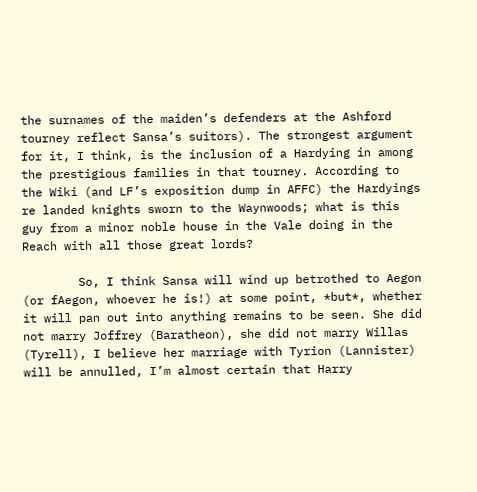the surnames of the maiden’s defenders at the Ashford tourney reflect Sansa’s suitors). The strongest argument for it, I think, is the inclusion of a Hardying in among the prestigious families in that tourney. According to the Wiki (and LF’s exposition dump in AFFC) the Hardyings re landed knights sworn to the Waynwoods; what is this guy from a minor noble house in the Vale doing in the Reach with all those great lords?

        So, I think Sansa will wind up betrothed to Aegon (or fAegon, whoever he is!) at some point, *but*, whether it will pan out into anything remains to be seen. She did not marry Joffrey (Baratheon), she did not marry Willas (Tyrell), I believe her marriage with Tyrion (Lannister) will be annulled, I’m almost certain that Harry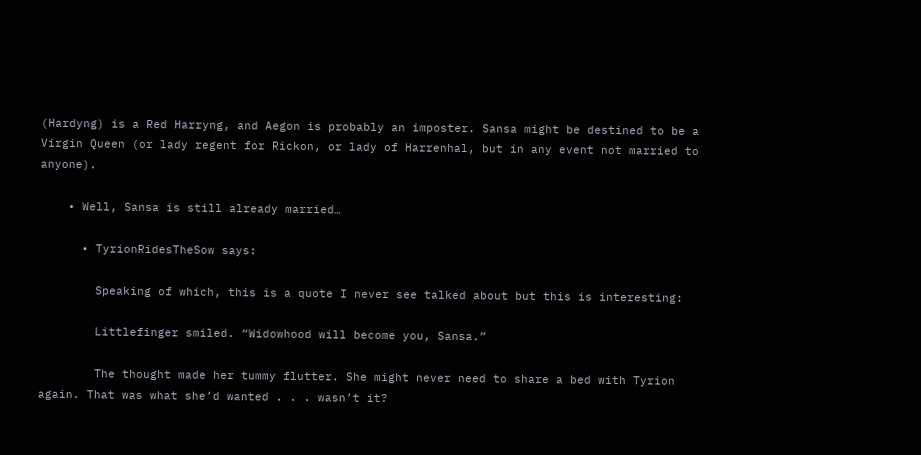(Hardyng) is a Red Harryng, and Aegon is probably an imposter. Sansa might be destined to be a Virgin Queen (or lady regent for Rickon, or lady of Harrenhal, but in any event not married to anyone).

    • Well, Sansa is still already married…

      • TyrionRidesTheSow says:

        Speaking of which, this is a quote I never see talked about but this is interesting:

        Littlefinger smiled. “Widowhood will become you, Sansa.”

        The thought made her tummy flutter. She might never need to share a bed with Tyrion again. That was what she’d wanted . . . wasn’t it?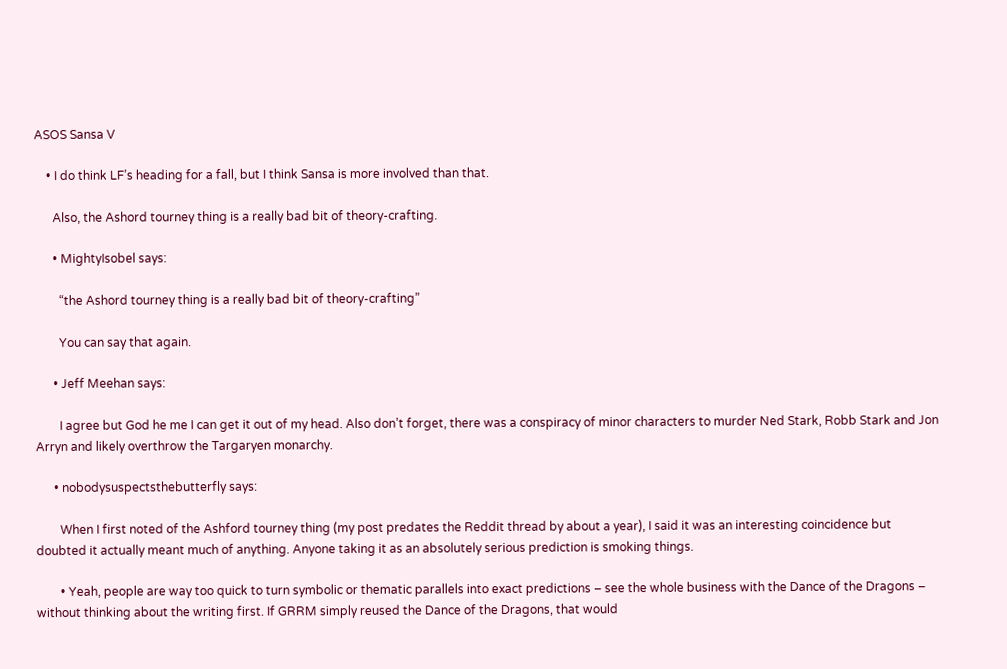ASOS Sansa V

    • I do think LF’s heading for a fall, but I think Sansa is more involved than that.

      Also, the Ashord tourney thing is a really bad bit of theory-crafting.

      • MightyIsobel says:

        “the Ashord tourney thing is a really bad bit of theory-crafting”

        You can say that again.

      • Jeff Meehan says:

        I agree but God he me I can get it out of my head. Also don’t forget, there was a conspiracy of minor characters to murder Ned Stark, Robb Stark and Jon Arryn and likely overthrow the Targaryen monarchy.

      • nobodysuspectsthebutterfly says:

        When I first noted of the Ashford tourney thing (my post predates the Reddit thread by about a year), I said it was an interesting coincidence but doubted it actually meant much of anything. Anyone taking it as an absolutely serious prediction is smoking things.

        • Yeah, people are way too quick to turn symbolic or thematic parallels into exact predictions – see the whole business with the Dance of the Dragons – without thinking about the writing first. If GRRM simply reused the Dance of the Dragons, that would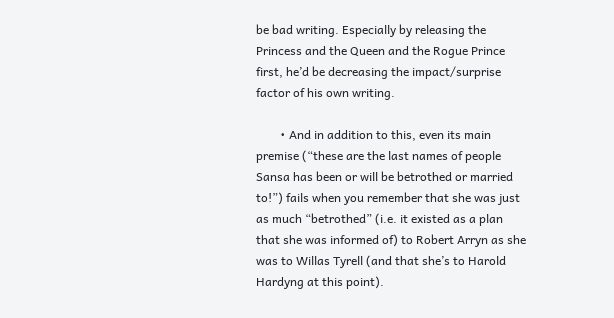be bad writing. Especially by releasing the Princess and the Queen and the Rogue Prince first, he’d be decreasing the impact/surprise factor of his own writing.

        • And in addition to this, even its main premise (“these are the last names of people Sansa has been or will be betrothed or married to!”) fails when you remember that she was just as much “betrothed” (i.e. it existed as a plan that she was informed of) to Robert Arryn as she was to Willas Tyrell (and that she’s to Harold Hardyng at this point).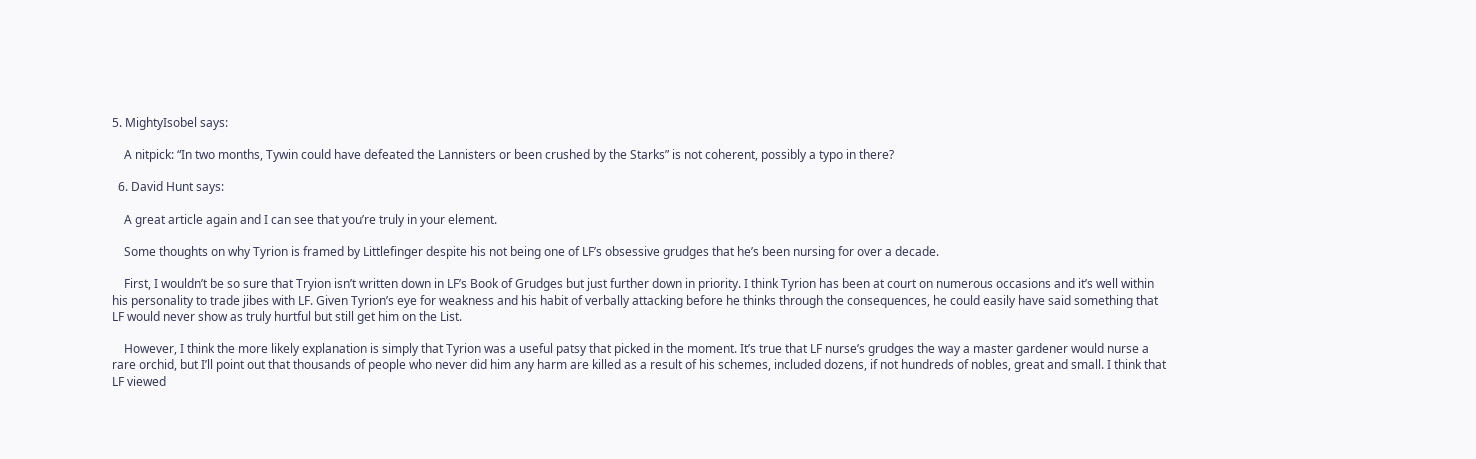5. MightyIsobel says:

    A nitpick: “In two months, Tywin could have defeated the Lannisters or been crushed by the Starks” is not coherent, possibly a typo in there?

  6. David Hunt says:

    A great article again and I can see that you’re truly in your element.

    Some thoughts on why Tyrion is framed by Littlefinger despite his not being one of LF’s obsessive grudges that he’s been nursing for over a decade.

    First, I wouldn’t be so sure that Tryion isn’t written down in LF’s Book of Grudges but just further down in priority. I think Tyrion has been at court on numerous occasions and it’s well within his personality to trade jibes with LF. Given Tyrion’s eye for weakness and his habit of verbally attacking before he thinks through the consequences, he could easily have said something that LF would never show as truly hurtful but still get him on the List.

    However, I think the more likely explanation is simply that Tyrion was a useful patsy that picked in the moment. It’s true that LF nurse’s grudges the way a master gardener would nurse a rare orchid, but I’ll point out that thousands of people who never did him any harm are killed as a result of his schemes, included dozens, if not hundreds of nobles, great and small. I think that LF viewed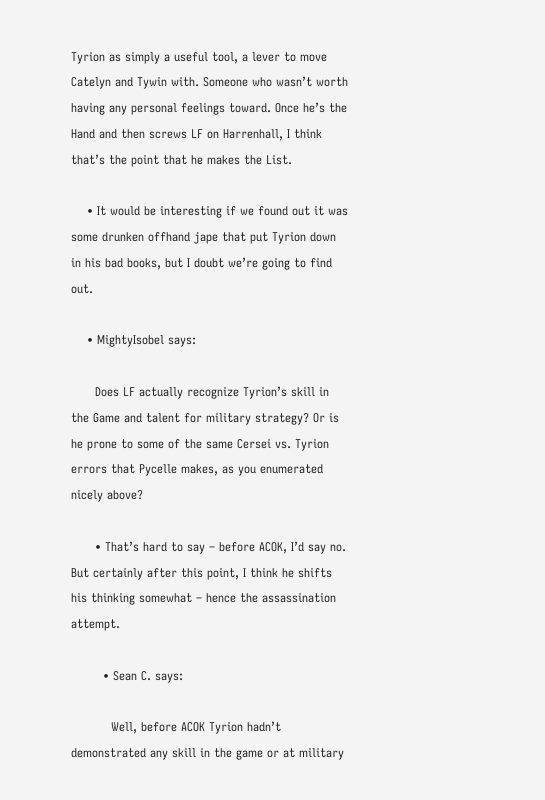Tyrion as simply a useful tool, a lever to move Catelyn and Tywin with. Someone who wasn’t worth having any personal feelings toward. Once he’s the Hand and then screws LF on Harrenhall, I think that’s the point that he makes the List.

    • It would be interesting if we found out it was some drunken offhand jape that put Tyrion down in his bad books, but I doubt we’re going to find out.

    • MightyIsobel says:

      Does LF actually recognize Tyrion’s skill in the Game and talent for military strategy? Or is he prone to some of the same Cersei vs. Tyrion errors that Pycelle makes, as you enumerated nicely above?

      • That’s hard to say – before ACOK, I’d say no. But certainly after this point, I think he shifts his thinking somewhat – hence the assassination attempt.

        • Sean C. says:

          Well, before ACOK Tyrion hadn’t demonstrated any skill in the game or at military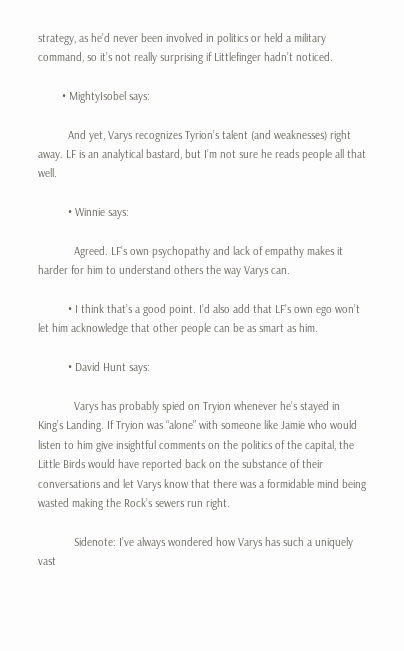strategy, as he’d never been involved in politics or held a military command, so it’s not really surprising if Littlefinger hadn’t noticed.

        • MightyIsobel says:

          And yet, Varys recognizes Tyrion’s talent (and weaknesses) right away. LF is an analytical bastard, but I’m not sure he reads people all that well.

          • Winnie says:

            Agreed. LF’s own psychopathy and lack of empathy makes it harder for him to understand others the way Varys can.

          • I think that’s a good point. I’d also add that LF’s own ego won’t let him acknowledge that other people can be as smart as him.

          • David Hunt says:

            Varys has probably spied on Tryion whenever he’s stayed in King’s Landing. If Tryion was “alone” with someone like Jamie who would listen to him give insightful comments on the politics of the capital, the Little Birds would have reported back on the substance of their conversations and let Varys know that there was a formidable mind being wasted making the Rock’s sewers run right.

            Sidenote: I’ve always wondered how Varys has such a uniquely vast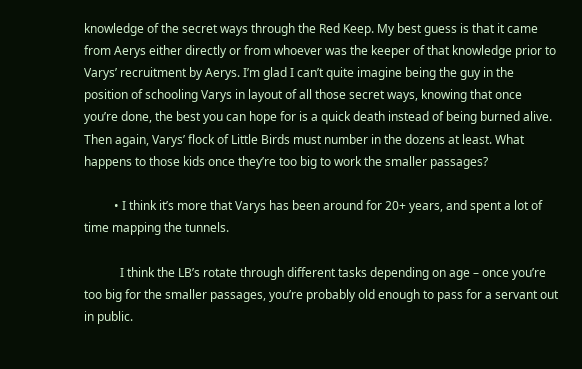knowledge of the secret ways through the Red Keep. My best guess is that it came from Aerys either directly or from whoever was the keeper of that knowledge prior to Varys’ recruitment by Aerys. I’m glad I can’t quite imagine being the guy in the position of schooling Varys in layout of all those secret ways, knowing that once you’re done, the best you can hope for is a quick death instead of being burned alive. Then again, Varys’ flock of Little Birds must number in the dozens at least. What happens to those kids once they’re too big to work the smaller passages?

          • I think it’s more that Varys has been around for 20+ years, and spent a lot of time mapping the tunnels.

            I think the LB’s rotate through different tasks depending on age – once you’re too big for the smaller passages, you’re probably old enough to pass for a servant out in public.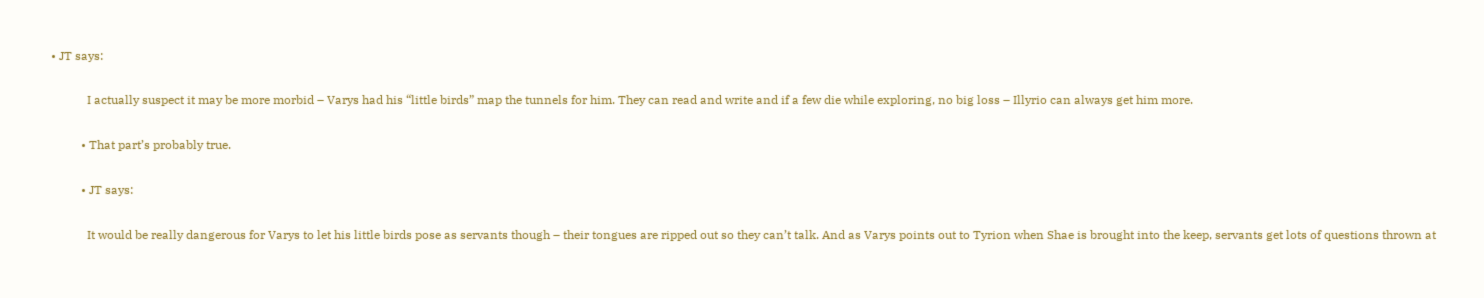• JT says:

            I actually suspect it may be more morbid – Varys had his “little birds” map the tunnels for him. They can read and write and if a few die while exploring, no big loss – Illyrio can always get him more.

          • That part’s probably true.

          • JT says:

            It would be really dangerous for Varys to let his little birds pose as servants though – their tongues are ripped out so they can’t talk. And as Varys points out to Tyrion when Shae is brought into the keep, servants get lots of questions thrown at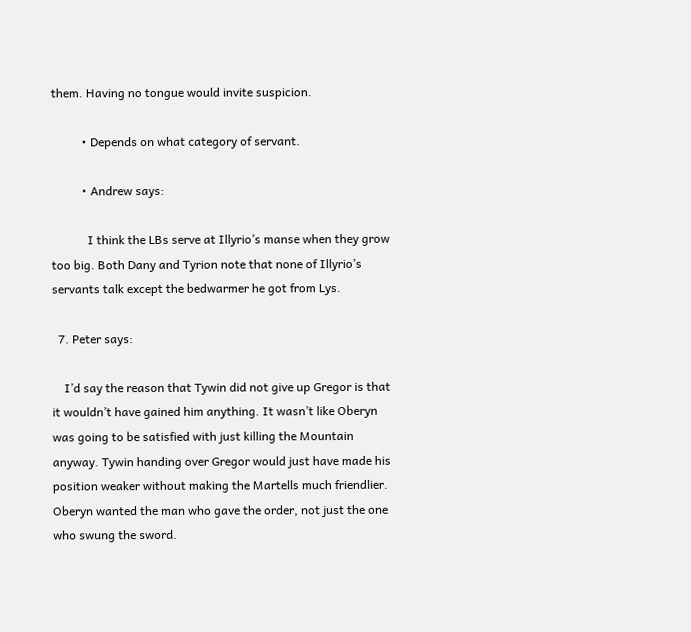them. Having no tongue would invite suspicion.

          • Depends on what category of servant.

          • Andrew says:

            I think the LBs serve at Illyrio’s manse when they grow too big. Both Dany and Tyrion note that none of Illyrio’s servants talk except the bedwarmer he got from Lys.

  7. Peter says:

    I’d say the reason that Tywin did not give up Gregor is that it wouldn’t have gained him anything. It wasn’t like Oberyn was going to be satisfied with just killing the Mountain anyway. Tywin handing over Gregor would just have made his position weaker without making the Martells much friendlier. Oberyn wanted the man who gave the order, not just the one who swung the sword.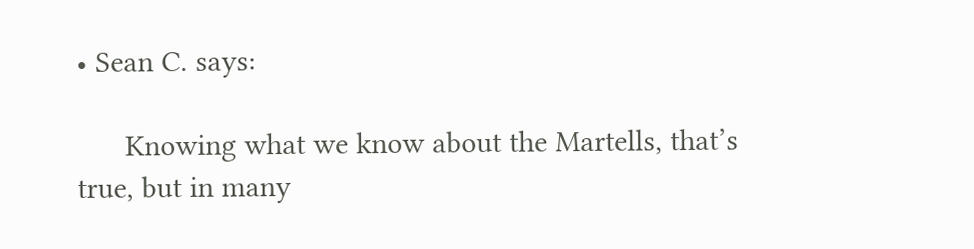• Sean C. says:

      Knowing what we know about the Martells, that’s true, but in many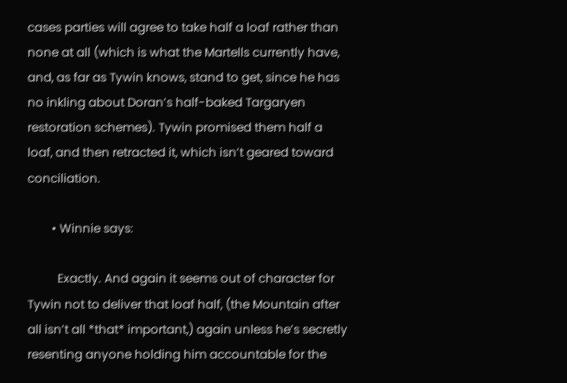cases parties will agree to take half a loaf rather than none at all (which is what the Martells currently have, and, as far as Tywin knows, stand to get, since he has no inkling about Doran’s half-baked Targaryen restoration schemes). Tywin promised them half a loaf, and then retracted it, which isn’t geared toward conciliation.

        • Winnie says:

          Exactly. And again it seems out of character for Tywin not to deliver that loaf half, (the Mountain after all isn’t all *that* important,) again unless he’s secretly resenting anyone holding him accountable for the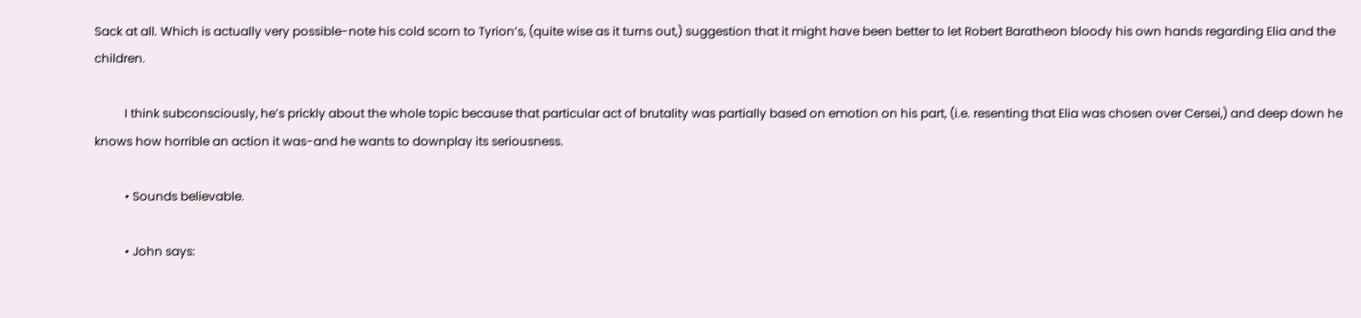Sack at all. Which is actually very possible-note his cold scorn to Tyrion’s, (quite wise as it turns out,) suggestion that it might have been better to let Robert Baratheon bloody his own hands regarding Elia and the children.

          I think subconsciously, he’s prickly about the whole topic because that particular act of brutality was partially based on emotion on his part, (i.e. resenting that Elia was chosen over Cersei,) and deep down he knows how horrible an action it was-and he wants to downplay its seriousness.

          • Sounds believable.

          • John says: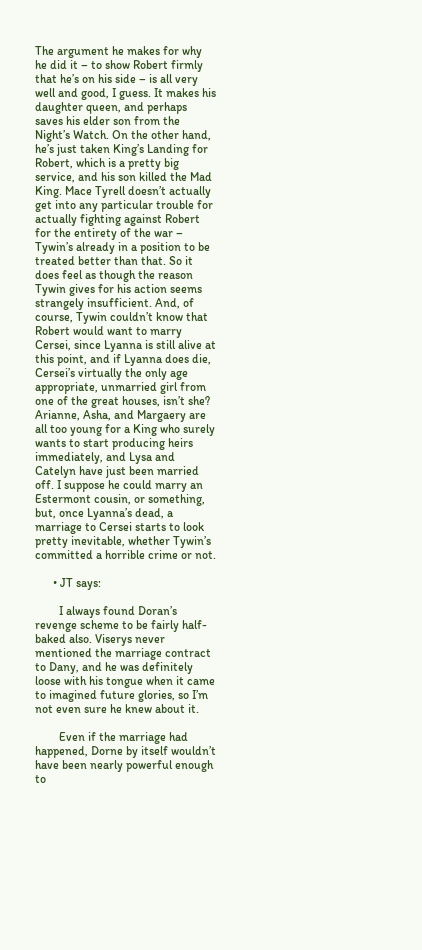The argument he makes for why he did it – to show Robert firmly that he’s on his side – is all very well and good, I guess. It makes his daughter queen, and perhaps saves his elder son from the Night’s Watch. On the other hand, he’s just taken King’s Landing for Robert, which is a pretty big service, and his son killed the Mad King. Mace Tyrell doesn’t actually get into any particular trouble for actually fighting against Robert for the entirety of the war – Tywin’s already in a position to be treated better than that. So it does feel as though the reason Tywin gives for his action seems strangely insufficient. And, of course, Tywin couldn’t know that Robert would want to marry Cersei, since Lyanna is still alive at this point, and if Lyanna does die, Cersei’s virtually the only age appropriate, unmarried girl from one of the great houses, isn’t she? Arianne, Asha, and Margaery are all too young for a King who surely wants to start producing heirs immediately, and Lysa and Catelyn have just been married off. I suppose he could marry an Estermont cousin, or something, but, once Lyanna’s dead, a marriage to Cersei starts to look pretty inevitable, whether Tywin’s committed a horrible crime or not.

      • JT says:

        I always found Doran’s revenge scheme to be fairly half-baked also. Viserys never mentioned the marriage contract to Dany, and he was definitely loose with his tongue when it came to imagined future glories, so I’m not even sure he knew about it.

        Even if the marriage had happened, Dorne by itself wouldn’t have been nearly powerful enough to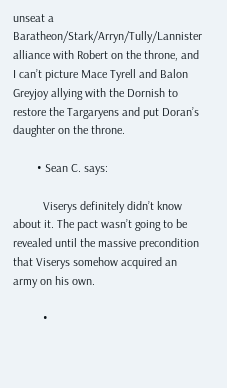unseat a Baratheon/Stark/Arryn/Tully/Lannister alliance with Robert on the throne, and I can’t picture Mace Tyrell and Balon Greyjoy allying with the Dornish to restore the Targaryens and put Doran’s daughter on the throne.

        • Sean C. says:

          Viserys definitely didn’t know about it. The pact wasn’t going to be revealed until the massive precondition that Viserys somehow acquired an army on his own.

          •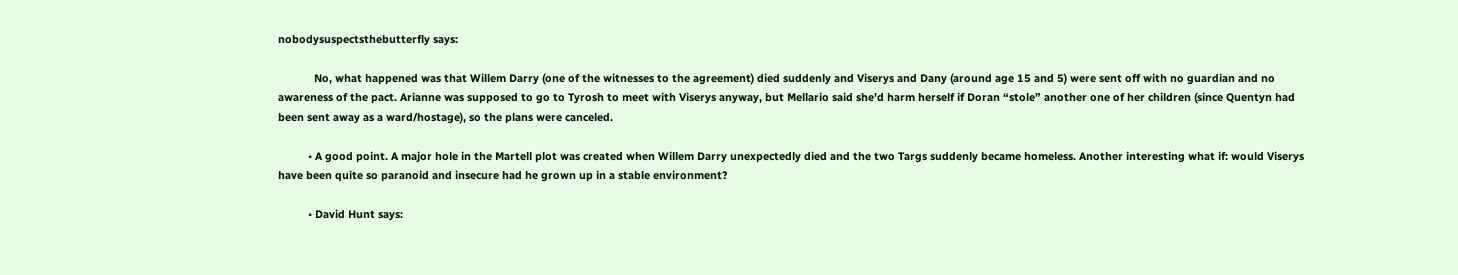nobodysuspectsthebutterfly says:

            No, what happened was that Willem Darry (one of the witnesses to the agreement) died suddenly and Viserys and Dany (around age 15 and 5) were sent off with no guardian and no awareness of the pact. Arianne was supposed to go to Tyrosh to meet with Viserys anyway, but Mellario said she’d harm herself if Doran “stole” another one of her children (since Quentyn had been sent away as a ward/hostage), so the plans were canceled.

          • A good point. A major hole in the Martell plot was created when Willem Darry unexpectedly died and the two Targs suddenly became homeless. Another interesting what if: would Viserys have been quite so paranoid and insecure had he grown up in a stable environment?

          • David Hunt says: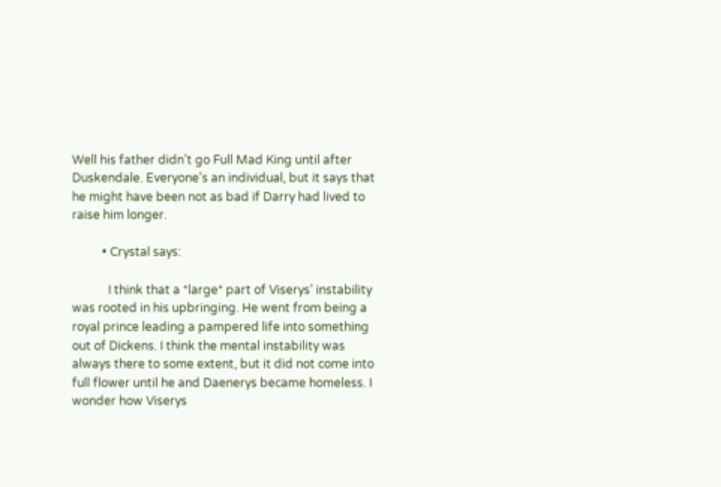Well his father didn’t go Full Mad King until after Duskendale. Everyone’s an individual, but it says that he might have been not as bad if Darry had lived to raise him longer.

          • Crystal says:

            I think that a *large* part of Viserys’ instability was rooted in his upbringing. He went from being a royal prince leading a pampered life into something out of Dickens. I think the mental instability was always there to some extent, but it did not come into full flower until he and Daenerys became homeless. I wonder how Viserys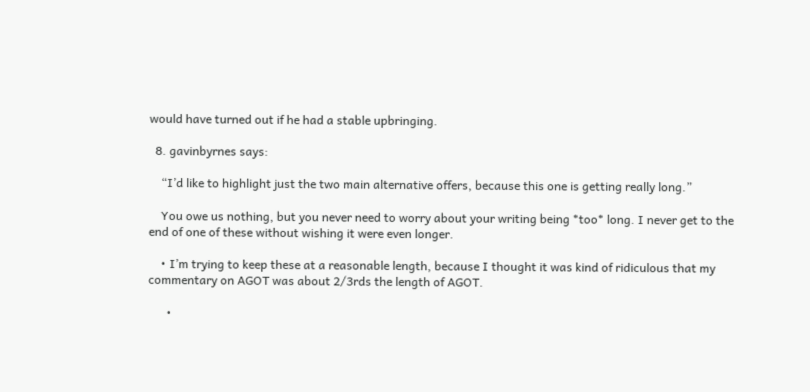would have turned out if he had a stable upbringing.

  8. gavinbyrnes says:

    “I’d like to highlight just the two main alternative offers, because this one is getting really long.”

    You owe us nothing, but you never need to worry about your writing being *too* long. I never get to the end of one of these without wishing it were even longer.

    • I’m trying to keep these at a reasonable length, because I thought it was kind of ridiculous that my commentary on AGOT was about 2/3rds the length of AGOT.

      •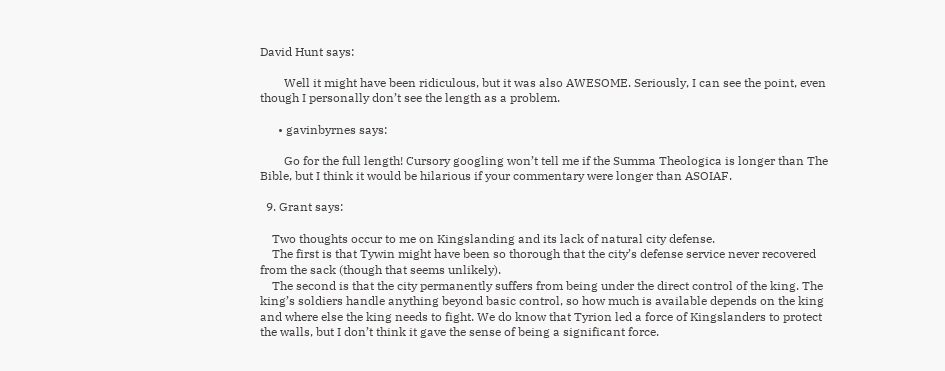David Hunt says:

        Well it might have been ridiculous, but it was also AWESOME. Seriously, I can see the point, even though I personally don’t see the length as a problem.

      • gavinbyrnes says:

        Go for the full length! Cursory googling won’t tell me if the Summa Theologica is longer than The Bible, but I think it would be hilarious if your commentary were longer than ASOIAF.

  9. Grant says:

    Two thoughts occur to me on Kingslanding and its lack of natural city defense.
    The first is that Tywin might have been so thorough that the city’s defense service never recovered from the sack (though that seems unlikely).
    The second is that the city permanently suffers from being under the direct control of the king. The king’s soldiers handle anything beyond basic control, so how much is available depends on the king and where else the king needs to fight. We do know that Tyrion led a force of Kingslanders to protect the walls, but I don’t think it gave the sense of being a significant force.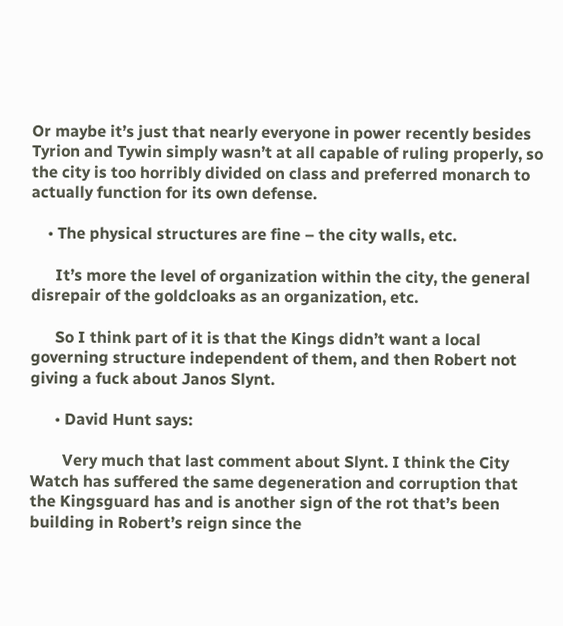Or maybe it’s just that nearly everyone in power recently besides Tyrion and Tywin simply wasn’t at all capable of ruling properly, so the city is too horribly divided on class and preferred monarch to actually function for its own defense.

    • The physical structures are fine – the city walls, etc.

      It’s more the level of organization within the city, the general disrepair of the goldcloaks as an organization, etc.

      So I think part of it is that the Kings didn’t want a local governing structure independent of them, and then Robert not giving a fuck about Janos Slynt.

      • David Hunt says:

        Very much that last comment about Slynt. I think the City Watch has suffered the same degeneration and corruption that the Kingsguard has and is another sign of the rot that’s been building in Robert’s reign since the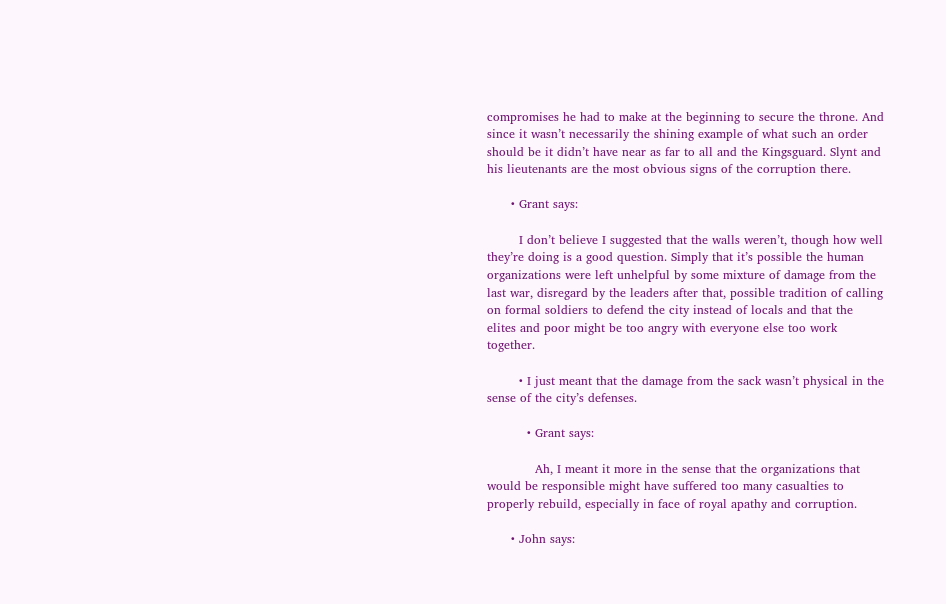compromises he had to make at the beginning to secure the throne. And since it wasn’t necessarily the shining example of what such an order should be it didn’t have near as far to all and the Kingsguard. Slynt and his lieutenants are the most obvious signs of the corruption there.

      • Grant says:

        I don’t believe I suggested that the walls weren’t, though how well they’re doing is a good question. Simply that it’s possible the human organizations were left unhelpful by some mixture of damage from the last war, disregard by the leaders after that, possible tradition of calling on formal soldiers to defend the city instead of locals and that the elites and poor might be too angry with everyone else too work together.

        • I just meant that the damage from the sack wasn’t physical in the sense of the city’s defenses.

          • Grant says:

            Ah, I meant it more in the sense that the organizations that would be responsible might have suffered too many casualties to properly rebuild, especially in face of royal apathy and corruption.

      • John says: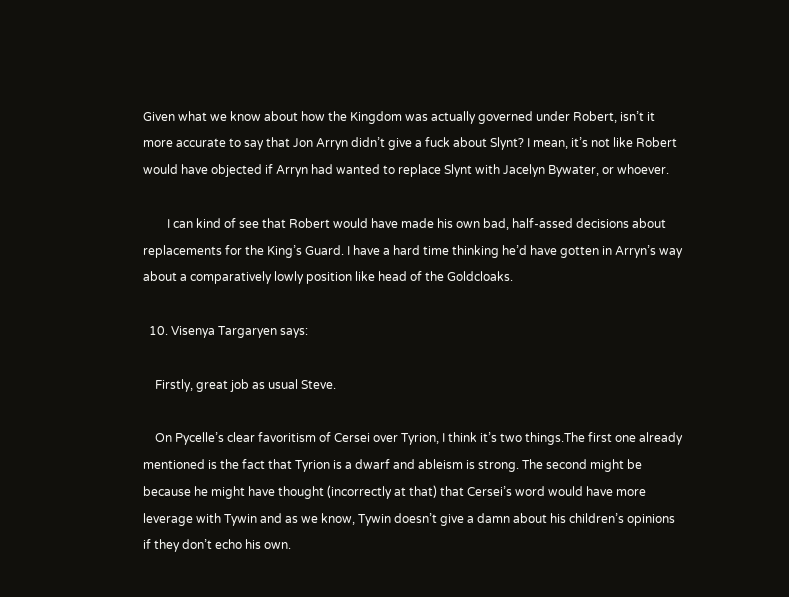Given what we know about how the Kingdom was actually governed under Robert, isn’t it more accurate to say that Jon Arryn didn’t give a fuck about Slynt? I mean, it’s not like Robert would have objected if Arryn had wanted to replace Slynt with Jacelyn Bywater, or whoever.

        I can kind of see that Robert would have made his own bad, half-assed decisions about replacements for the King’s Guard. I have a hard time thinking he’d have gotten in Arryn’s way about a comparatively lowly position like head of the Goldcloaks.

  10. Visenya Targaryen says:

    Firstly, great job as usual Steve.

    On Pycelle’s clear favoritism of Cersei over Tyrion, I think it’s two things.The first one already mentioned is the fact that Tyrion is a dwarf and ableism is strong. The second might be because he might have thought (incorrectly at that) that Cersei’s word would have more leverage with Tywin and as we know, Tywin doesn’t give a damn about his children’s opinions if they don’t echo his own.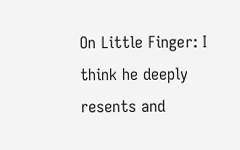On Little Finger: I think he deeply resents and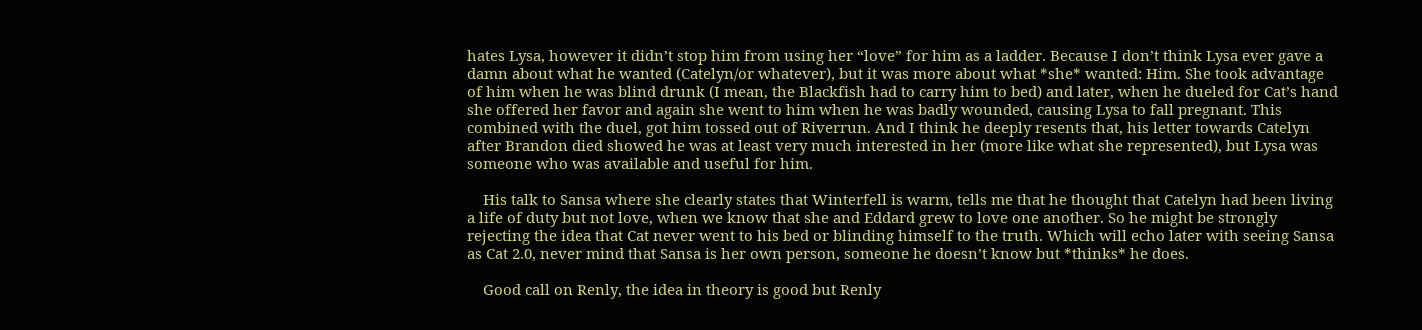hates Lysa, however it didn’t stop him from using her “love” for him as a ladder. Because I don’t think Lysa ever gave a damn about what he wanted (Catelyn/or whatever), but it was more about what *she* wanted: Him. She took advantage of him when he was blind drunk (I mean, the Blackfish had to carry him to bed) and later, when he dueled for Cat’s hand she offered her favor and again she went to him when he was badly wounded, causing Lysa to fall pregnant. This combined with the duel, got him tossed out of Riverrun. And I think he deeply resents that, his letter towards Catelyn after Brandon died showed he was at least very much interested in her (more like what she represented), but Lysa was someone who was available and useful for him.

    His talk to Sansa where she clearly states that Winterfell is warm, tells me that he thought that Catelyn had been living a life of duty but not love, when we know that she and Eddard grew to love one another. So he might be strongly rejecting the idea that Cat never went to his bed or blinding himself to the truth. Which will echo later with seeing Sansa as Cat 2.0, never mind that Sansa is her own person, someone he doesn’t know but *thinks* he does.

    Good call on Renly, the idea in theory is good but Renly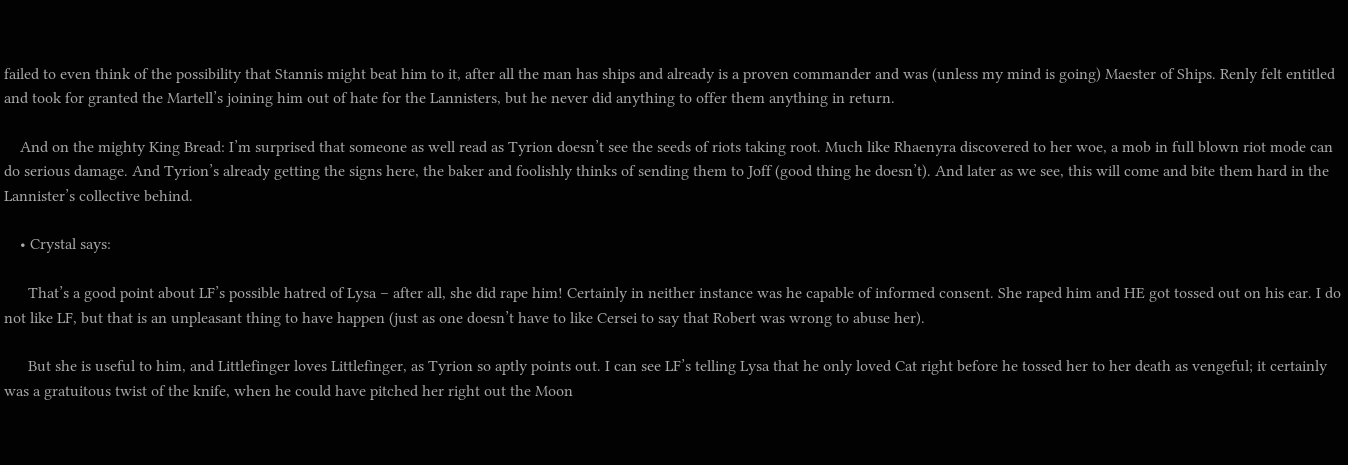failed to even think of the possibility that Stannis might beat him to it, after all the man has ships and already is a proven commander and was (unless my mind is going) Maester of Ships. Renly felt entitled and took for granted the Martell’s joining him out of hate for the Lannisters, but he never did anything to offer them anything in return.

    And on the mighty King Bread: I’m surprised that someone as well read as Tyrion doesn’t see the seeds of riots taking root. Much like Rhaenyra discovered to her woe, a mob in full blown riot mode can do serious damage. And Tyrion’s already getting the signs here, the baker and foolishly thinks of sending them to Joff (good thing he doesn’t). And later as we see, this will come and bite them hard in the Lannister’s collective behind.

    • Crystal says:

      That’s a good point about LF’s possible hatred of Lysa – after all, she did rape him! Certainly in neither instance was he capable of informed consent. She raped him and HE got tossed out on his ear. I do not like LF, but that is an unpleasant thing to have happen (just as one doesn’t have to like Cersei to say that Robert was wrong to abuse her).

      But she is useful to him, and Littlefinger loves Littlefinger, as Tyrion so aptly points out. I can see LF’s telling Lysa that he only loved Cat right before he tossed her to her death as vengeful; it certainly was a gratuitous twist of the knife, when he could have pitched her right out the Moon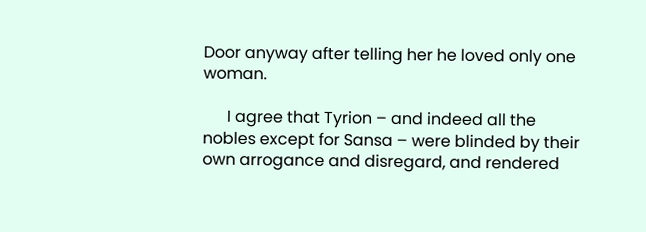Door anyway after telling her he loved only one woman.

      I agree that Tyrion – and indeed all the nobles except for Sansa – were blinded by their own arrogance and disregard, and rendered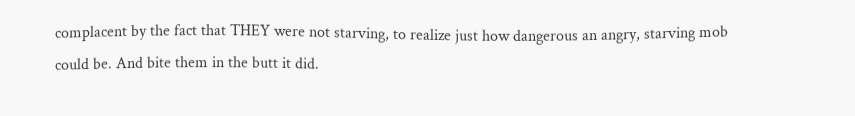complacent by the fact that THEY were not starving, to realize just how dangerous an angry, starving mob could be. And bite them in the butt it did.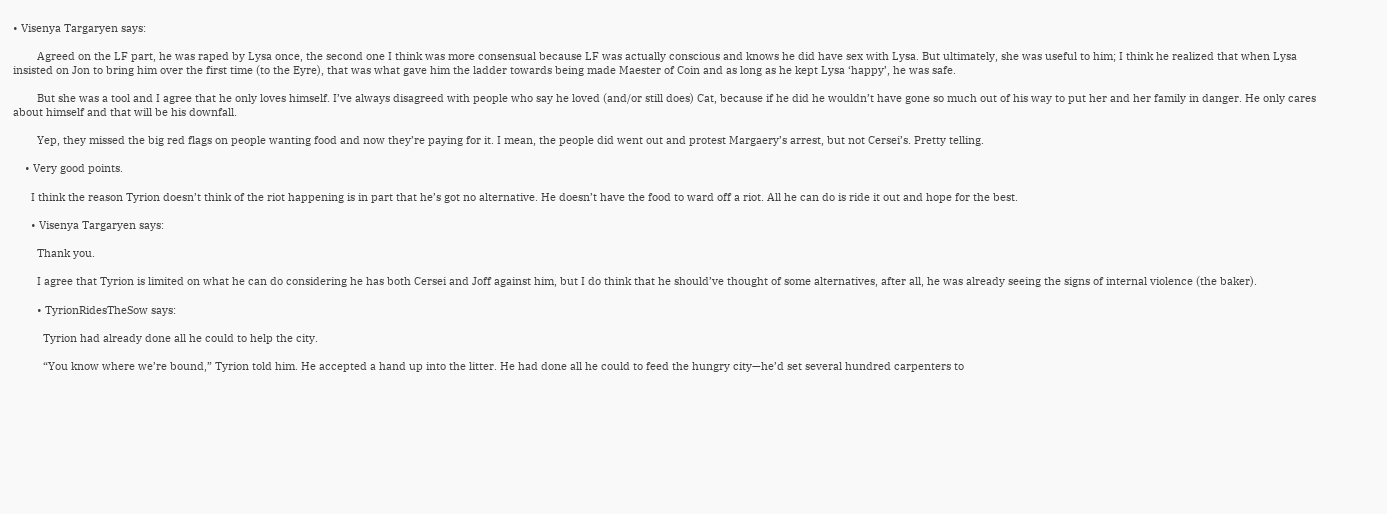• Visenya Targaryen says:

        Agreed on the LF part, he was raped by Lysa once, the second one I think was more consensual because LF was actually conscious and knows he did have sex with Lysa. But ultimately, she was useful to him; I think he realized that when Lysa insisted on Jon to bring him over the first time (to the Eyre), that was what gave him the ladder towards being made Maester of Coin and as long as he kept Lysa ‘happy’, he was safe.

        But she was a tool and I agree that he only loves himself. I’ve always disagreed with people who say he loved (and/or still does) Cat, because if he did he wouldn’t have gone so much out of his way to put her and her family in danger. He only cares about himself and that will be his downfall.

        Yep, they missed the big red flags on people wanting food and now they’re paying for it. I mean, the people did went out and protest Margaery’s arrest, but not Cersei’s. Pretty telling.

    • Very good points.

      I think the reason Tyrion doesn’t think of the riot happening is in part that he’s got no alternative. He doesn’t have the food to ward off a riot. All he can do is ride it out and hope for the best.

      • Visenya Targaryen says:

        Thank you.

        I agree that Tyrion is limited on what he can do considering he has both Cersei and Joff against him, but I do think that he should’ve thought of some alternatives, after all, he was already seeing the signs of internal violence (the baker).

        • TyrionRidesTheSow says:

          Tyrion had already done all he could to help the city.

          “You know where we’re bound,” Tyrion told him. He accepted a hand up into the litter. He had done all he could to feed the hungry city—he’d set several hundred carpenters to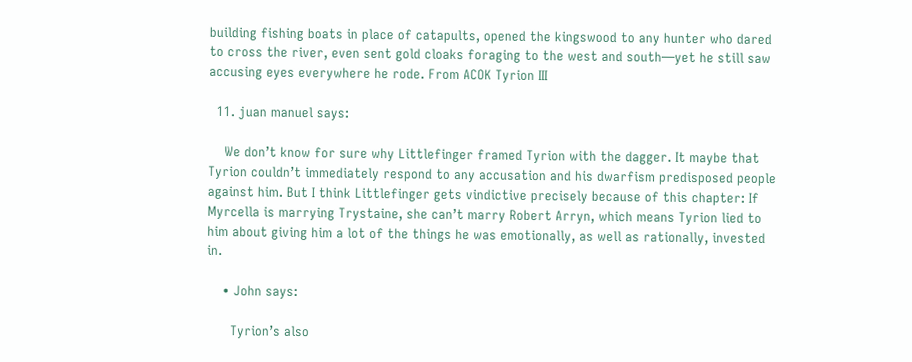building fishing boats in place of catapults, opened the kingswood to any hunter who dared to cross the river, even sent gold cloaks foraging to the west and south—yet he still saw accusing eyes everywhere he rode. From ACOK Tyrion III

  11. juan manuel says:

    We don’t know for sure why Littlefinger framed Tyrion with the dagger. It maybe that Tyrion couldn’t immediately respond to any accusation and his dwarfism predisposed people against him. But I think Littlefinger gets vindictive precisely because of this chapter: If Myrcella is marrying Trystaine, she can’t marry Robert Arryn, which means Tyrion lied to him about giving him a lot of the things he was emotionally, as well as rationally, invested in.

    • John says:

      Tyrion’s also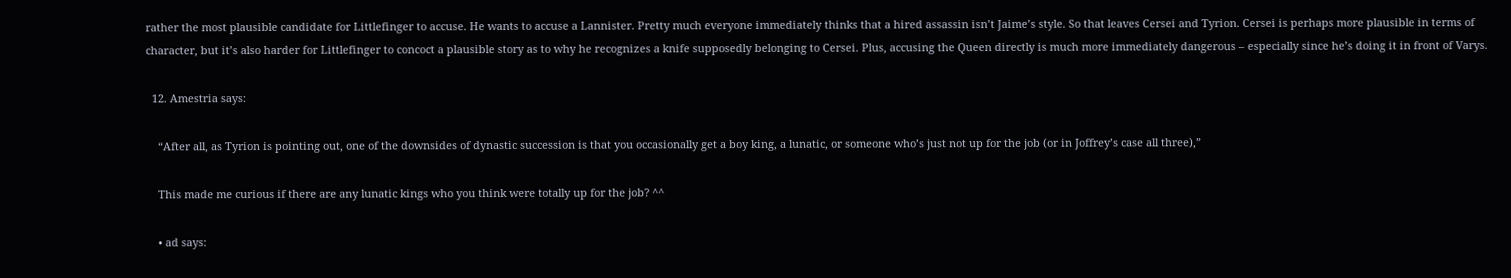rather the most plausible candidate for Littlefinger to accuse. He wants to accuse a Lannister. Pretty much everyone immediately thinks that a hired assassin isn’t Jaime’s style. So that leaves Cersei and Tyrion. Cersei is perhaps more plausible in terms of character, but it’s also harder for Littlefinger to concoct a plausible story as to why he recognizes a knife supposedly belonging to Cersei. Plus, accusing the Queen directly is much more immediately dangerous – especially since he’s doing it in front of Varys.

  12. Amestria says:

    “After all, as Tyrion is pointing out, one of the downsides of dynastic succession is that you occasionally get a boy king, a lunatic, or someone who’s just not up for the job (or in Joffrey’s case all three),”

    This made me curious if there are any lunatic kings who you think were totally up for the job? ^^

    • ad says: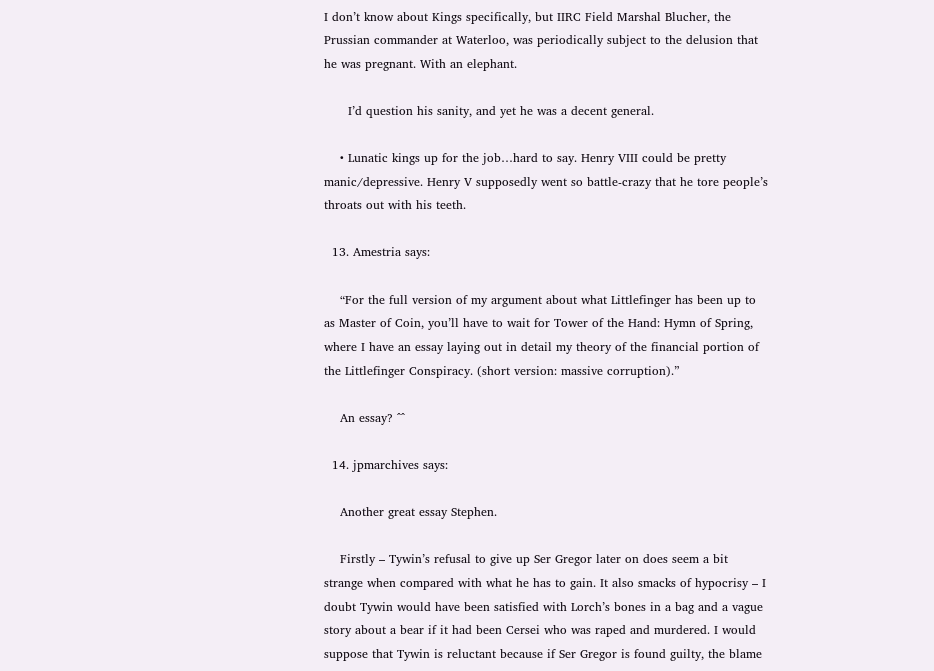I don’t know about Kings specifically, but IIRC Field Marshal Blucher, the Prussian commander at Waterloo, was periodically subject to the delusion that he was pregnant. With an elephant.

      I’d question his sanity, and yet he was a decent general.

    • Lunatic kings up for the job…hard to say. Henry VIII could be pretty manic/depressive. Henry V supposedly went so battle-crazy that he tore people’s throats out with his teeth.

  13. Amestria says:

    “For the full version of my argument about what Littlefinger has been up to as Master of Coin, you’ll have to wait for Tower of the Hand: Hymn of Spring, where I have an essay laying out in detail my theory of the financial portion of the Littlefinger Conspiracy. (short version: massive corruption).”

    An essay? ^^

  14. jpmarchives says:

    Another great essay Stephen.

    Firstly – Tywin’s refusal to give up Ser Gregor later on does seem a bit strange when compared with what he has to gain. It also smacks of hypocrisy – I doubt Tywin would have been satisfied with Lorch’s bones in a bag and a vague story about a bear if it had been Cersei who was raped and murdered. I would suppose that Tywin is reluctant because if Ser Gregor is found guilty, the blame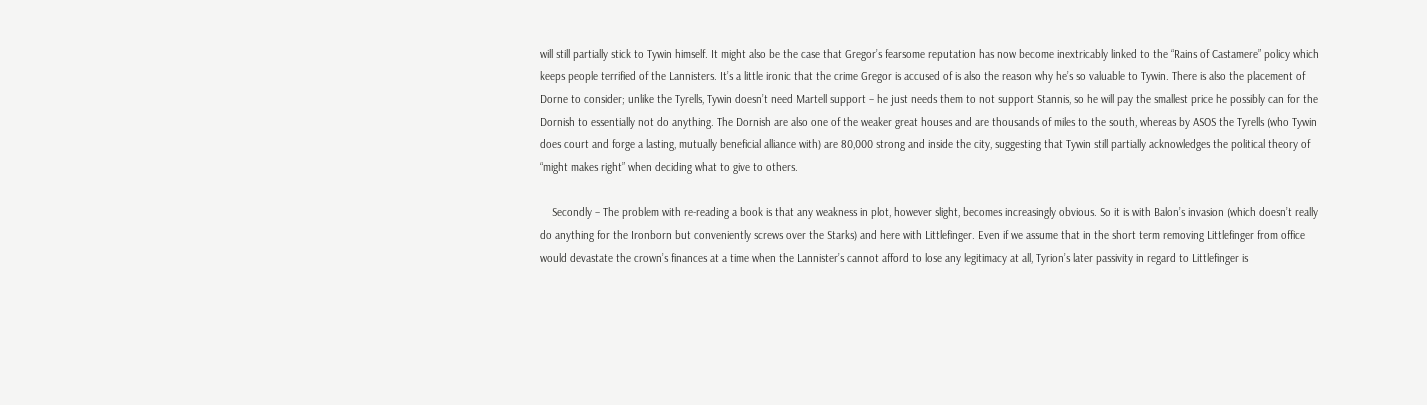will still partially stick to Tywin himself. It might also be the case that Gregor’s fearsome reputation has now become inextricably linked to the “Rains of Castamere” policy which keeps people terrified of the Lannisters. It’s a little ironic that the crime Gregor is accused of is also the reason why he’s so valuable to Tywin. There is also the placement of Dorne to consider; unlike the Tyrells, Tywin doesn’t need Martell support – he just needs them to not support Stannis, so he will pay the smallest price he possibly can for the Dornish to essentially not do anything. The Dornish are also one of the weaker great houses and are thousands of miles to the south, whereas by ASOS the Tyrells (who Tywin does court and forge a lasting, mutually beneficial alliance with) are 80,000 strong and inside the city, suggesting that Tywin still partially acknowledges the political theory of “might makes right” when deciding what to give to others.

    Secondly – The problem with re-reading a book is that any weakness in plot, however slight, becomes increasingly obvious. So it is with Balon’s invasion (which doesn’t really do anything for the Ironborn but conveniently screws over the Starks) and here with Littlefinger. Even if we assume that in the short term removing Littlefinger from office would devastate the crown’s finances at a time when the Lannister’s cannot afford to lose any legitimacy at all, Tyrion’s later passivity in regard to Littlefinger is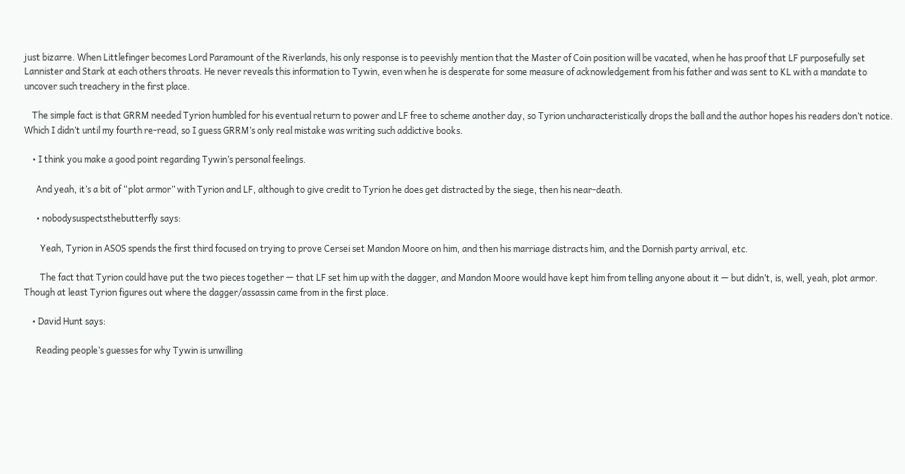just bizarre. When Littlefinger becomes Lord Paramount of the Riverlands, his only response is to peevishly mention that the Master of Coin position will be vacated, when he has proof that LF purposefully set Lannister and Stark at each others throats. He never reveals this information to Tywin, even when he is desperate for some measure of acknowledgement from his father and was sent to KL with a mandate to uncover such treachery in the first place.

    The simple fact is that GRRM needed Tyrion humbled for his eventual return to power and LF free to scheme another day, so Tyrion uncharacteristically drops the ball and the author hopes his readers don’t notice. Which I didn’t until my fourth re-read, so I guess GRRM’s only real mistake was writing such addictive books.

    • I think you make a good point regarding Tywin’s personal feelings.

      And yeah, it’s a bit of “plot armor” with Tyrion and LF, although to give credit to Tyrion he does get distracted by the siege, then his near-death.

      • nobodysuspectsthebutterfly says:

        Yeah, Tyrion in ASOS spends the first third focused on trying to prove Cersei set Mandon Moore on him, and then his marriage distracts him, and the Dornish party arrival, etc.

        The fact that Tyrion could have put the two pieces together — that LF set him up with the dagger, and Mandon Moore would have kept him from telling anyone about it — but didn’t, is, well, yeah, plot armor. Though at least Tyrion figures out where the dagger/assassin came from in the first place.

    • David Hunt says:

      Reading people’s guesses for why Tywin is unwilling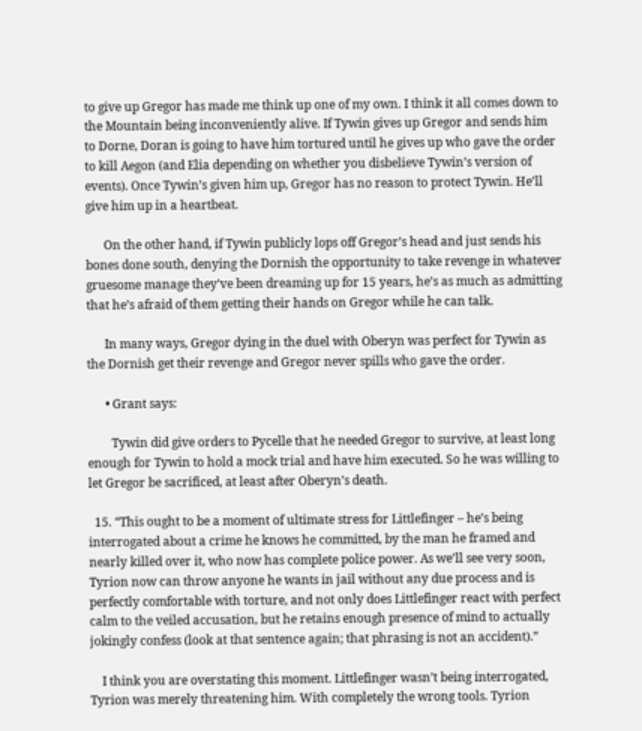to give up Gregor has made me think up one of my own. I think it all comes down to the Mountain being inconveniently alive. If Tywin gives up Gregor and sends him to Dorne, Doran is going to have him tortured until he gives up who gave the order to kill Aegon (and Elia depending on whether you disbelieve Tywin’s version of events). Once Tywin’s given him up, Gregor has no reason to protect Tywin. He’ll give him up in a heartbeat.

      On the other hand, if Tywin publicly lops off Gregor’s head and just sends his bones done south, denying the Dornish the opportunity to take revenge in whatever gruesome manage they’ve been dreaming up for 15 years, he’s as much as admitting that he’s afraid of them getting their hands on Gregor while he can talk.

      In many ways, Gregor dying in the duel with Oberyn was perfect for Tywin as the Dornish get their revenge and Gregor never spills who gave the order.

      • Grant says:

        Tywin did give orders to Pycelle that he needed Gregor to survive, at least long enough for Tywin to hold a mock trial and have him executed. So he was willing to let Gregor be sacrificed, at least after Oberyn’s death.

  15. “This ought to be a moment of ultimate stress for Littlefinger – he’s being interrogated about a crime he knows he committed, by the man he framed and nearly killed over it, who now has complete police power. As we’ll see very soon, Tyrion now can throw anyone he wants in jail without any due process and is perfectly comfortable with torture, and not only does Littlefinger react with perfect calm to the veiled accusation, but he retains enough presence of mind to actually jokingly confess (look at that sentence again; that phrasing is not an accident).”

    I think you are overstating this moment. Littlefinger wasn’t being interrogated, Tyrion was merely threatening him. With completely the wrong tools. Tyrion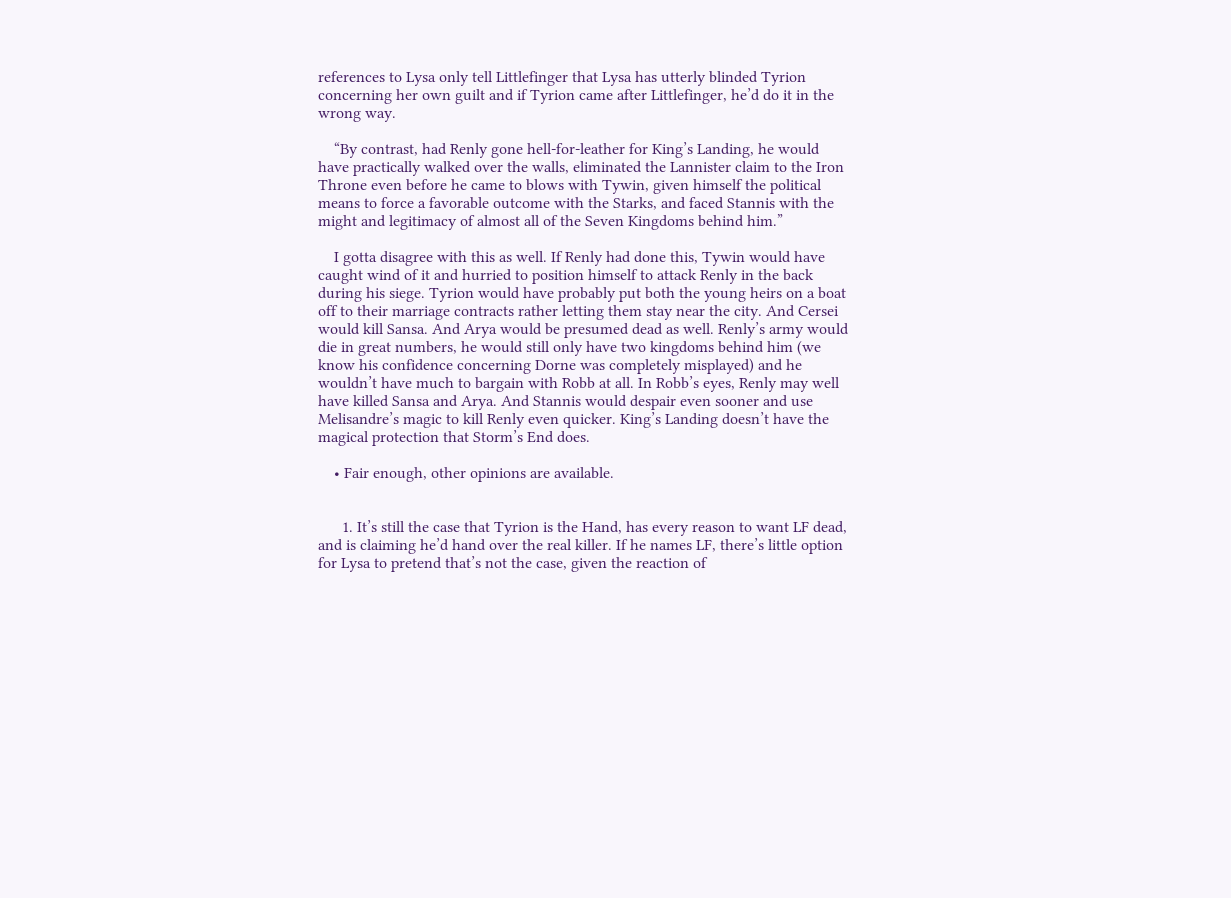references to Lysa only tell Littlefinger that Lysa has utterly blinded Tyrion concerning her own guilt and if Tyrion came after Littlefinger, he’d do it in the wrong way.

    “By contrast, had Renly gone hell-for-leather for King’s Landing, he would have practically walked over the walls, eliminated the Lannister claim to the Iron Throne even before he came to blows with Tywin, given himself the political means to force a favorable outcome with the Starks, and faced Stannis with the might and legitimacy of almost all of the Seven Kingdoms behind him.”

    I gotta disagree with this as well. If Renly had done this, Tywin would have caught wind of it and hurried to position himself to attack Renly in the back during his siege. Tyrion would have probably put both the young heirs on a boat off to their marriage contracts rather letting them stay near the city. And Cersei would kill Sansa. And Arya would be presumed dead as well. Renly’s army would die in great numbers, he would still only have two kingdoms behind him (we know his confidence concerning Dorne was completely misplayed) and he wouldn’t have much to bargain with Robb at all. In Robb’s eyes, Renly may well have killed Sansa and Arya. And Stannis would despair even sooner and use Melisandre’s magic to kill Renly even quicker. King’s Landing doesn’t have the magical protection that Storm’s End does.

    • Fair enough, other opinions are available.


      1. It’s still the case that Tyrion is the Hand, has every reason to want LF dead, and is claiming he’d hand over the real killer. If he names LF, there’s little option for Lysa to pretend that’s not the case, given the reaction of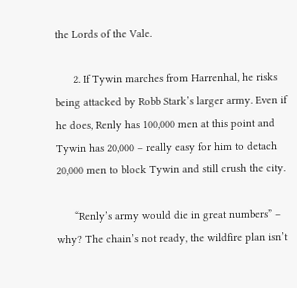the Lords of the Vale.

      2. If Tywin marches from Harrenhal, he risks being attacked by Robb Stark’s larger army. Even if he does, Renly has 100,000 men at this point and Tywin has 20,000 – really easy for him to detach 20,000 men to block Tywin and still crush the city.

      “Renly’s army would die in great numbers” – why? The chain’s not ready, the wildfire plan isn’t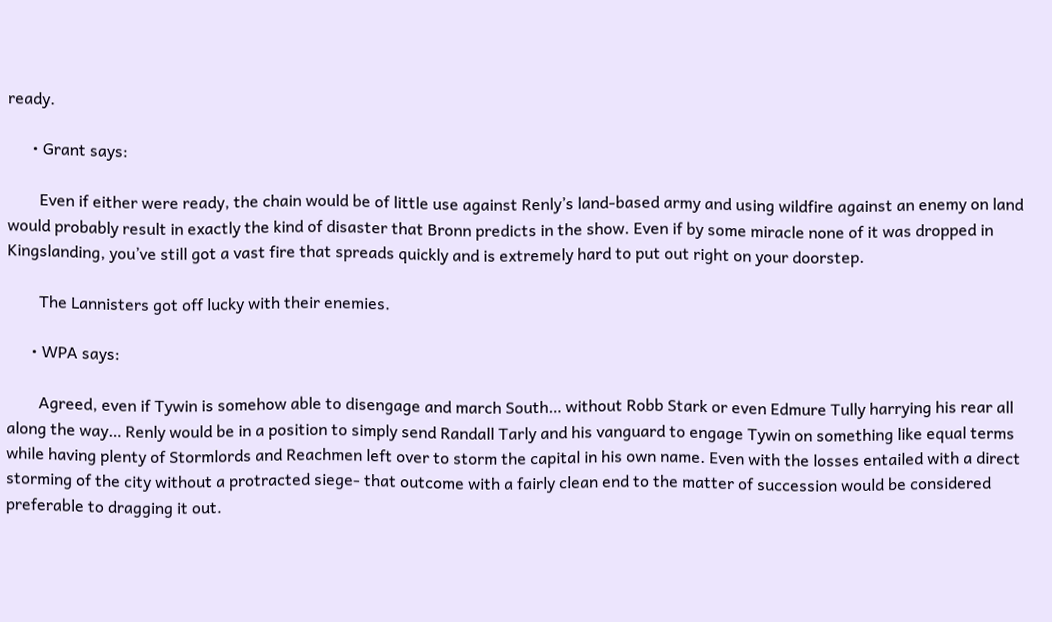ready.

      • Grant says:

        Even if either were ready, the chain would be of little use against Renly’s land-based army and using wildfire against an enemy on land would probably result in exactly the kind of disaster that Bronn predicts in the show. Even if by some miracle none of it was dropped in Kingslanding, you’ve still got a vast fire that spreads quickly and is extremely hard to put out right on your doorstep.

        The Lannisters got off lucky with their enemies.

      • WPA says:

        Agreed, even if Tywin is somehow able to disengage and march South… without Robb Stark or even Edmure Tully harrying his rear all along the way… Renly would be in a position to simply send Randall Tarly and his vanguard to engage Tywin on something like equal terms while having plenty of Stormlords and Reachmen left over to storm the capital in his own name. Even with the losses entailed with a direct storming of the city without a protracted siege- that outcome with a fairly clean end to the matter of succession would be considered preferable to dragging it out.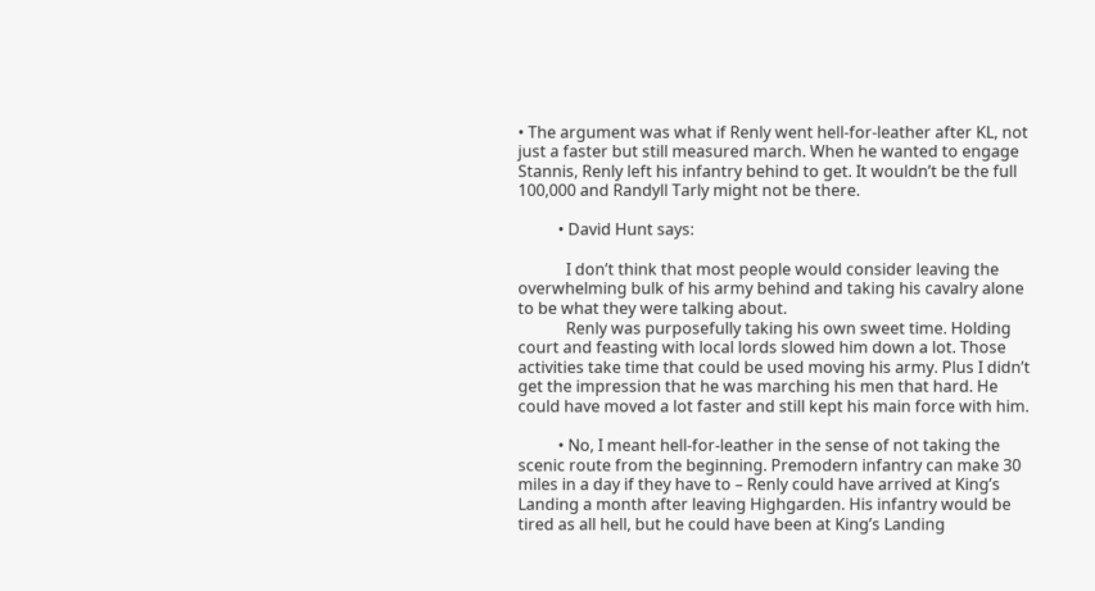• The argument was what if Renly went hell-for-leather after KL, not just a faster but still measured march. When he wanted to engage Stannis, Renly left his infantry behind to get. It wouldn’t be the full 100,000 and Randyll Tarly might not be there.

          • David Hunt says:

            I don’t think that most people would consider leaving the overwhelming bulk of his army behind and taking his cavalry alone to be what they were talking about.
            Renly was purposefully taking his own sweet time. Holding court and feasting with local lords slowed him down a lot. Those activities take time that could be used moving his army. Plus I didn’t get the impression that he was marching his men that hard. He could have moved a lot faster and still kept his main force with him.

          • No, I meant hell-for-leather in the sense of not taking the scenic route from the beginning. Premodern infantry can make 30 miles in a day if they have to – Renly could have arrived at King’s Landing a month after leaving Highgarden. His infantry would be tired as all hell, but he could have been at King’s Landing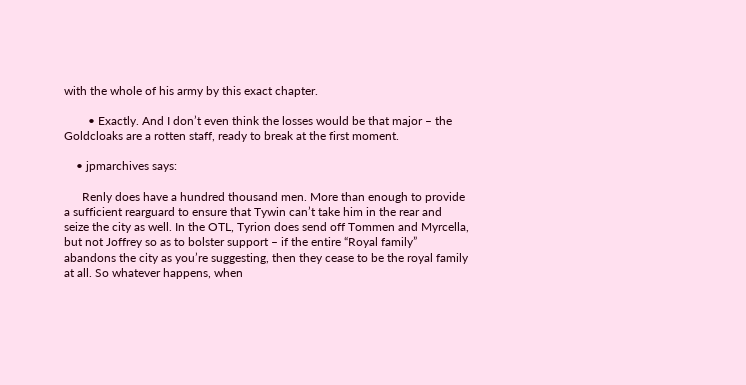with the whole of his army by this exact chapter.

        • Exactly. And I don’t even think the losses would be that major – the Goldcloaks are a rotten staff, ready to break at the first moment.

    • jpmarchives says:

      Renly does have a hundred thousand men. More than enough to provide a sufficient rearguard to ensure that Tywin can’t take him in the rear and seize the city as well. In the OTL, Tyrion does send off Tommen and Myrcella, but not Joffrey so as to bolster support – if the entire “Royal family” abandons the city as you’re suggesting, then they cease to be the royal family at all. So whatever happens, when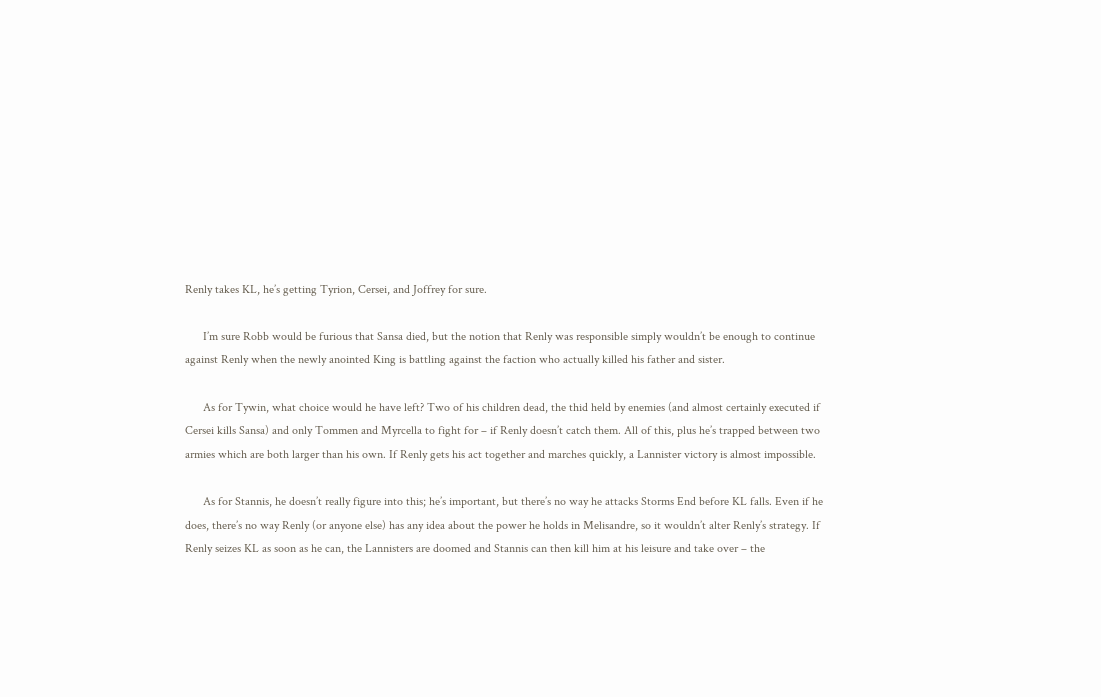Renly takes KL, he’s getting Tyrion, Cersei, and Joffrey for sure.

      I’m sure Robb would be furious that Sansa died, but the notion that Renly was responsible simply wouldn’t be enough to continue against Renly when the newly anointed King is battling against the faction who actually killed his father and sister.

      As for Tywin, what choice would he have left? Two of his children dead, the thid held by enemies (and almost certainly executed if Cersei kills Sansa) and only Tommen and Myrcella to fight for – if Renly doesn’t catch them. All of this, plus he’s trapped between two armies which are both larger than his own. If Renly gets his act together and marches quickly, a Lannister victory is almost impossible.

      As for Stannis, he doesn’t really figure into this; he’s important, but there’s no way he attacks Storms End before KL falls. Even if he does, there’s no way Renly (or anyone else) has any idea about the power he holds in Melisandre, so it wouldn’t alter Renly’s strategy. If Renly seizes KL as soon as he can, the Lannisters are doomed and Stannis can then kill him at his leisure and take over – the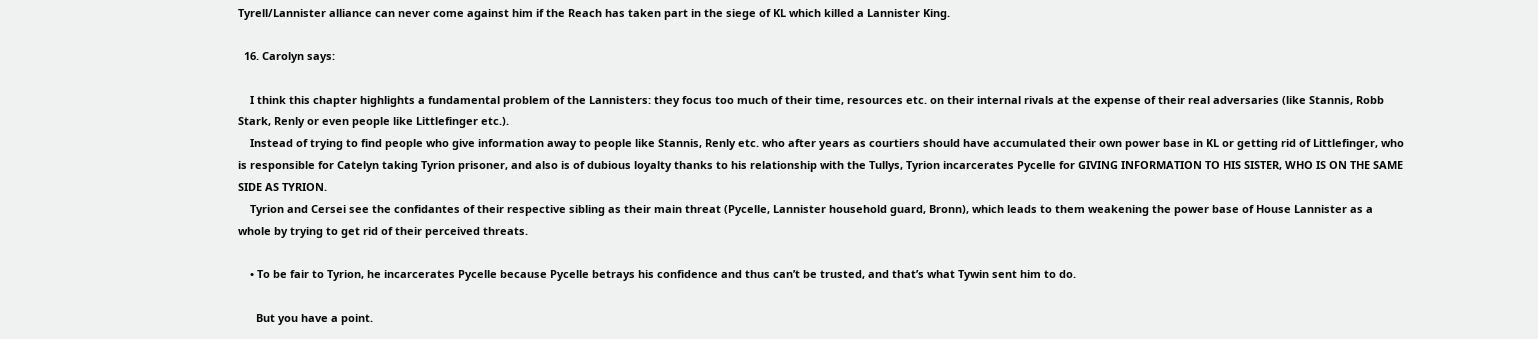Tyrell/Lannister alliance can never come against him if the Reach has taken part in the siege of KL which killed a Lannister King.

  16. Carolyn says:

    I think this chapter highlights a fundamental problem of the Lannisters: they focus too much of their time, resources etc. on their internal rivals at the expense of their real adversaries (like Stannis, Robb Stark, Renly or even people like Littlefinger etc.).
    Instead of trying to find people who give information away to people like Stannis, Renly etc. who after years as courtiers should have accumulated their own power base in KL or getting rid of Littlefinger, who is responsible for Catelyn taking Tyrion prisoner, and also is of dubious loyalty thanks to his relationship with the Tullys, Tyrion incarcerates Pycelle for GIVING INFORMATION TO HIS SISTER, WHO IS ON THE SAME SIDE AS TYRION.
    Tyrion and Cersei see the confidantes of their respective sibling as their main threat (Pycelle, Lannister household guard, Bronn), which leads to them weakening the power base of House Lannister as a whole by trying to get rid of their perceived threats.

    • To be fair to Tyrion, he incarcerates Pycelle because Pycelle betrays his confidence and thus can’t be trusted, and that’s what Tywin sent him to do.

      But you have a point.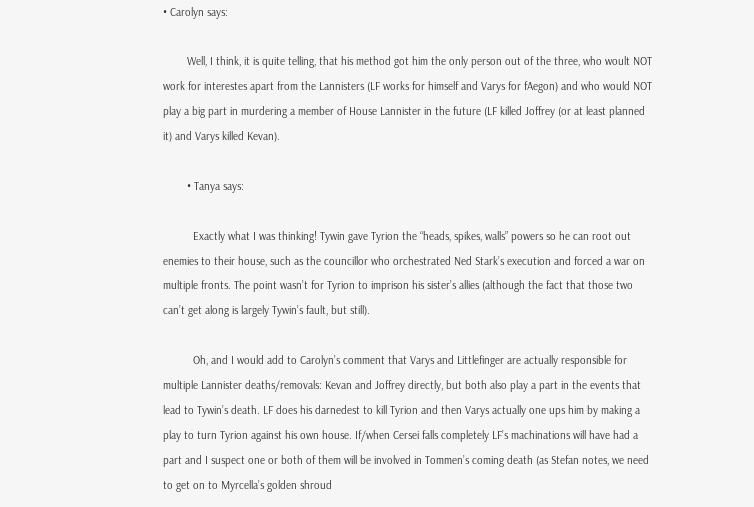• Carolyn says:

        Well, I think, it is quite telling, that his method got him the only person out of the three, who woult NOT work for interestes apart from the Lannisters (LF works for himself and Varys for fAegon) and who would NOT play a big part in murdering a member of House Lannister in the future (LF killed Joffrey (or at least planned it) and Varys killed Kevan).

        • Tanya says:

          Exactly what I was thinking! Tywin gave Tyrion the “heads, spikes, walls” powers so he can root out enemies to their house, such as the councillor who orchestrated Ned Stark’s execution and forced a war on multiple fronts. The point wasn’t for Tyrion to imprison his sister’s allies (although the fact that those two can’t get along is largely Tywin’s fault, but still).

          Oh, and I would add to Carolyn’s comment that Varys and Littlefinger are actually responsible for multiple Lannister deaths/removals: Kevan and Joffrey directly, but both also play a part in the events that lead to Tywin’s death. LF does his darnedest to kill Tyrion and then Varys actually one ups him by making a play to turn Tyrion against his own house. If/when Cersei falls completely LF’s machinations will have had a part and I suspect one or both of them will be involved in Tommen’s coming death (as Stefan notes, we need to get on to Myrcella’s golden shroud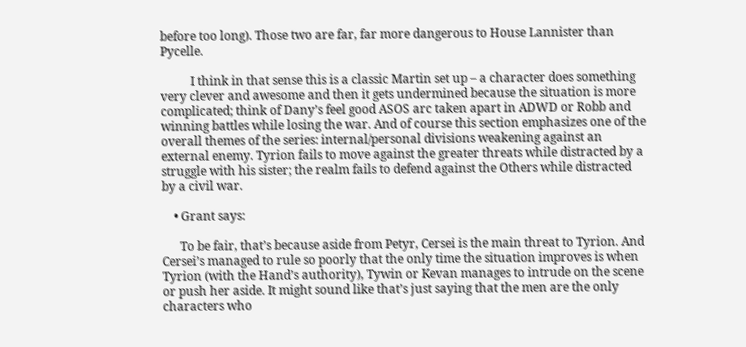before too long). Those two are far, far more dangerous to House Lannister than Pycelle.

          I think in that sense this is a classic Martin set up – a character does something very clever and awesome and then it gets undermined because the situation is more complicated; think of Dany’s feel good ASOS arc taken apart in ADWD or Robb and winning battles while losing the war. And of course this section emphasizes one of the overall themes of the series: internal/personal divisions weakening against an external enemy. Tyrion fails to move against the greater threats while distracted by a struggle with his sister; the realm fails to defend against the Others while distracted by a civil war.

    • Grant says:

      To be fair, that’s because aside from Petyr, Cersei is the main threat to Tyrion. And Cersei’s managed to rule so poorly that the only time the situation improves is when Tyrion (with the Hand’s authority), Tywin or Kevan manages to intrude on the scene or push her aside. It might sound like that’s just saying that the men are the only characters who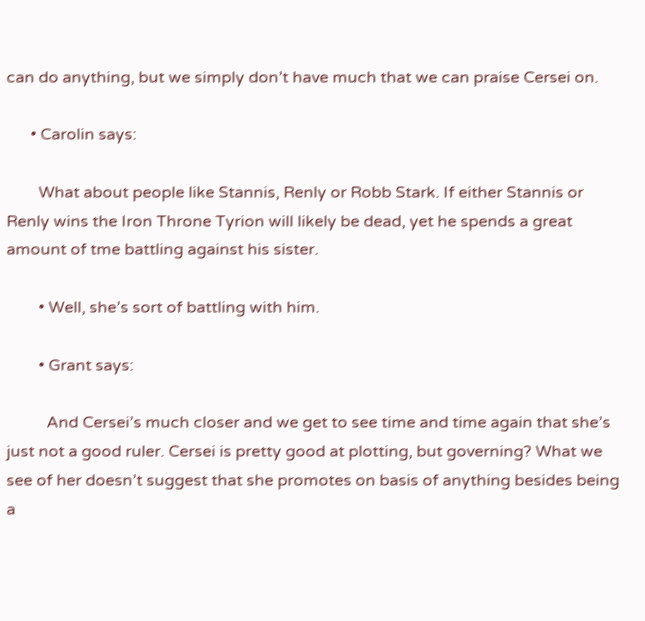can do anything, but we simply don’t have much that we can praise Cersei on.

      • Carolin says:

        What about people like Stannis, Renly or Robb Stark. If either Stannis or Renly wins the Iron Throne Tyrion will likely be dead, yet he spends a great amount of tme battling against his sister.

        • Well, she’s sort of battling with him.

        • Grant says:

          And Cersei’s much closer and we get to see time and time again that she’s just not a good ruler. Cersei is pretty good at plotting, but governing? What we see of her doesn’t suggest that she promotes on basis of anything besides being a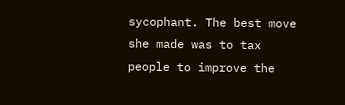sycophant. The best move she made was to tax people to improve the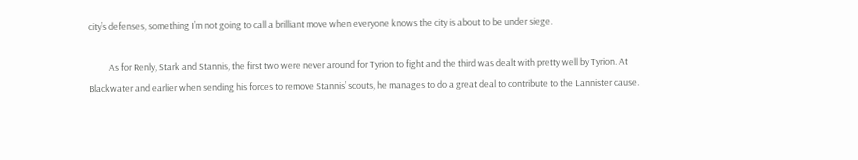city’s defenses, something I’m not going to call a brilliant move when everyone knows the city is about to be under siege.

          As for Renly, Stark and Stannis, the first two were never around for Tyrion to fight and the third was dealt with pretty well by Tyrion. At Blackwater and earlier when sending his forces to remove Stannis’ scouts, he manages to do a great deal to contribute to the Lannister cause.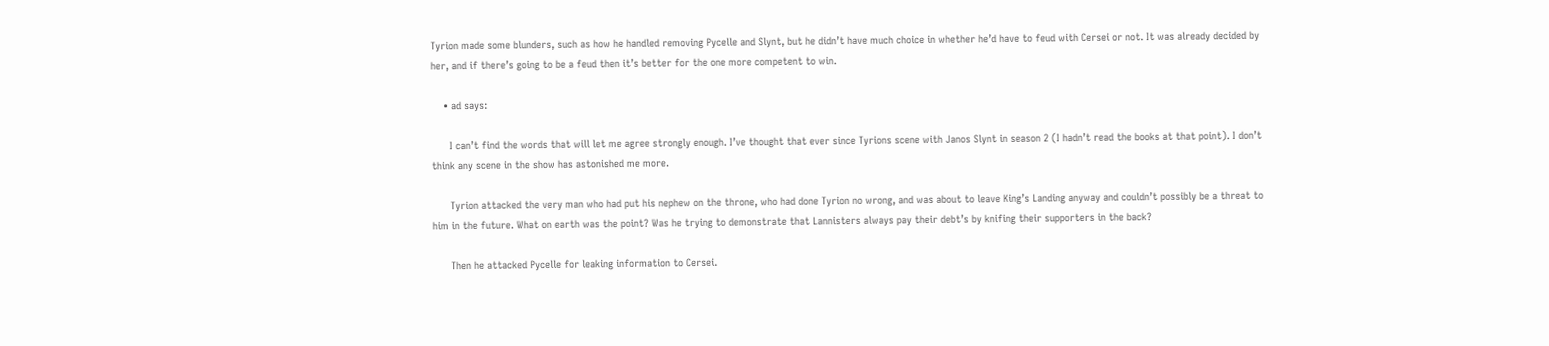Tyrion made some blunders, such as how he handled removing Pycelle and Slynt, but he didn’t have much choice in whether he’d have to feud with Cersei or not. It was already decided by her, and if there’s going to be a feud then it’s better for the one more competent to win.

    • ad says:

      I can’t find the words that will let me agree strongly enough. I’ve thought that ever since Tyrions scene with Janos Slynt in season 2 (I hadn’t read the books at that point). I don’t think any scene in the show has astonished me more.

      Tyrion attacked the very man who had put his nephew on the throne, who had done Tyrion no wrong, and was about to leave King’s Landing anyway and couldn’t possibly be a threat to him in the future. What on earth was the point? Was he trying to demonstrate that Lannisters always pay their debt’s by knifing their supporters in the back?

      Then he attacked Pycelle for leaking information to Cersei.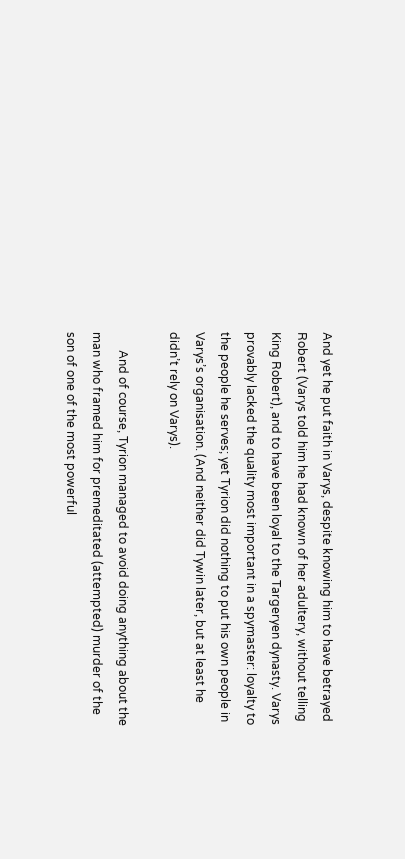And yet he put faith in Varys, despite knowing him to have betrayed Robert (Varys told him he had known of her adultery, without telling King Robert), and to have been loyal to the Targeryen dynasty. Varys provably lacked the quality most important in a spymaster: loyalty to the people he serves; yet Tyrion did nothing to put his own people in Varys’s organisation. (And neither did Tywin later, but at least he didn’t rely on Varys).

      And of course, Tyrion managed to avoid doing anything about the man who framed him for premeditated (attempted) murder of the son of one of the most powerful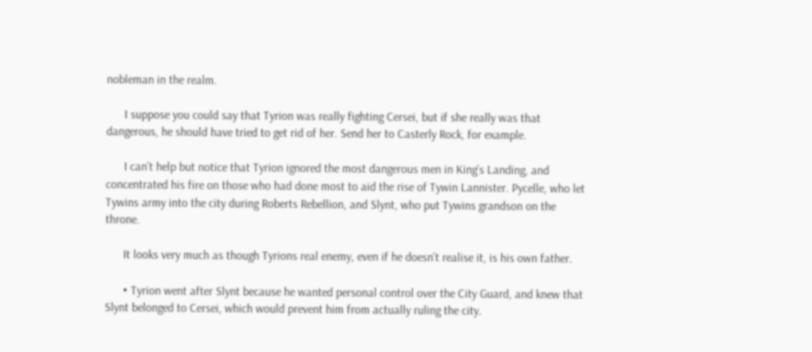nobleman in the realm.

      I suppose you could say that Tyrion was really fighting Cersei, but if she really was that dangerous, he should have tried to get rid of her. Send her to Casterly Rock, for example.

      I can’t help but notice that Tyrion ignored the most dangerous men in King’s Landing, and concentrated his fire on those who had done most to aid the rise of Tywin Lannister. Pycelle, who let Tywins army into the city during Roberts Rebellion, and Slynt, who put Tywins grandson on the throne.

      It looks very much as though Tyrions real enemy, even if he doesn’t realise it, is his own father.

      • Tyrion went after Slynt because he wanted personal control over the City Guard, and knew that Slynt belonged to Cersei, which would prevent him from actually ruling the city.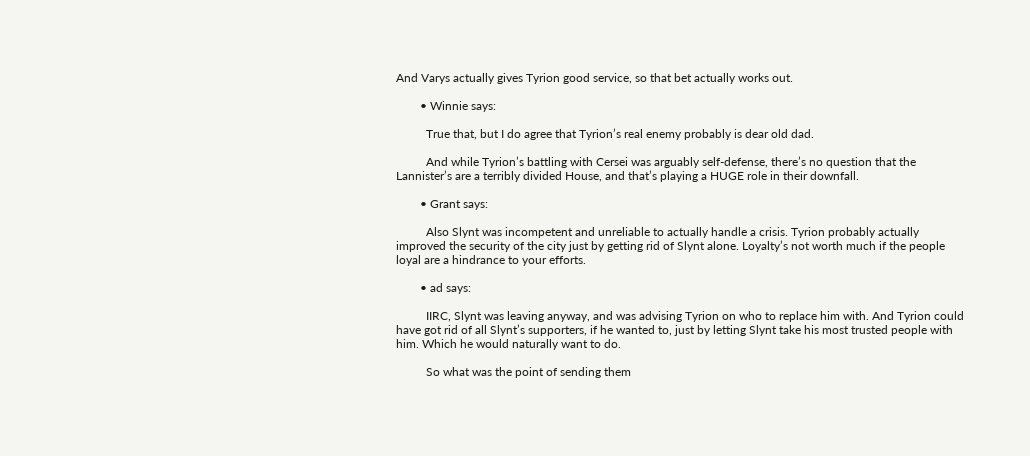And Varys actually gives Tyrion good service, so that bet actually works out.

        • Winnie says:

          True that, but I do agree that Tyrion’s real enemy probably is dear old dad.

          And while Tyrion’s battling with Cersei was arguably self-defense, there’s no question that the Lannister’s are a terribly divided House, and that’s playing a HUGE role in their downfall.

        • Grant says:

          Also Slynt was incompetent and unreliable to actually handle a crisis. Tyrion probably actually improved the security of the city just by getting rid of Slynt alone. Loyalty’s not worth much if the people loyal are a hindrance to your efforts.

        • ad says:

          IIRC, Slynt was leaving anyway, and was advising Tyrion on who to replace him with. And Tyrion could have got rid of all Slynt’s supporters, if he wanted to, just by letting Slynt take his most trusted people with him. Which he would naturally want to do.

          So what was the point of sending them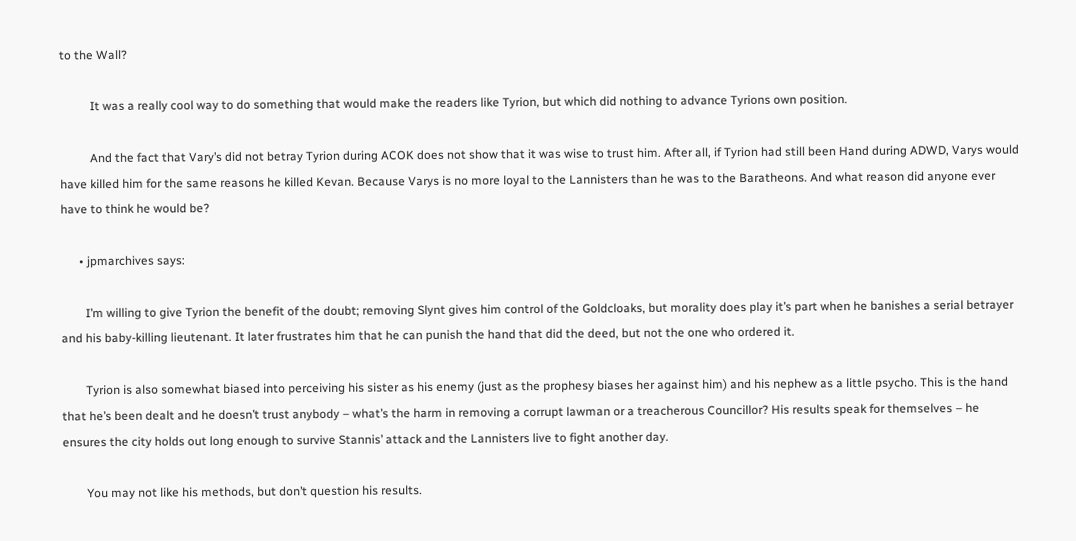to the Wall?

          It was a really cool way to do something that would make the readers like Tyrion, but which did nothing to advance Tyrions own position.

          And the fact that Vary’s did not betray Tyrion during ACOK does not show that it was wise to trust him. After all, if Tyrion had still been Hand during ADWD, Varys would have killed him for the same reasons he killed Kevan. Because Varys is no more loyal to the Lannisters than he was to the Baratheons. And what reason did anyone ever have to think he would be?

      • jpmarchives says:

        I’m willing to give Tyrion the benefit of the doubt; removing Slynt gives him control of the Goldcloaks, but morality does play it’s part when he banishes a serial betrayer and his baby-killing lieutenant. It later frustrates him that he can punish the hand that did the deed, but not the one who ordered it.

        Tyrion is also somewhat biased into perceiving his sister as his enemy (just as the prophesy biases her against him) and his nephew as a little psycho. This is the hand that he’s been dealt and he doesn’t trust anybody – what’s the harm in removing a corrupt lawman or a treacherous Councillor? His results speak for themselves – he ensures the city holds out long enough to survive Stannis’ attack and the Lannisters live to fight another day.

        You may not like his methods, but don’t question his results.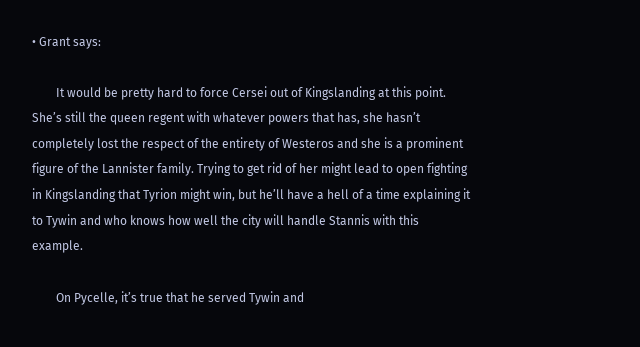• Grant says:

        It would be pretty hard to force Cersei out of Kingslanding at this point. She’s still the queen regent with whatever powers that has, she hasn’t completely lost the respect of the entirety of Westeros and she is a prominent figure of the Lannister family. Trying to get rid of her might lead to open fighting in Kingslanding that Tyrion might win, but he’ll have a hell of a time explaining it to Tywin and who knows how well the city will handle Stannis with this example.

        On Pycelle, it’s true that he served Tywin and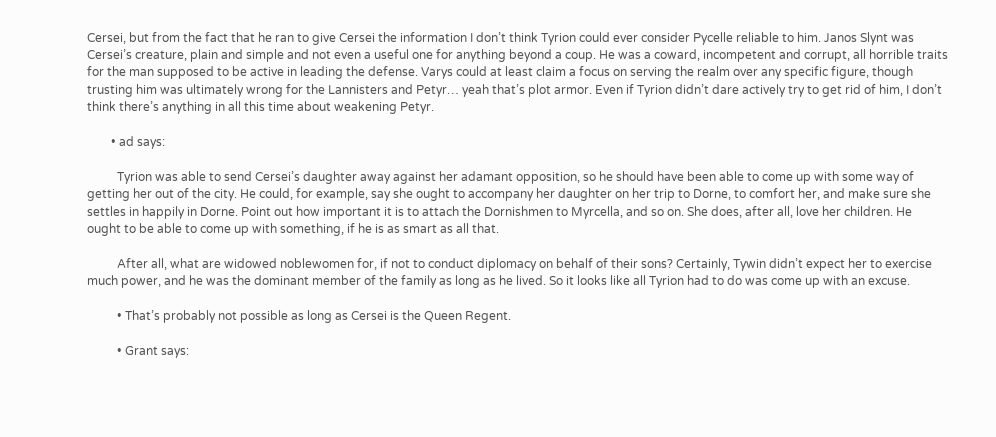Cersei, but from the fact that he ran to give Cersei the information I don’t think Tyrion could ever consider Pycelle reliable to him. Janos Slynt was Cersei’s creature, plain and simple and not even a useful one for anything beyond a coup. He was a coward, incompetent and corrupt, all horrible traits for the man supposed to be active in leading the defense. Varys could at least claim a focus on serving the realm over any specific figure, though trusting him was ultimately wrong for the Lannisters and Petyr… yeah that’s plot armor. Even if Tyrion didn’t dare actively try to get rid of him, I don’t think there’s anything in all this time about weakening Petyr.

        • ad says:

          Tyrion was able to send Cersei’s daughter away against her adamant opposition, so he should have been able to come up with some way of getting her out of the city. He could, for example, say she ought to accompany her daughter on her trip to Dorne, to comfort her, and make sure she settles in happily in Dorne. Point out how important it is to attach the Dornishmen to Myrcella, and so on. She does, after all, love her children. He ought to be able to come up with something, if he is as smart as all that.

          After all, what are widowed noblewomen for, if not to conduct diplomacy on behalf of their sons? Certainly, Tywin didn’t expect her to exercise much power, and he was the dominant member of the family as long as he lived. So it looks like all Tyrion had to do was come up with an excuse.

          • That’s probably not possible as long as Cersei is the Queen Regent.

          • Grant says: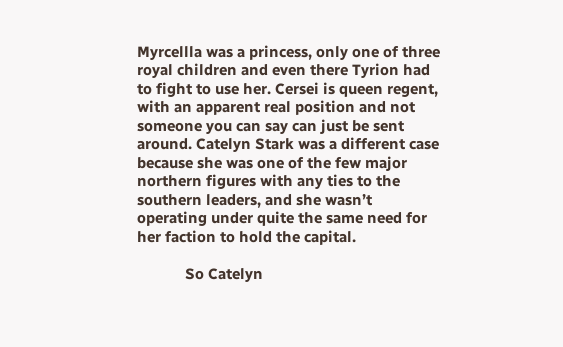Myrcellla was a princess, only one of three royal children and even there Tyrion had to fight to use her. Cersei is queen regent, with an apparent real position and not someone you can say can just be sent around. Catelyn Stark was a different case because she was one of the few major northern figures with any ties to the southern leaders, and she wasn’t operating under quite the same need for her faction to hold the capital.

            So Catelyn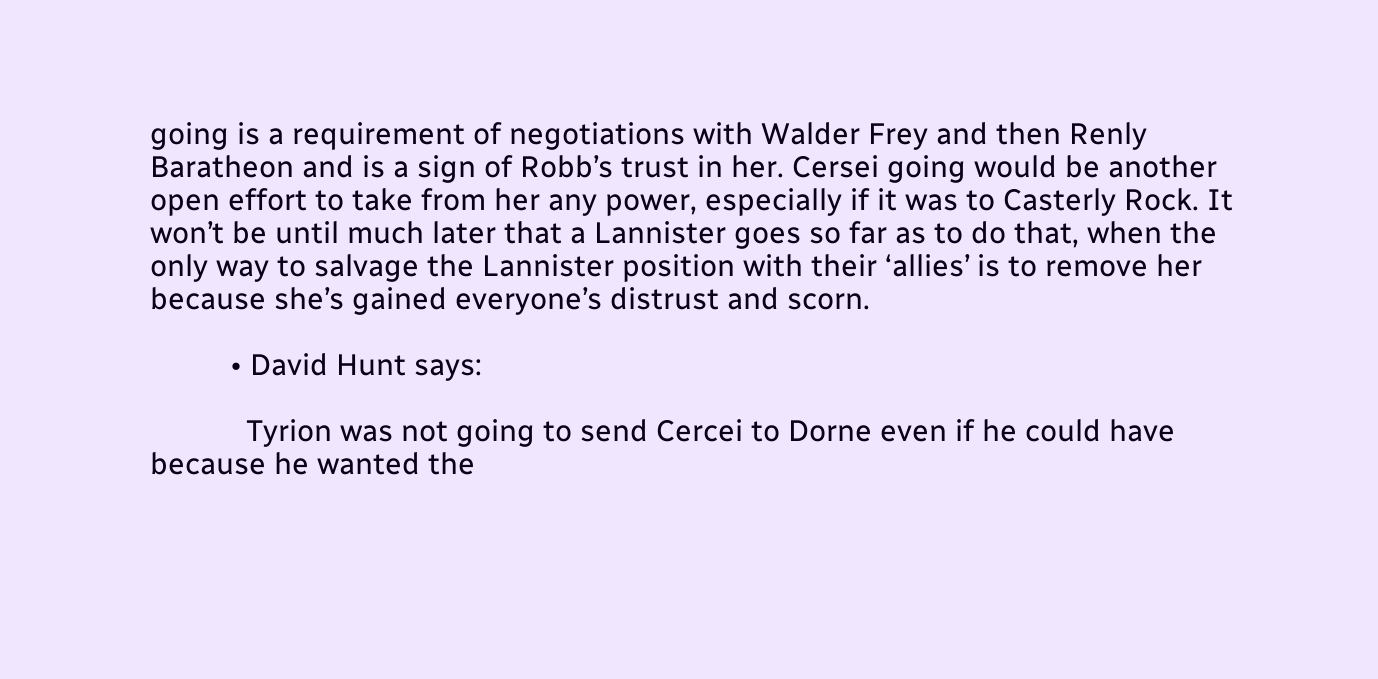going is a requirement of negotiations with Walder Frey and then Renly Baratheon and is a sign of Robb’s trust in her. Cersei going would be another open effort to take from her any power, especially if it was to Casterly Rock. It won’t be until much later that a Lannister goes so far as to do that, when the only way to salvage the Lannister position with their ‘allies’ is to remove her because she’s gained everyone’s distrust and scorn.

          • David Hunt says:

            Tyrion was not going to send Cercei to Dorne even if he could have because he wanted the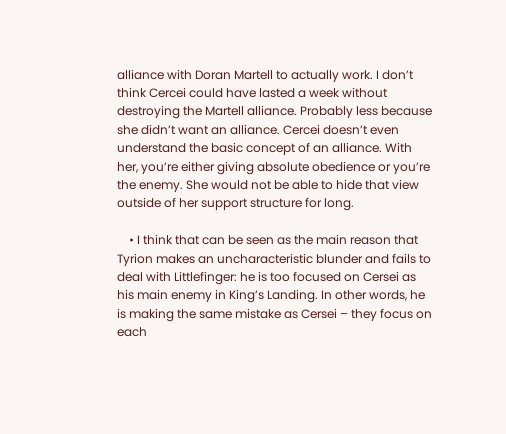alliance with Doran Martell to actually work. I don’t think Cercei could have lasted a week without destroying the Martell alliance. Probably less because she didn’t want an alliance. Cercei doesn’t even understand the basic concept of an alliance. With her, you’re either giving absolute obedience or you’re the enemy. She would not be able to hide that view outside of her support structure for long.

    • I think that can be seen as the main reason that Tyrion makes an uncharacteristic blunder and fails to deal with Littlefinger: he is too focused on Cersei as his main enemy in King’s Landing. In other words, he is making the same mistake as Cersei – they focus on each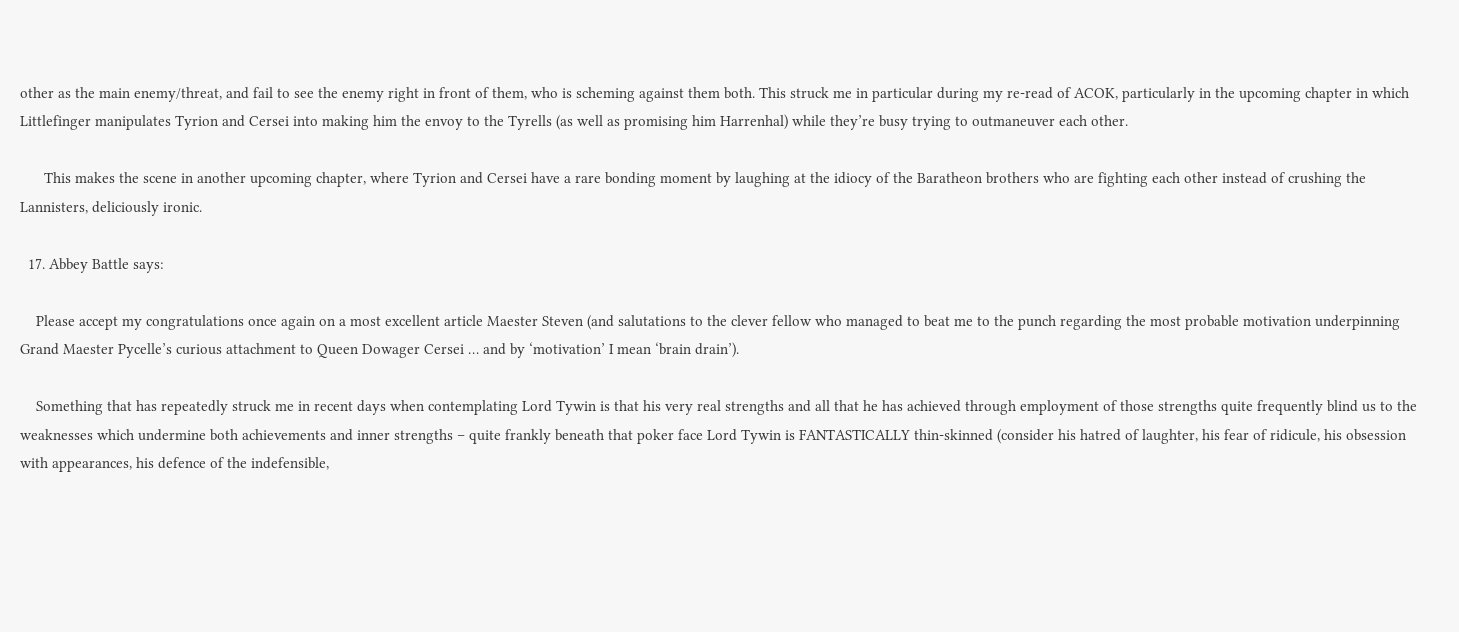other as the main enemy/threat, and fail to see the enemy right in front of them, who is scheming against them both. This struck me in particular during my re-read of ACOK, particularly in the upcoming chapter in which Littlefinger manipulates Tyrion and Cersei into making him the envoy to the Tyrells (as well as promising him Harrenhal) while they’re busy trying to outmaneuver each other.

      This makes the scene in another upcoming chapter, where Tyrion and Cersei have a rare bonding moment by laughing at the idiocy of the Baratheon brothers who are fighting each other instead of crushing the Lannisters, deliciously ironic.

  17. Abbey Battle says:

    Please accept my congratulations once again on a most excellent article Maester Steven (and salutations to the clever fellow who managed to beat me to the punch regarding the most probable motivation underpinning Grand Maester Pycelle’s curious attachment to Queen Dowager Cersei … and by ‘motivation’ I mean ‘brain drain’).

    Something that has repeatedly struck me in recent days when contemplating Lord Tywin is that his very real strengths and all that he has achieved through employment of those strengths quite frequently blind us to the weaknesses which undermine both achievements and inner strengths – quite frankly beneath that poker face Lord Tywin is FANTASTICALLY thin-skinned (consider his hatred of laughter, his fear of ridicule, his obsession with appearances, his defence of the indefensible,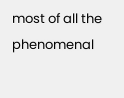most of all the phenomenal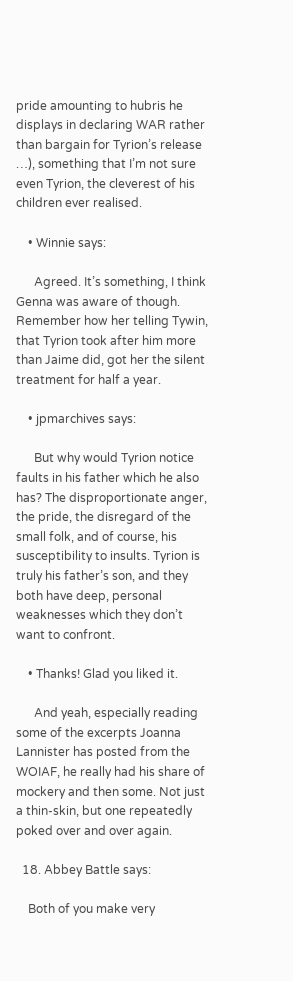pride amounting to hubris he displays in declaring WAR rather than bargain for Tyrion’s release …), something that I’m not sure even Tyrion, the cleverest of his children ever realised.

    • Winnie says:

      Agreed. It’s something, I think Genna was aware of though. Remember how her telling Tywin, that Tyrion took after him more than Jaime did, got her the silent treatment for half a year.

    • jpmarchives says:

      But why would Tyrion notice faults in his father which he also has? The disproportionate anger, the pride, the disregard of the small folk, and of course, his susceptibility to insults. Tyrion is truly his father’s son, and they both have deep, personal weaknesses which they don’t want to confront.

    • Thanks! Glad you liked it.

      And yeah, especially reading some of the excerpts Joanna Lannister has posted from the WOIAF, he really had his share of mockery and then some. Not just a thin-skin, but one repeatedly poked over and over again.

  18. Abbey Battle says:

    Both of you make very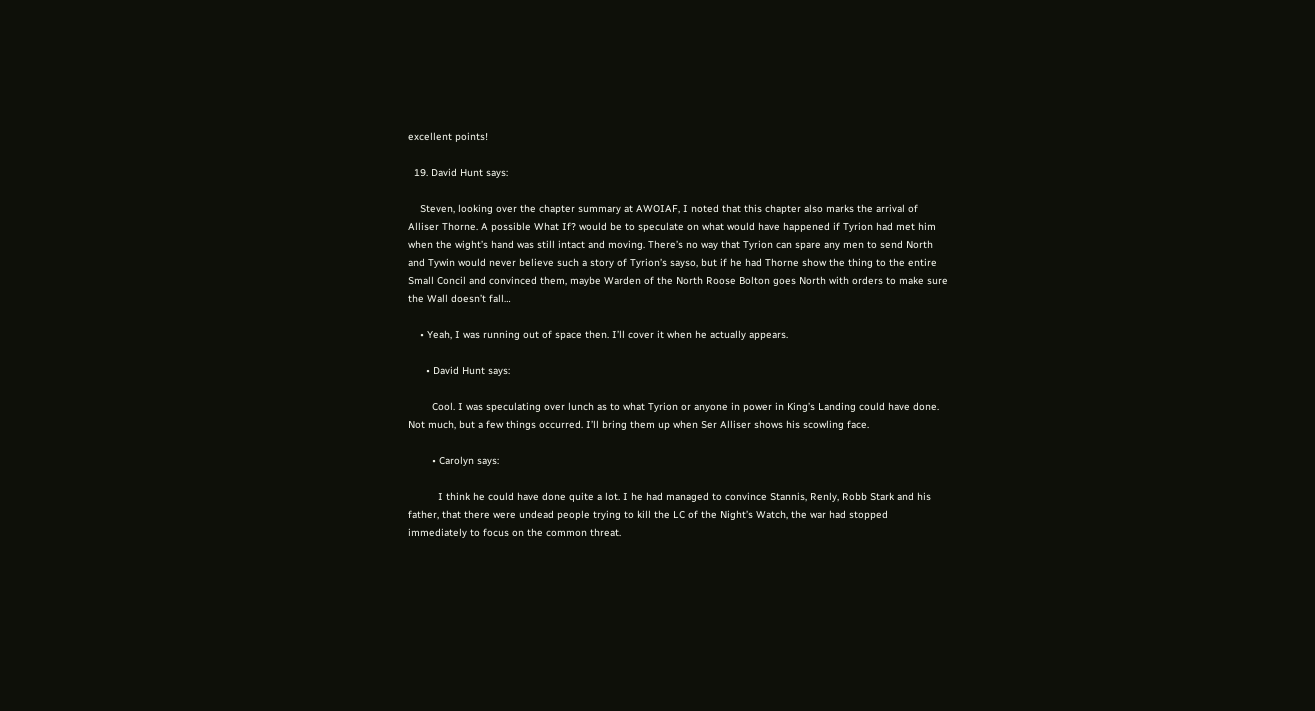excellent points!

  19. David Hunt says:

    Steven, looking over the chapter summary at AWOIAF, I noted that this chapter also marks the arrival of Alliser Thorne. A possible What If? would be to speculate on what would have happened if Tyrion had met him when the wight’s hand was still intact and moving. There’s no way that Tyrion can spare any men to send North and Tywin would never believe such a story of Tyrion’s sayso, but if he had Thorne show the thing to the entire Small Concil and convinced them, maybe Warden of the North Roose Bolton goes North with orders to make sure the Wall doesn’t fall…

    • Yeah, I was running out of space then. I’ll cover it when he actually appears.

      • David Hunt says:

        Cool. I was speculating over lunch as to what Tyrion or anyone in power in King’s Landing could have done. Not much, but a few things occurred. I’ll bring them up when Ser Alliser shows his scowling face.

        • Carolyn says:

          I think he could have done quite a lot. I he had managed to convince Stannis, Renly, Robb Stark and his father, that there were undead people trying to kill the LC of the Night’s Watch, the war had stopped immediately to focus on the common threat.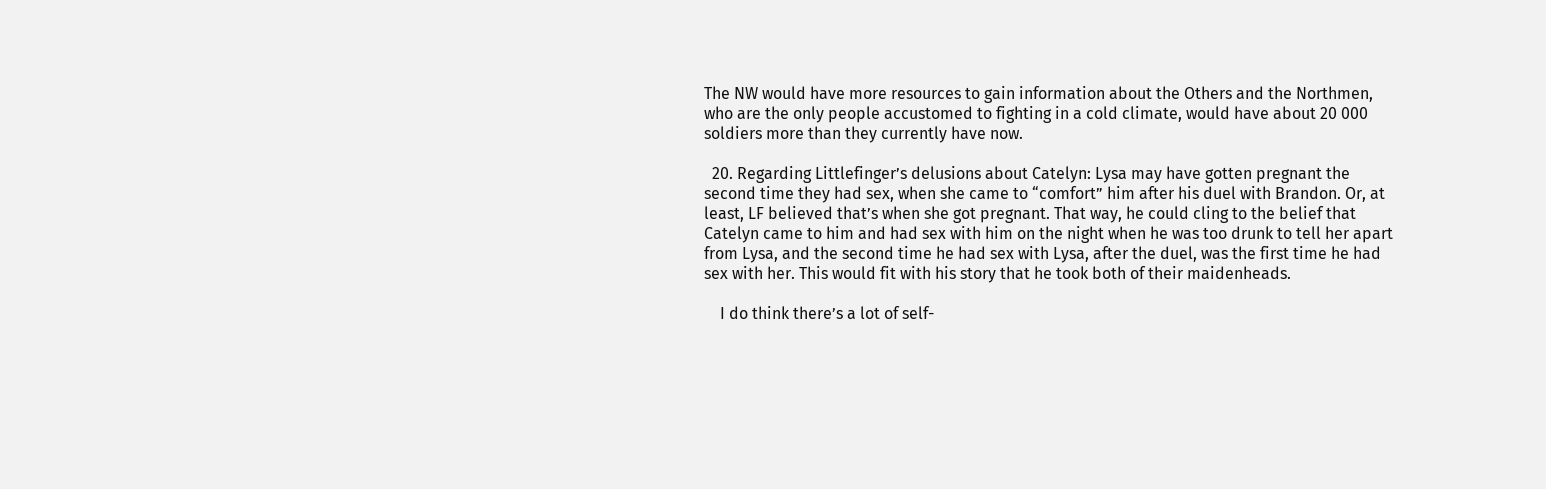The NW would have more resources to gain information about the Others and the Northmen, who are the only people accustomed to fighting in a cold climate, would have about 20 000 soldiers more than they currently have now.

  20. Regarding Littlefinger’s delusions about Catelyn: Lysa may have gotten pregnant the second time they had sex, when she came to “comfort” him after his duel with Brandon. Or, at least, LF believed that’s when she got pregnant. That way, he could cling to the belief that Catelyn came to him and had sex with him on the night when he was too drunk to tell her apart from Lysa, and the second time he had sex with Lysa, after the duel, was the first time he had sex with her. This would fit with his story that he took both of their maidenheads.

    I do think there’s a lot of self-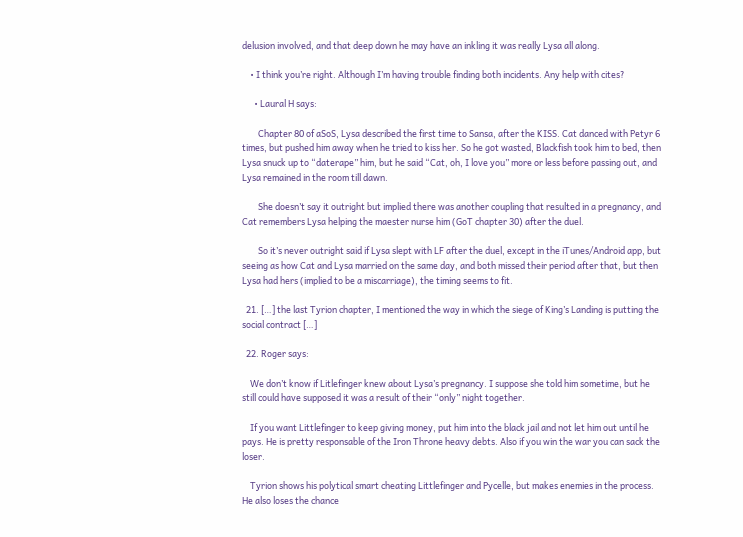delusion involved, and that deep down he may have an inkling it was really Lysa all along.

    • I think you’re right. Although I’m having trouble finding both incidents. Any help with cites?

      • Laural H says:

        Chapter 80 of aSoS, Lysa described the first time to Sansa, after the KISS. Cat danced with Petyr 6 times, but pushed him away when he tried to kiss her. So he got wasted, Blackfish took him to bed, then Lysa snuck up to “daterape” him, but he said “Cat, oh, I love you” more or less before passing out, and Lysa remained in the room till dawn.

        She doesn’t say it outright but implied there was another coupling that resulted in a pregnancy, and Cat remembers Lysa helping the maester nurse him (GoT chapter 30) after the duel.

        So it’s never outright said if Lysa slept with LF after the duel, except in the iTunes/Android app, but seeing as how Cat and Lysa married on the same day, and both missed their period after that, but then Lysa had hers (implied to be a miscarriage), the timing seems to fit.

  21. […] the last Tyrion chapter, I mentioned the way in which the siege of King’s Landing is putting the social contract […]

  22. Roger says:

    We don’t know if Litlefinger knew about Lysa’s pregnancy. I suppose she told him sometime, but he still could have supposed it was a result of their “only” night together.

    If you want Littlefinger to keep giving money, put him into the black jail and not let him out until he pays. He is pretty responsable of the Iron Throne heavy debts. Also if you win the war you can sack the loser.

    Tyrion shows his polytical smart cheating Littlefinger and Pycelle, but makes enemies in the process. He also loses the chance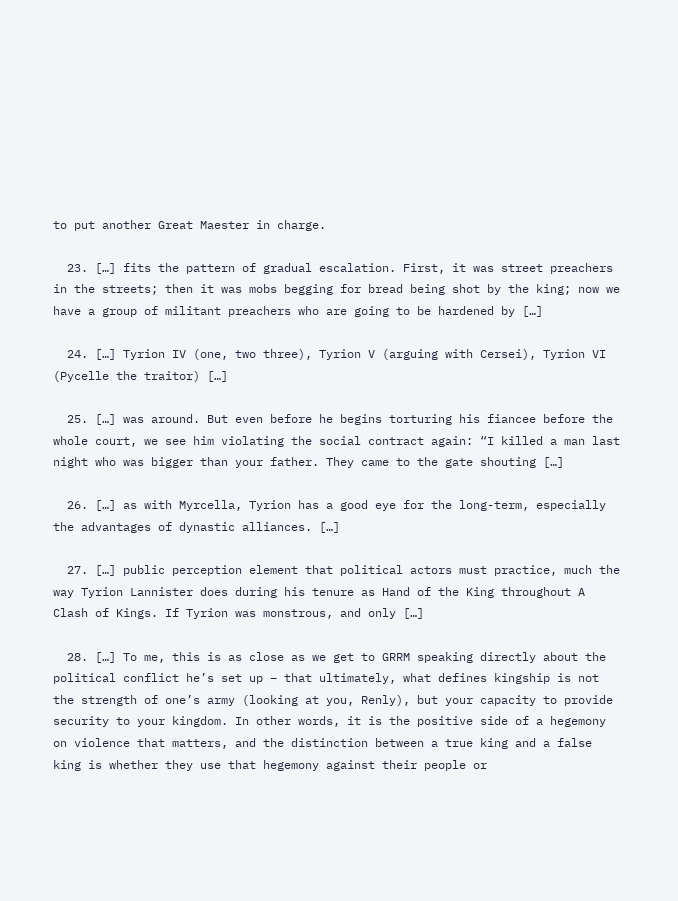to put another Great Maester in charge.

  23. […] fits the pattern of gradual escalation. First, it was street preachers in the streets; then it was mobs begging for bread being shot by the king; now we have a group of militant preachers who are going to be hardened by […]

  24. […] Tyrion IV (one, two three), Tyrion V (arguing with Cersei), Tyrion VI (Pycelle the traitor) […]

  25. […] was around. But even before he begins torturing his fiancee before the whole court, we see him violating the social contract again: “I killed a man last night who was bigger than your father. They came to the gate shouting […]

  26. […] as with Myrcella, Tyrion has a good eye for the long-term, especially the advantages of dynastic alliances. […]

  27. […] public perception element that political actors must practice, much the way Tyrion Lannister does during his tenure as Hand of the King throughout A Clash of Kings. If Tyrion was monstrous, and only […]

  28. […] To me, this is as close as we get to GRRM speaking directly about the political conflict he’s set up – that ultimately, what defines kingship is not the strength of one’s army (looking at you, Renly), but your capacity to provide security to your kingdom. In other words, it is the positive side of a hegemony on violence that matters, and the distinction between a true king and a false king is whether they use that hegemony against their people or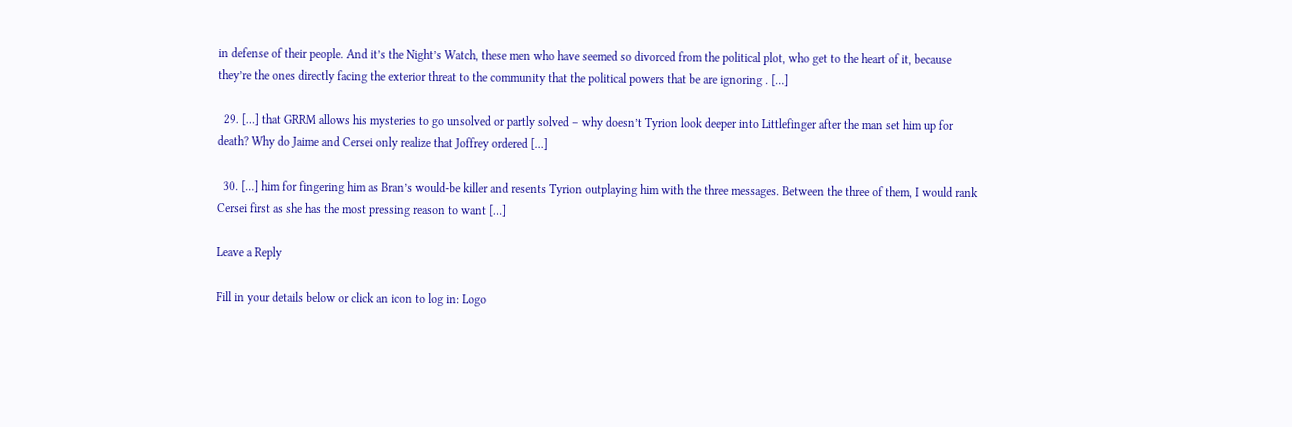in defense of their people. And it’s the Night’s Watch, these men who have seemed so divorced from the political plot, who get to the heart of it, because they’re the ones directly facing the exterior threat to the community that the political powers that be are ignoring . […]

  29. […] that GRRM allows his mysteries to go unsolved or partly solved – why doesn’t Tyrion look deeper into Littlefinger after the man set him up for death? Why do Jaime and Cersei only realize that Joffrey ordered […]

  30. […] him for fingering him as Bran’s would-be killer and resents Tyrion outplaying him with the three messages. Between the three of them, I would rank Cersei first as she has the most pressing reason to want […]

Leave a Reply

Fill in your details below or click an icon to log in: Logo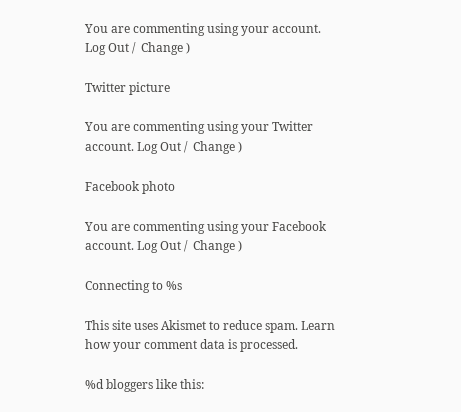You are commenting using your account. Log Out /  Change )

Twitter picture

You are commenting using your Twitter account. Log Out /  Change )

Facebook photo

You are commenting using your Facebook account. Log Out /  Change )

Connecting to %s

This site uses Akismet to reduce spam. Learn how your comment data is processed.

%d bloggers like this: